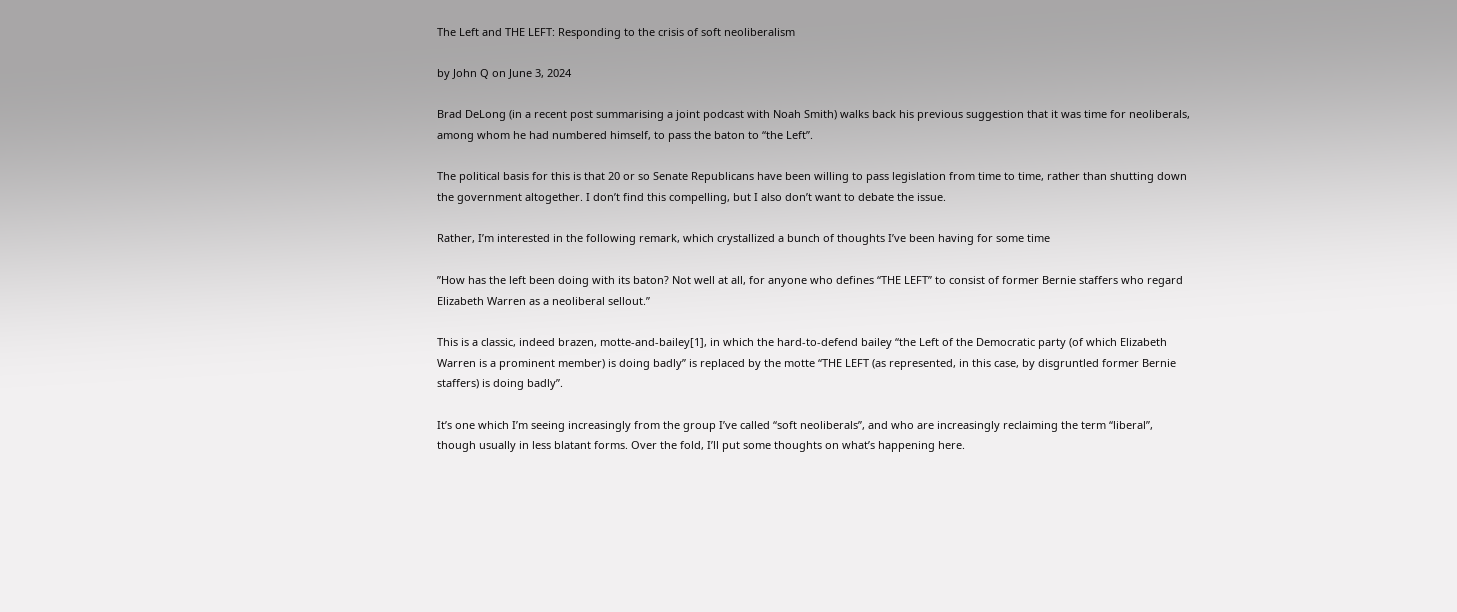The Left and THE LEFT: Responding to the crisis of soft neoliberalism

by John Q on June 3, 2024

Brad DeLong (in a recent post summarising a joint podcast with Noah Smith) walks back his previous suggestion that it was time for neoliberals, among whom he had numbered himself, to pass the baton to “the Left”.

The political basis for this is that 20 or so Senate Republicans have been willing to pass legislation from time to time, rather than shutting down the government altogether. I don’t find this compelling, but I also don’t want to debate the issue.

Rather, I’m interested in the following remark, which crystallized a bunch of thoughts I’ve been having for some time

”How has the left been doing with its baton? Not well at all, for anyone who defines “THE LEFT” to consist of former Bernie staffers who regard Elizabeth Warren as a neoliberal sellout.”

This is a classic, indeed brazen, motte-and-bailey[1], in which the hard-to-defend bailey “the Left of the Democratic party (of which Elizabeth Warren is a prominent member) is doing badly” is replaced by the motte “THE LEFT (as represented, in this case, by disgruntled former Bernie staffers) is doing badly”.

It’s one which I’m seeing increasingly from the group I’ve called “soft neoliberals”, and who are increasingly reclaiming the term “liberal”, though usually in less blatant forms. Over the fold, I’ll put some thoughts on what’s happening here.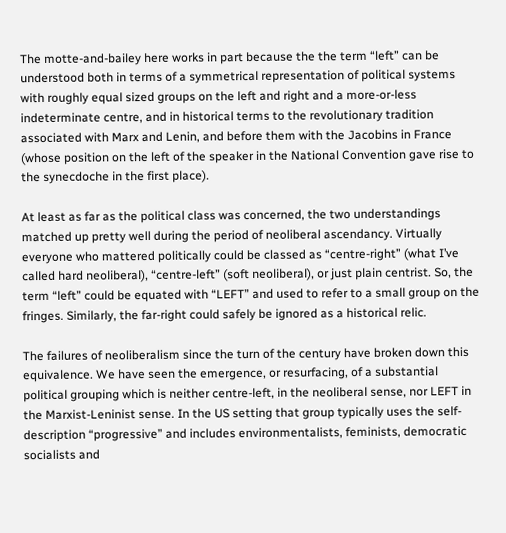The motte-and-bailey here works in part because the the term “left” can be understood both in terms of a symmetrical representation of political systems with roughly equal sized groups on the left and right and a more-or-less indeterminate centre, and in historical terms to the revolutionary tradition associated with Marx and Lenin, and before them with the Jacobins in France (whose position on the left of the speaker in the National Convention gave rise to the synecdoche in the first place).

At least as far as the political class was concerned, the two understandings matched up pretty well during the period of neoliberal ascendancy. Virtually everyone who mattered politically could be classed as “centre-right” (what I’ve called hard neoliberal), “centre-left” (soft neoliberal), or just plain centrist. So, the term “left” could be equated with “LEFT” and used to refer to a small group on the fringes. Similarly, the far-right could safely be ignored as a historical relic.

The failures of neoliberalism since the turn of the century have broken down this equivalence. We have seen the emergence, or resurfacing, of a substantial political grouping which is neither centre-left, in the neoliberal sense, nor LEFT in the Marxist-Leninist sense. In the US setting that group typically uses the self-description “progressive” and includes environmentalists, feminists, democratic socialists and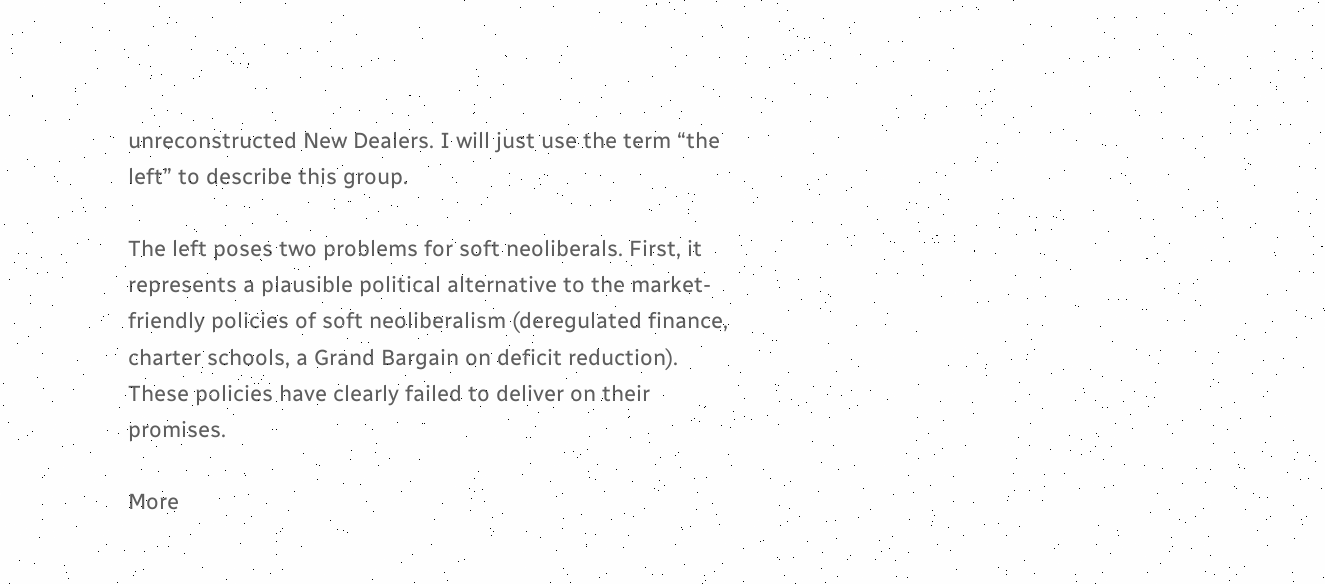unreconstructed New Dealers. I will just use the term “the left” to describe this group.

The left poses two problems for soft neoliberals. First, it represents a plausible political alternative to the market-friendly policies of soft neoliberalism (deregulated finance, charter schools, a Grand Bargain on deficit reduction). These policies have clearly failed to deliver on their promises.

More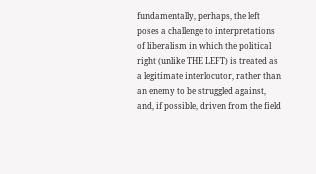fundamentally, perhaps, the left poses a challenge to interpretations of liberalism in which the political right (unlike THE LEFT) is treated as a legitimate interlocutor, rather than an enemy to be struggled against, and, if possible, driven from the field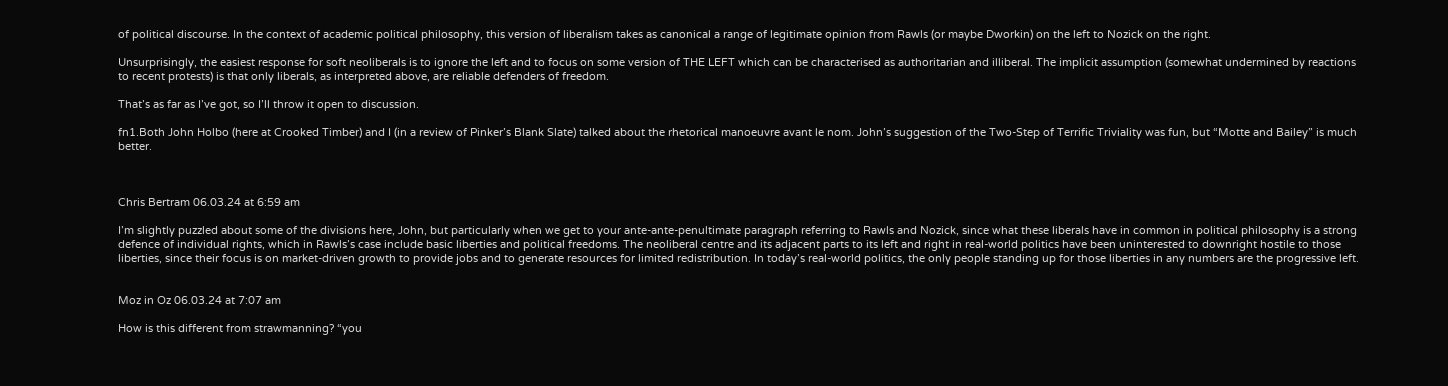of political discourse. In the context of academic political philosophy, this version of liberalism takes as canonical a range of legitimate opinion from Rawls (or maybe Dworkin) on the left to Nozick on the right.

Unsurprisingly, the easiest response for soft neoliberals is to ignore the left and to focus on some version of THE LEFT which can be characterised as authoritarian and illiberal. The implicit assumption (somewhat undermined by reactions to recent protests) is that only liberals, as interpreted above, are reliable defenders of freedom.

That’s as far as I’ve got, so I’ll throw it open to discussion.

fn1.Both John Holbo (here at Crooked Timber) and I (in a review of Pinker’s Blank Slate) talked about the rhetorical manoeuvre avant le nom. John’s suggestion of the Two-Step of Terrific Triviality was fun, but “Motte and Bailey” is much better.



Chris Bertram 06.03.24 at 6:59 am

I’m slightly puzzled about some of the divisions here, John, but particularly when we get to your ante-ante-penultimate paragraph referring to Rawls and Nozick, since what these liberals have in common in political philosophy is a strong defence of individual rights, which in Rawls’s case include basic liberties and political freedoms. The neoliberal centre and its adjacent parts to its left and right in real-world politics have been uninterested to downright hostile to those liberties, since their focus is on market-driven growth to provide jobs and to generate resources for limited redistribution. In today’s real-world politics, the only people standing up for those liberties in any numbers are the progressive left.


Moz in Oz 06.03.24 at 7:07 am

How is this different from strawmanning? “you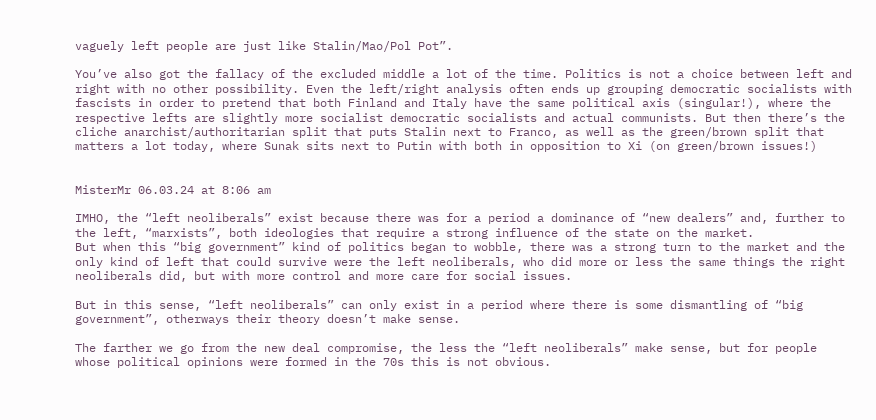vaguely left people are just like Stalin/Mao/Pol Pot”.

You’ve also got the fallacy of the excluded middle a lot of the time. Politics is not a choice between left and right with no other possibility. Even the left/right analysis often ends up grouping democratic socialists with fascists in order to pretend that both Finland and Italy have the same political axis (singular!), where the respective lefts are slightly more socialist democratic socialists and actual communists. But then there’s the cliche anarchist/authoritarian split that puts Stalin next to Franco, as well as the green/brown split that matters a lot today, where Sunak sits next to Putin with both in opposition to Xi (on green/brown issues!)


MisterMr 06.03.24 at 8:06 am

IMHO, the “left neoliberals” exist because there was for a period a dominance of “new dealers” and, further to the left, “marxists”, both ideologies that require a strong influence of the state on the market.
But when this “big government” kind of politics began to wobble, there was a strong turn to the market and the only kind of left that could survive were the left neoliberals, who did more or less the same things the right neoliberals did, but with more control and more care for social issues.

But in this sense, “left neoliberals” can only exist in a period where there is some dismantling of “big government”, otherways their theory doesn’t make sense.

The farther we go from the new deal compromise, the less the “left neoliberals” make sense, but for people whose political opinions were formed in the 70s this is not obvious.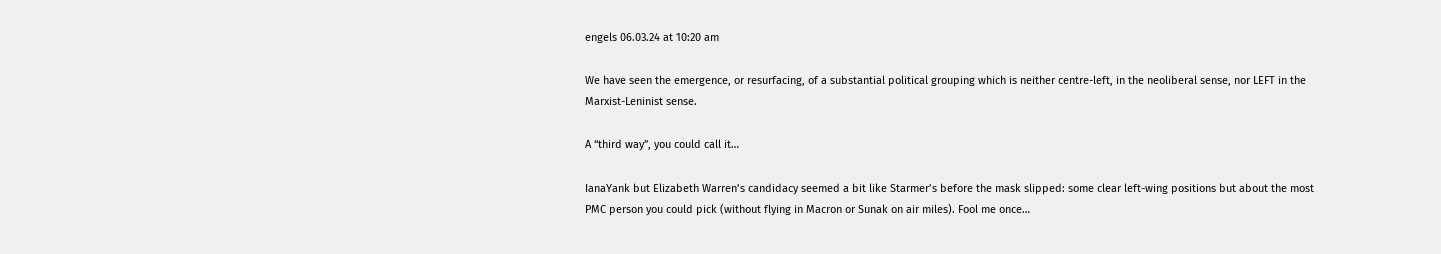engels 06.03.24 at 10:20 am

We have seen the emergence, or resurfacing, of a substantial political grouping which is neither centre-left, in the neoliberal sense, nor LEFT in the Marxist-Leninist sense.

A “third way”, you could call it…

IanaYank but Elizabeth Warren’s candidacy seemed a bit like Starmer’s before the mask slipped: some clear left-wing positions but about the most PMC person you could pick (without flying in Macron or Sunak on air miles). Fool me once…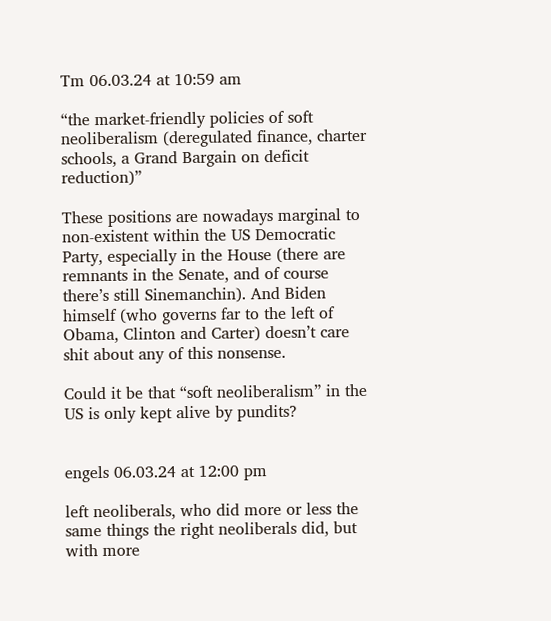Tm 06.03.24 at 10:59 am

“the market-friendly policies of soft neoliberalism (deregulated finance, charter schools, a Grand Bargain on deficit reduction)”

These positions are nowadays marginal to non-existent within the US Democratic Party, especially in the House (there are remnants in the Senate, and of course there’s still Sinemanchin). And Biden himself (who governs far to the left of Obama, Clinton and Carter) doesn’t care shit about any of this nonsense.

Could it be that “soft neoliberalism” in the US is only kept alive by pundits?


engels 06.03.24 at 12:00 pm

left neoliberals, who did more or less the same things the right neoliberals did, but with more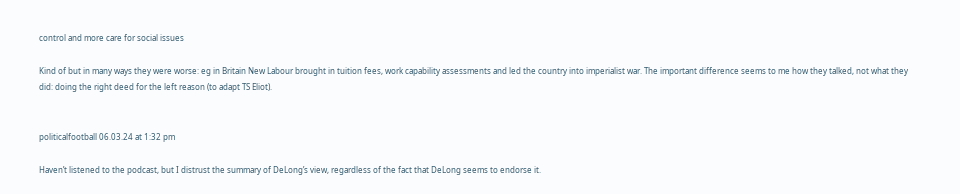control and more care for social issues

Kind of but in many ways they were worse: eg in Britain New Labour brought in tuition fees, work capability assessments and led the country into imperialist war. The important difference seems to me how they talked, not what they did: doing the right deed for the left reason (to adapt TS Eliot).


politicalfootball 06.03.24 at 1:32 pm

Haven’t listened to the podcast, but I distrust the summary of DeLong’s view, regardless of the fact that DeLong seems to endorse it.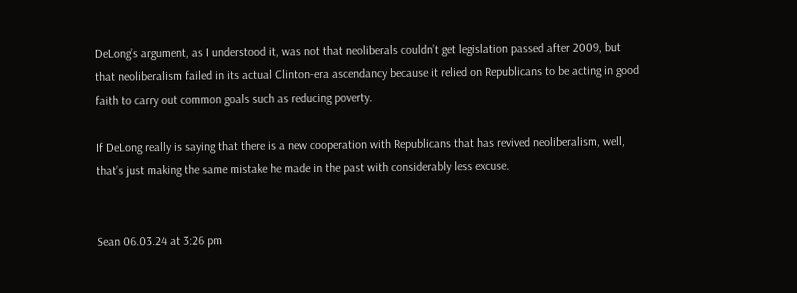DeLong’s argument, as I understood it, was not that neoliberals couldn’t get legislation passed after 2009, but that neoliberalism failed in its actual Clinton-era ascendancy because it relied on Republicans to be acting in good faith to carry out common goals such as reducing poverty.

If DeLong really is saying that there is a new cooperation with Republicans that has revived neoliberalism, well, that’s just making the same mistake he made in the past with considerably less excuse.


Sean 06.03.24 at 3:26 pm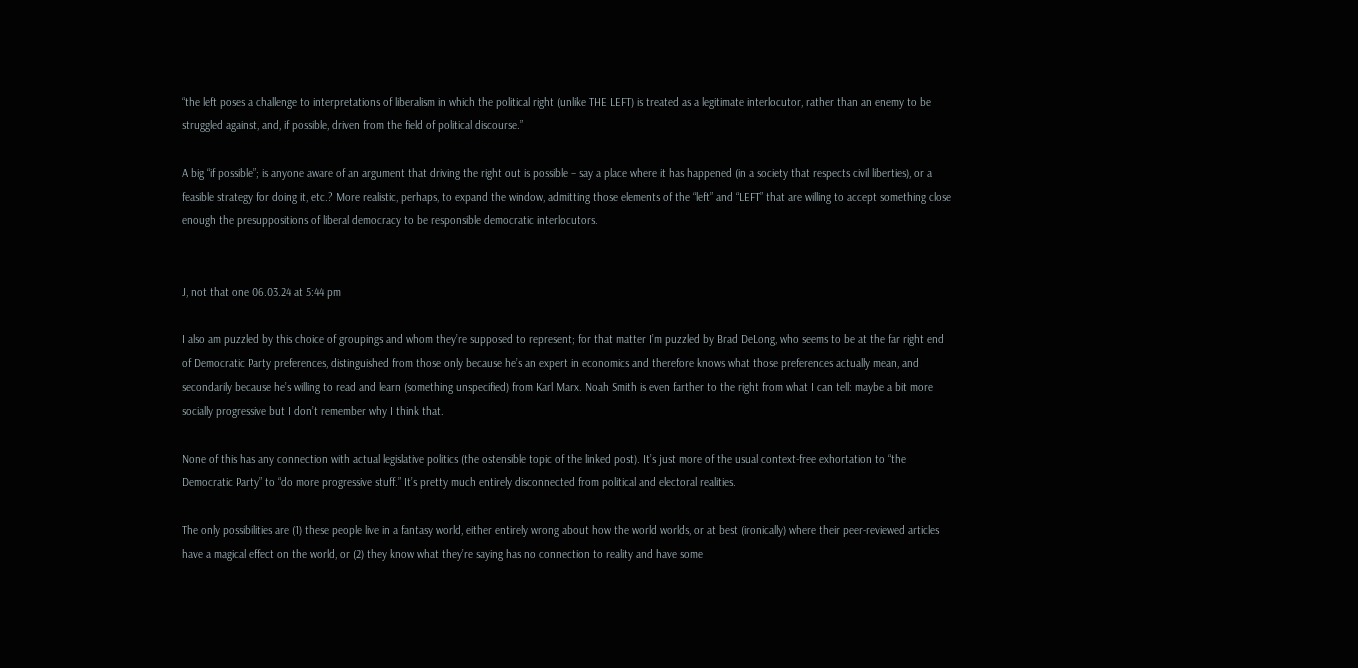“the left poses a challenge to interpretations of liberalism in which the political right (unlike THE LEFT) is treated as a legitimate interlocutor, rather than an enemy to be struggled against, and, if possible, driven from the field of political discourse.”

A big “if possible”; is anyone aware of an argument that driving the right out is possible – say a place where it has happened (in a society that respects civil liberties), or a feasible strategy for doing it, etc.? More realistic, perhaps, to expand the window, admitting those elements of the “left” and “LEFT” that are willing to accept something close enough the presuppositions of liberal democracy to be responsible democratic interlocutors.


J, not that one 06.03.24 at 5:44 pm

I also am puzzled by this choice of groupings and whom they’re supposed to represent; for that matter I’m puzzled by Brad DeLong, who seems to be at the far right end of Democratic Party preferences, distinguished from those only because he’s an expert in economics and therefore knows what those preferences actually mean, and secondarily because he’s willing to read and learn (something unspecified) from Karl Marx. Noah Smith is even farther to the right from what I can tell: maybe a bit more socially progressive but I don’t remember why I think that.

None of this has any connection with actual legislative politics (the ostensible topic of the linked post). It’s just more of the usual context-free exhortation to “the Democratic Party” to “do more progressive stuff.” It’s pretty much entirely disconnected from political and electoral realities.

The only possibilities are (1) these people live in a fantasy world, either entirely wrong about how the world worlds, or at best (ironically) where their peer-reviewed articles have a magical effect on the world, or (2) they know what they’re saying has no connection to reality and have some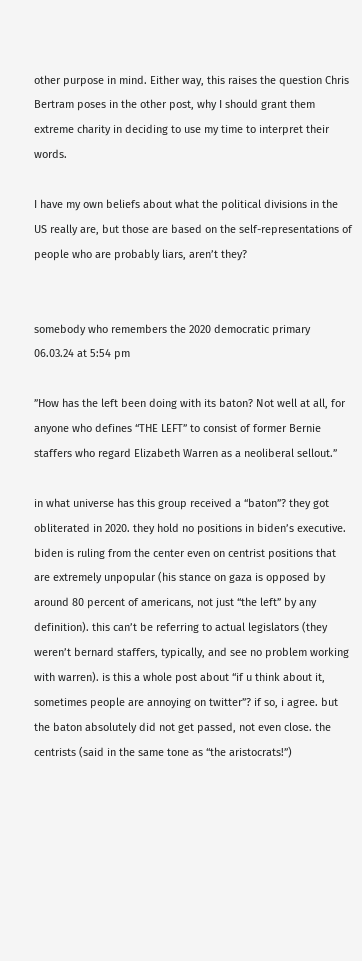other purpose in mind. Either way, this raises the question Chris Bertram poses in the other post, why I should grant them extreme charity in deciding to use my time to interpret their words.

I have my own beliefs about what the political divisions in the US really are, but those are based on the self-representations of people who are probably liars, aren’t they?


somebody who remembers the 2020 democratic primary 06.03.24 at 5:54 pm

”How has the left been doing with its baton? Not well at all, for anyone who defines “THE LEFT” to consist of former Bernie staffers who regard Elizabeth Warren as a neoliberal sellout.”

in what universe has this group received a “baton”? they got obliterated in 2020. they hold no positions in biden’s executive. biden is ruling from the center even on centrist positions that are extremely unpopular (his stance on gaza is opposed by around 80 percent of americans, not just “the left” by any definition). this can’t be referring to actual legislators (they weren’t bernard staffers, typically, and see no problem working with warren). is this a whole post about “if u think about it, sometimes people are annoying on twitter”? if so, i agree. but the baton absolutely did not get passed, not even close. the centrists (said in the same tone as “the aristocrats!”)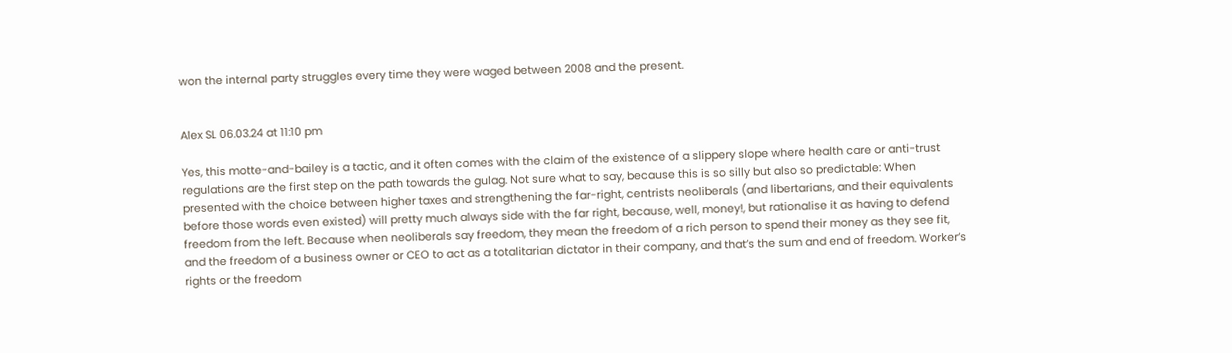won the internal party struggles every time they were waged between 2008 and the present.


Alex SL 06.03.24 at 11:10 pm

Yes, this motte-and-bailey is a tactic, and it often comes with the claim of the existence of a slippery slope where health care or anti-trust regulations are the first step on the path towards the gulag. Not sure what to say, because this is so silly but also so predictable: When presented with the choice between higher taxes and strengthening the far-right, centrists neoliberals (and libertarians, and their equivalents before those words even existed) will pretty much always side with the far right, because, well, money!, but rationalise it as having to defend freedom from the left. Because when neoliberals say freedom, they mean the freedom of a rich person to spend their money as they see fit, and the freedom of a business owner or CEO to act as a totalitarian dictator in their company, and that’s the sum and end of freedom. Worker’s rights or the freedom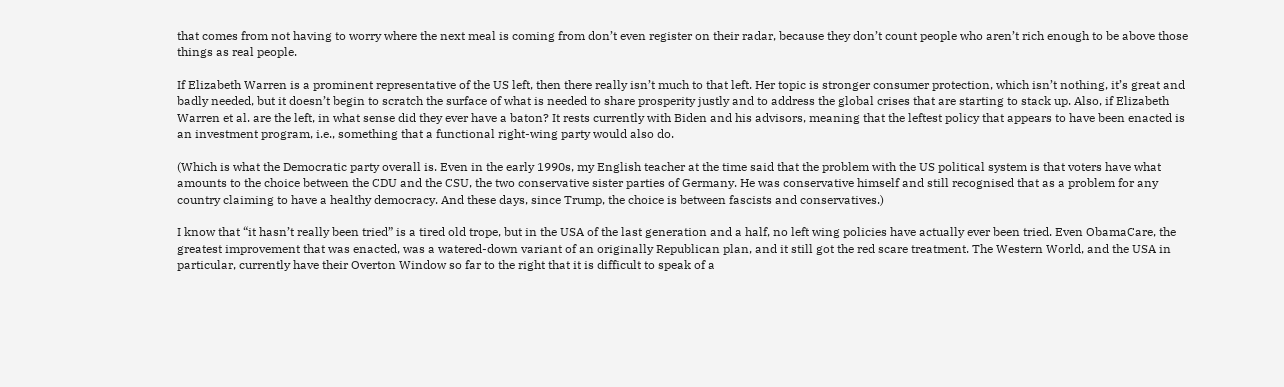that comes from not having to worry where the next meal is coming from don’t even register on their radar, because they don’t count people who aren’t rich enough to be above those things as real people.

If Elizabeth Warren is a prominent representative of the US left, then there really isn’t much to that left. Her topic is stronger consumer protection, which isn’t nothing, it’s great and badly needed, but it doesn’t begin to scratch the surface of what is needed to share prosperity justly and to address the global crises that are starting to stack up. Also, if Elizabeth Warren et al. are the left, in what sense did they ever have a baton? It rests currently with Biden and his advisors, meaning that the leftest policy that appears to have been enacted is an investment program, i.e., something that a functional right-wing party would also do.

(Which is what the Democratic party overall is. Even in the early 1990s, my English teacher at the time said that the problem with the US political system is that voters have what amounts to the choice between the CDU and the CSU, the two conservative sister parties of Germany. He was conservative himself and still recognised that as a problem for any country claiming to have a healthy democracy. And these days, since Trump, the choice is between fascists and conservatives.)

I know that “it hasn’t really been tried” is a tired old trope, but in the USA of the last generation and a half, no left wing policies have actually ever been tried. Even ObamaCare, the greatest improvement that was enacted, was a watered-down variant of an originally Republican plan, and it still got the red scare treatment. The Western World, and the USA in particular, currently have their Overton Window so far to the right that it is difficult to speak of a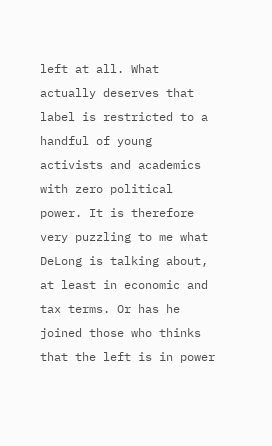left at all. What actually deserves that label is restricted to a handful of young activists and academics with zero political power. It is therefore very puzzling to me what DeLong is talking about, at least in economic and tax terms. Or has he joined those who thinks that the left is in power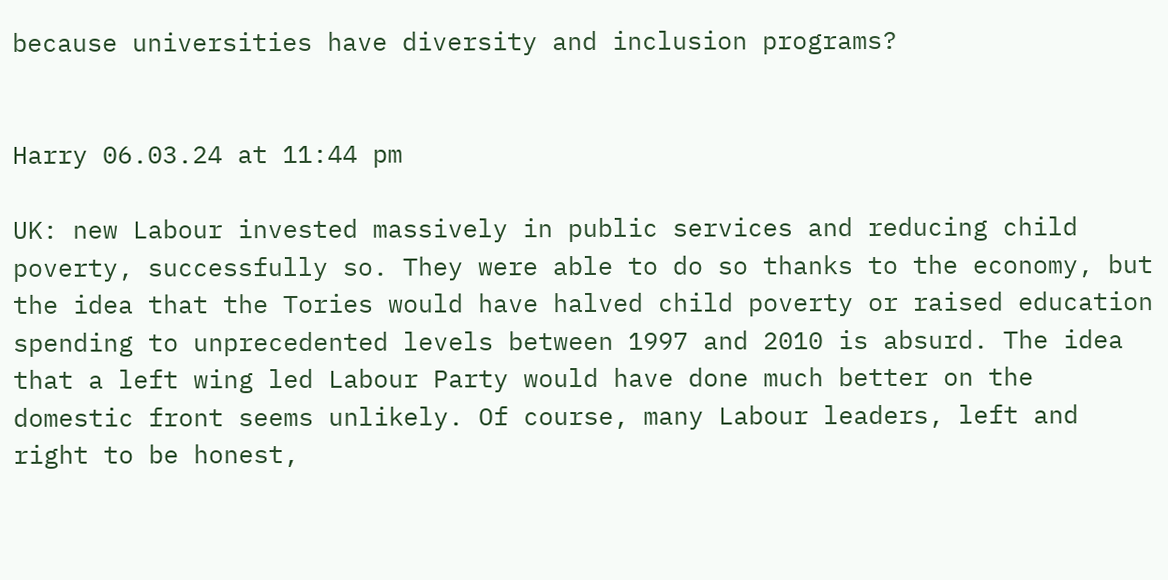because universities have diversity and inclusion programs?


Harry 06.03.24 at 11:44 pm

UK: new Labour invested massively in public services and reducing child poverty, successfully so. They were able to do so thanks to the economy, but the idea that the Tories would have halved child poverty or raised education spending to unprecedented levels between 1997 and 2010 is absurd. The idea that a left wing led Labour Party would have done much better on the domestic front seems unlikely. Of course, many Labour leaders, left and right to be honest,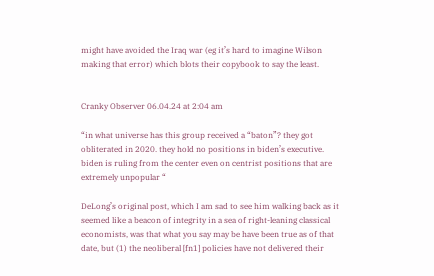might have avoided the Iraq war (eg it’s hard to imagine Wilson making that error) which blots their copybook to say the least.


Cranky Observer 06.04.24 at 2:04 am

“in what universe has this group received a “baton”? they got obliterated in 2020. they hold no positions in biden’s executive. biden is ruling from the center even on centrist positions that are extremely unpopular “

DeLong’s original post, which I am sad to see him walking back as it seemed like a beacon of integrity in a sea of right-leaning classical economists, was that what you say may be have been true as of that date, but (1) the neoliberal [fn1] policies have not delivered their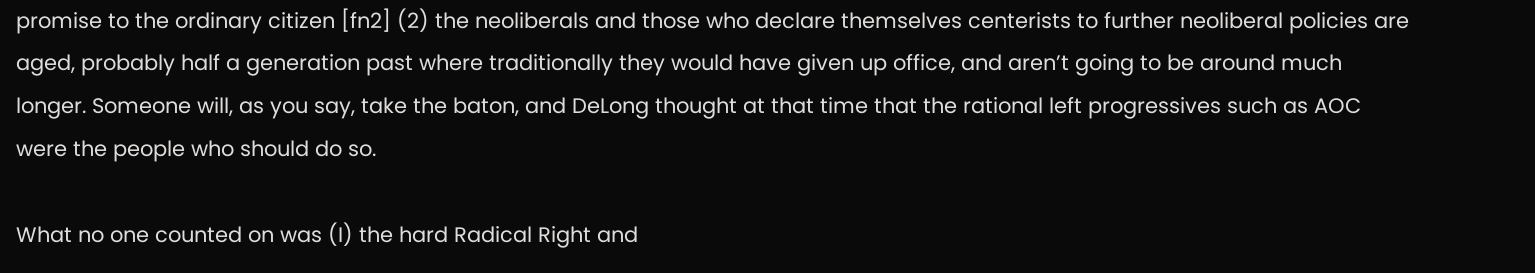promise to the ordinary citizen [fn2] (2) the neoliberals and those who declare themselves centerists to further neoliberal policies are aged, probably half a generation past where traditionally they would have given up office, and aren’t going to be around much longer. Someone will, as you say, take the baton, and DeLong thought at that time that the rational left progressives such as AOC were the people who should do so.

What no one counted on was (I) the hard Radical Right and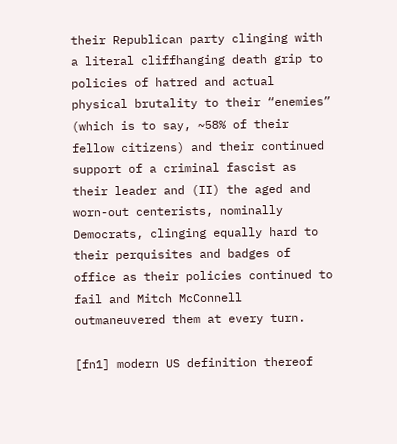their Republican party clinging with a literal cliffhanging death grip to policies of hatred and actual physical brutality to their “enemies” (which is to say, ~58% of their fellow citizens) and their continued support of a criminal fascist as their leader and (II) the aged and worn-out centerists, nominally Democrats, clinging equally hard to their perquisites and badges of office as their policies continued to fail and Mitch McConnell outmaneuvered them at every turn.

[fn1] modern US definition thereof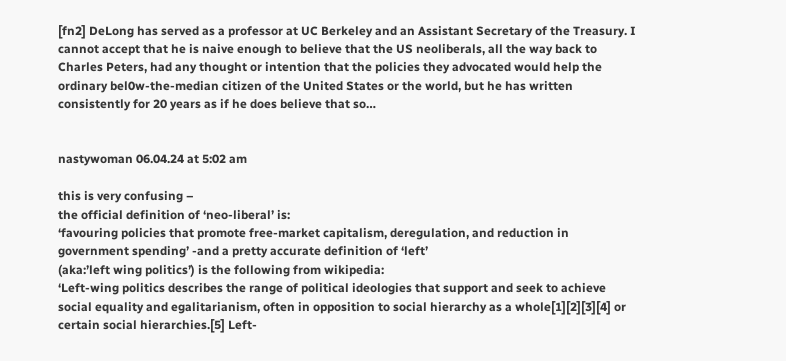[fn2] DeLong has served as a professor at UC Berkeley and an Assistant Secretary of the Treasury. I cannot accept that he is naive enough to believe that the US neoliberals, all the way back to Charles Peters, had any thought or intention that the policies they advocated would help the ordinary bel0w-the-median citizen of the United States or the world, but he has written consistently for 20 years as if he does believe that so…


nastywoman 06.04.24 at 5:02 am

this is very confusing –
the official definition of ‘neo-liberal’ is:
‘favouring policies that promote free-market capitalism, deregulation, and reduction in government spending’ -and a pretty accurate definition of ‘left’
(aka:’left wing politics’) is the following from wikipedia:
‘Left-wing politics describes the range of political ideologies that support and seek to achieve social equality and egalitarianism, often in opposition to social hierarchy as a whole[1][2][3][4] or certain social hierarchies.[5] Left-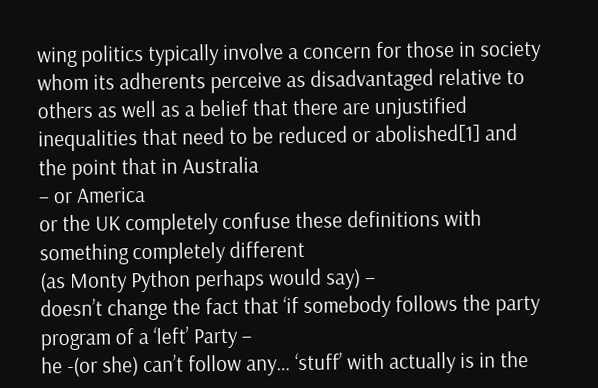wing politics typically involve a concern for those in society whom its adherents perceive as disadvantaged relative to others as well as a belief that there are unjustified inequalities that need to be reduced or abolished[1] and the point that in Australia
– or America
or the UK completely confuse these definitions with something completely different
(as Monty Python perhaps would say) –
doesn’t change the fact that ‘if somebody follows the party program of a ‘left’ Party –
he -(or she) can’t follow any… ‘stuff’ with actually is in the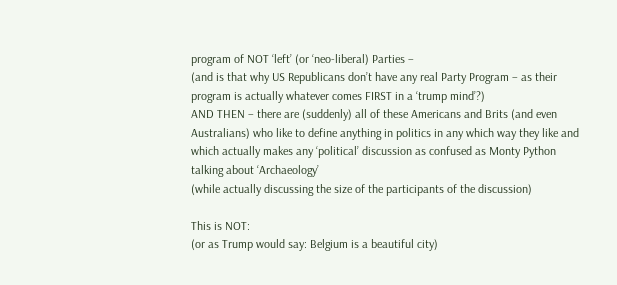program of NOT ‘left’ (or ‘neo-liberal) Parties –
(and is that why US Republicans don’t have any real Party Program – as their program is actually whatever comes FIRST in a ‘trump mind’?)
AND THEN – there are (suddenly) all of these Americans and Brits (and even Australians) who like to define anything in politics in any which way they like and which actually makes any ‘political’ discussion as confused as Monty Python talking about ‘Archaeology’
(while actually discussing the size of the participants of the discussion)

This is NOT:
(or as Trump would say: Belgium is a beautiful city)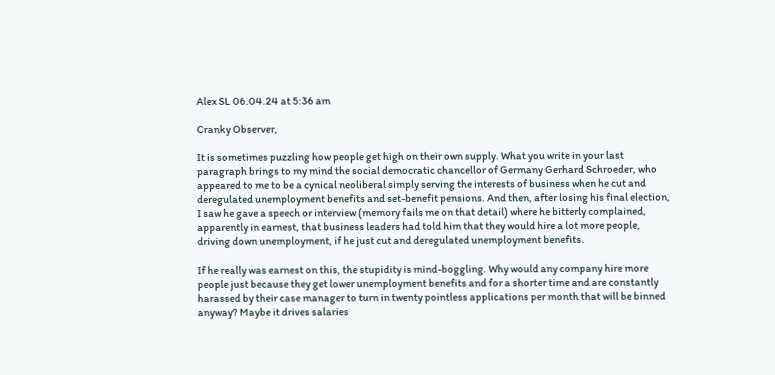Alex SL 06.04.24 at 5:36 am

Cranky Observer,

It is sometimes puzzling how people get high on their own supply. What you write in your last paragraph brings to my mind the social democratic chancellor of Germany Gerhard Schroeder, who appeared to me to be a cynical neoliberal simply serving the interests of business when he cut and deregulated unemployment benefits and set-benefit pensions. And then, after losing his final election, I saw he gave a speech or interview (memory fails me on that detail) where he bitterly complained, apparently in earnest, that business leaders had told him that they would hire a lot more people, driving down unemployment, if he just cut and deregulated unemployment benefits.

If he really was earnest on this, the stupidity is mind-boggling. Why would any company hire more people just because they get lower unemployment benefits and for a shorter time and are constantly harassed by their case manager to turn in twenty pointless applications per month that will be binned anyway? Maybe it drives salaries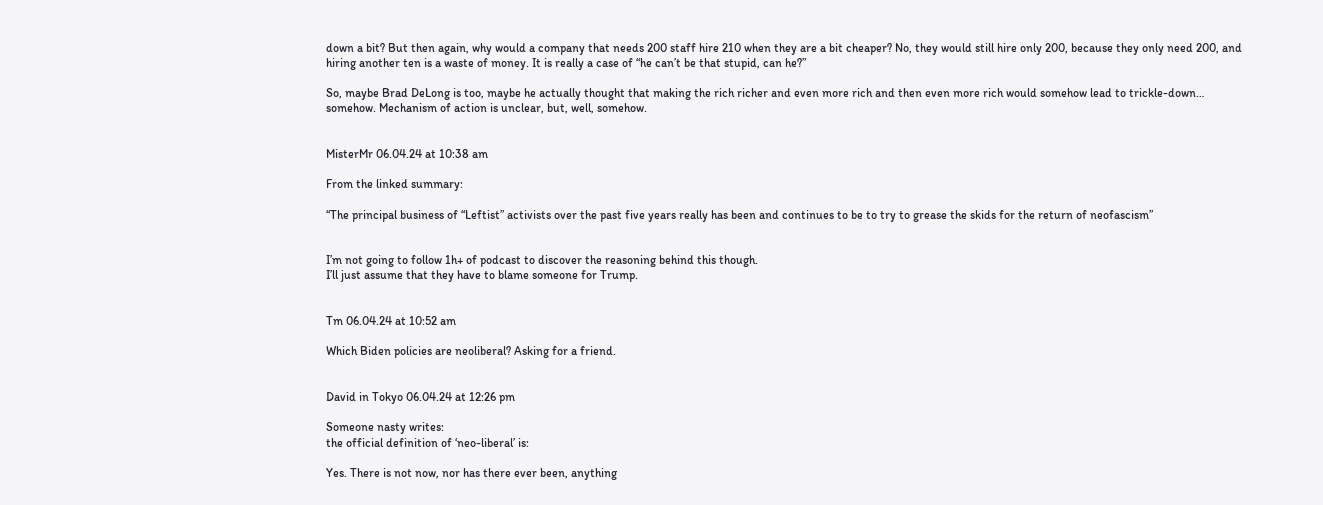down a bit? But then again, why would a company that needs 200 staff hire 210 when they are a bit cheaper? No, they would still hire only 200, because they only need 200, and hiring another ten is a waste of money. It is really a case of “he can’t be that stupid, can he?”

So, maybe Brad DeLong is too, maybe he actually thought that making the rich richer and even more rich and then even more rich would somehow lead to trickle-down… somehow. Mechanism of action is unclear, but, well, somehow.


MisterMr 06.04.24 at 10:38 am

From the linked summary:

“The principal business of “Leftist” activists over the past five years really has been and continues to be to try to grease the skids for the return of neofascism”


I’m not going to follow 1h+ of podcast to discover the reasoning behind this though.
I’ll just assume that they have to blame someone for Trump.


Tm 06.04.24 at 10:52 am

Which Biden policies are neoliberal? Asking for a friend.


David in Tokyo 06.04.24 at 12:26 pm

Someone nasty writes:
the official definition of ‘neo-liberal’ is:

Yes. There is not now, nor has there ever been, anything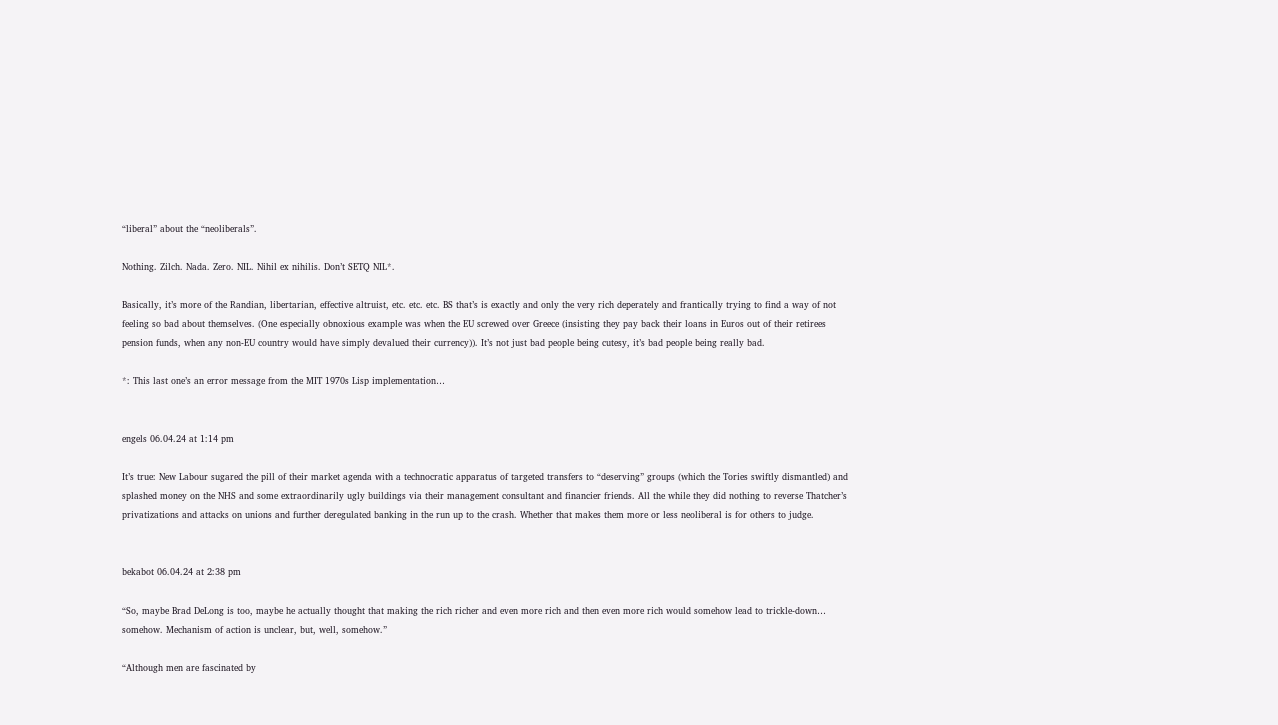“liberal” about the “neoliberals”.

Nothing. Zilch. Nada. Zero. NIL. Nihil ex nihilis. Don’t SETQ NIL*.

Basically, it’s more of the Randian, libertarian, effective altruist, etc. etc. etc. BS that’s is exactly and only the very rich deperately and frantically trying to find a way of not feeling so bad about themselves. (One especially obnoxious example was when the EU screwed over Greece (insisting they pay back their loans in Euros out of their retirees pension funds, when any non-EU country would have simply devalued their currency)). It’s not just bad people being cutesy, it’s bad people being really bad.

*: This last one’s an error message from the MIT 1970s Lisp implementation…


engels 06.04.24 at 1:14 pm

It’s true: New Labour sugared the pill of their market agenda with a technocratic apparatus of targeted transfers to “deserving” groups (which the Tories swiftly dismantled) and splashed money on the NHS and some extraordinarily ugly buildings via their management consultant and financier friends. All the while they did nothing to reverse Thatcher’s privatizations and attacks on unions and further deregulated banking in the run up to the crash. Whether that makes them more or less neoliberal is for others to judge.


bekabot 06.04.24 at 2:38 pm

“So, maybe Brad DeLong is too, maybe he actually thought that making the rich richer and even more rich and then even more rich would somehow lead to trickle-down… somehow. Mechanism of action is unclear, but, well, somehow.”

“Although men are fascinated by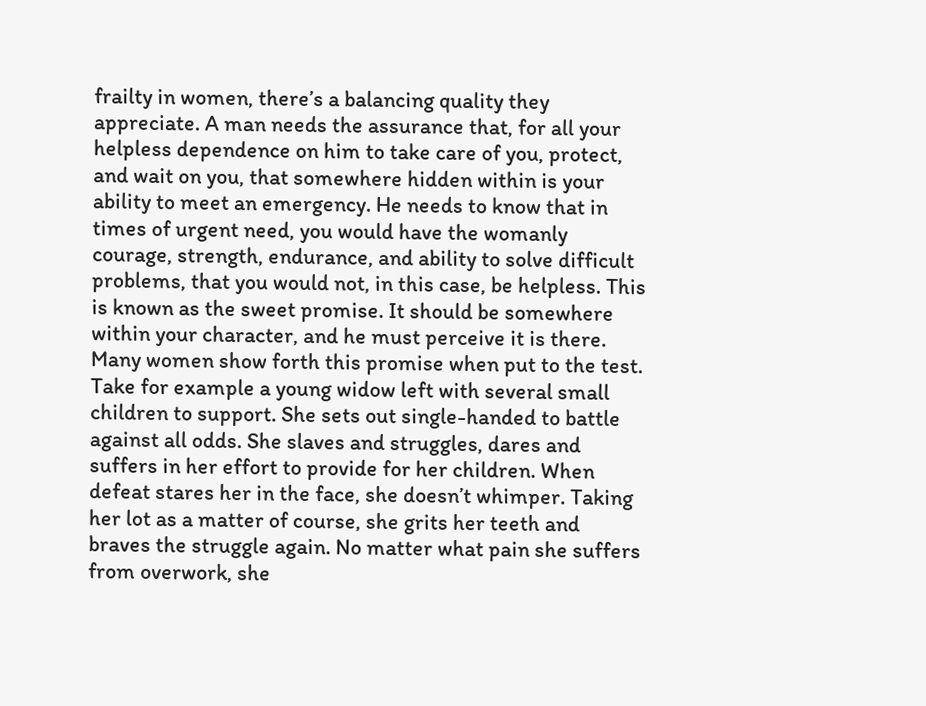frailty in women, there’s a balancing quality they appreciate. A man needs the assurance that, for all your helpless dependence on him to take care of you, protect, and wait on you, that somewhere hidden within is your ability to meet an emergency. He needs to know that in times of urgent need, you would have the womanly courage, strength, endurance, and ability to solve difficult problems, that you would not, in this case, be helpless. This is known as the sweet promise. It should be somewhere within your character, and he must perceive it is there. Many women show forth this promise when put to the test. Take for example a young widow left with several small children to support. She sets out single-handed to battle against all odds. She slaves and struggles, dares and suffers in her effort to provide for her children. When defeat stares her in the face, she doesn’t whimper. Taking her lot as a matter of course, she grits her teeth and braves the struggle again. No matter what pain she suffers from overwork, she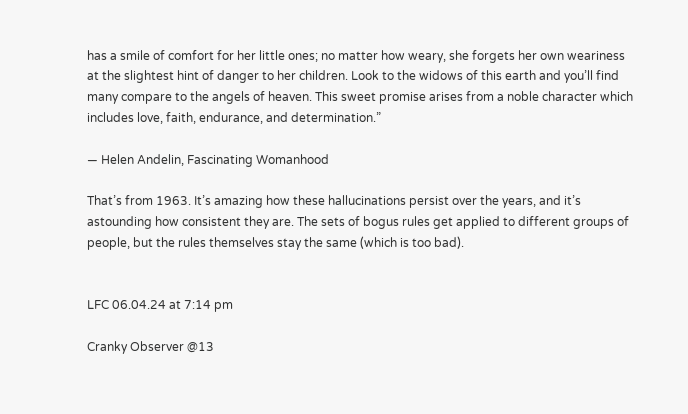has a smile of comfort for her little ones; no matter how weary, she forgets her own weariness at the slightest hint of danger to her children. Look to the widows of this earth and you’ll find many compare to the angels of heaven. This sweet promise arises from a noble character which includes love, faith, endurance, and determination.”

— Helen Andelin, Fascinating Womanhood

That’s from 1963. It’s amazing how these hallucinations persist over the years, and it’s astounding how consistent they are. The sets of bogus rules get applied to different groups of people, but the rules themselves stay the same (which is too bad).


LFC 06.04.24 at 7:14 pm

Cranky Observer @13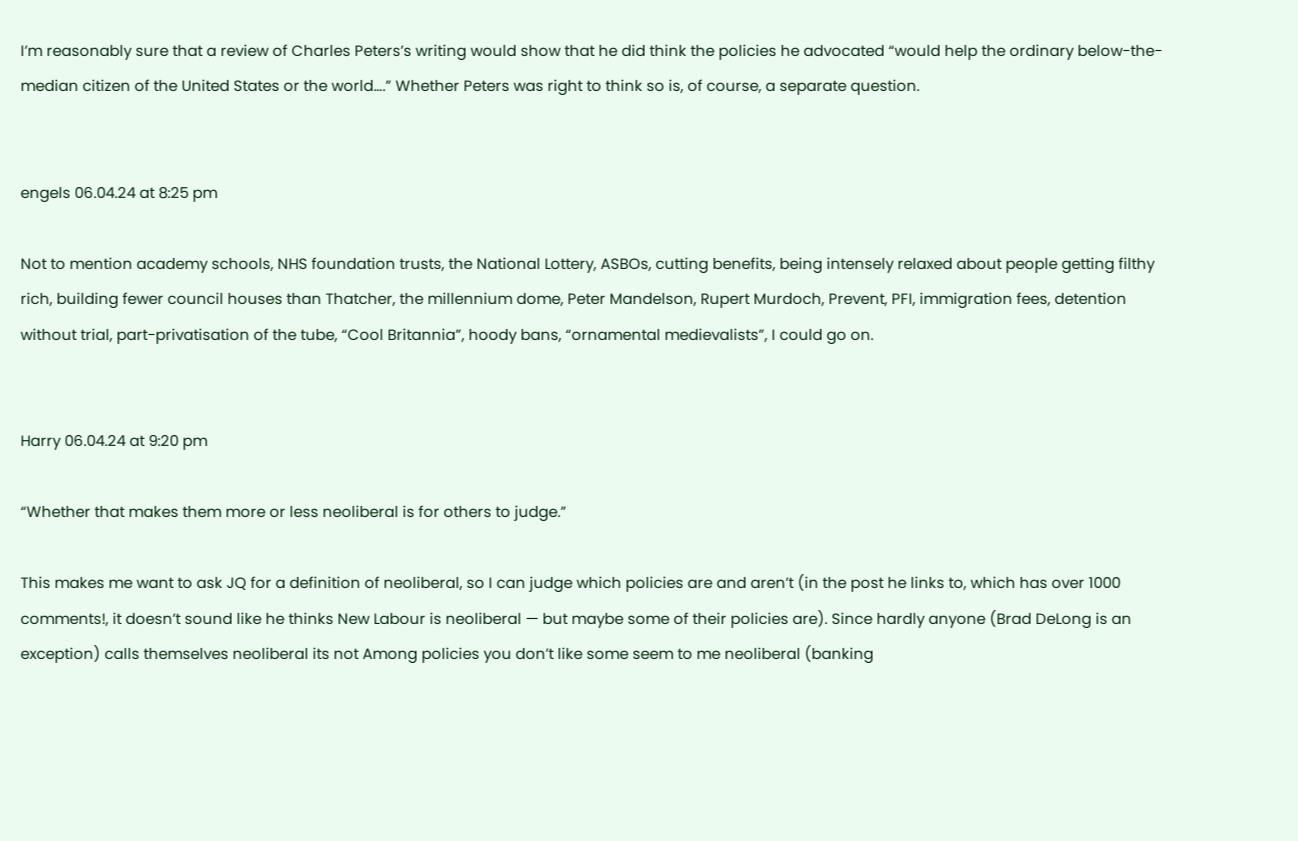I’m reasonably sure that a review of Charles Peters’s writing would show that he did think the policies he advocated “would help the ordinary below-the-median citizen of the United States or the world….” Whether Peters was right to think so is, of course, a separate question.


engels 06.04.24 at 8:25 pm

Not to mention academy schools, NHS foundation trusts, the National Lottery, ASBOs, cutting benefits, being intensely relaxed about people getting filthy rich, building fewer council houses than Thatcher, the millennium dome, Peter Mandelson, Rupert Murdoch, Prevent, PFI, immigration fees, detention without trial, part-privatisation of the tube, “Cool Britannia”, hoody bans, “ornamental medievalists”, I could go on.


Harry 06.04.24 at 9:20 pm

“Whether that makes them more or less neoliberal is for others to judge.”

This makes me want to ask JQ for a definition of neoliberal, so I can judge which policies are and aren’t (in the post he links to, which has over 1000 comments!, it doesn’t sound like he thinks New Labour is neoliberal — but maybe some of their policies are). Since hardly anyone (Brad DeLong is an exception) calls themselves neoliberal its not Among policies you don’t like some seem to me neoliberal (banking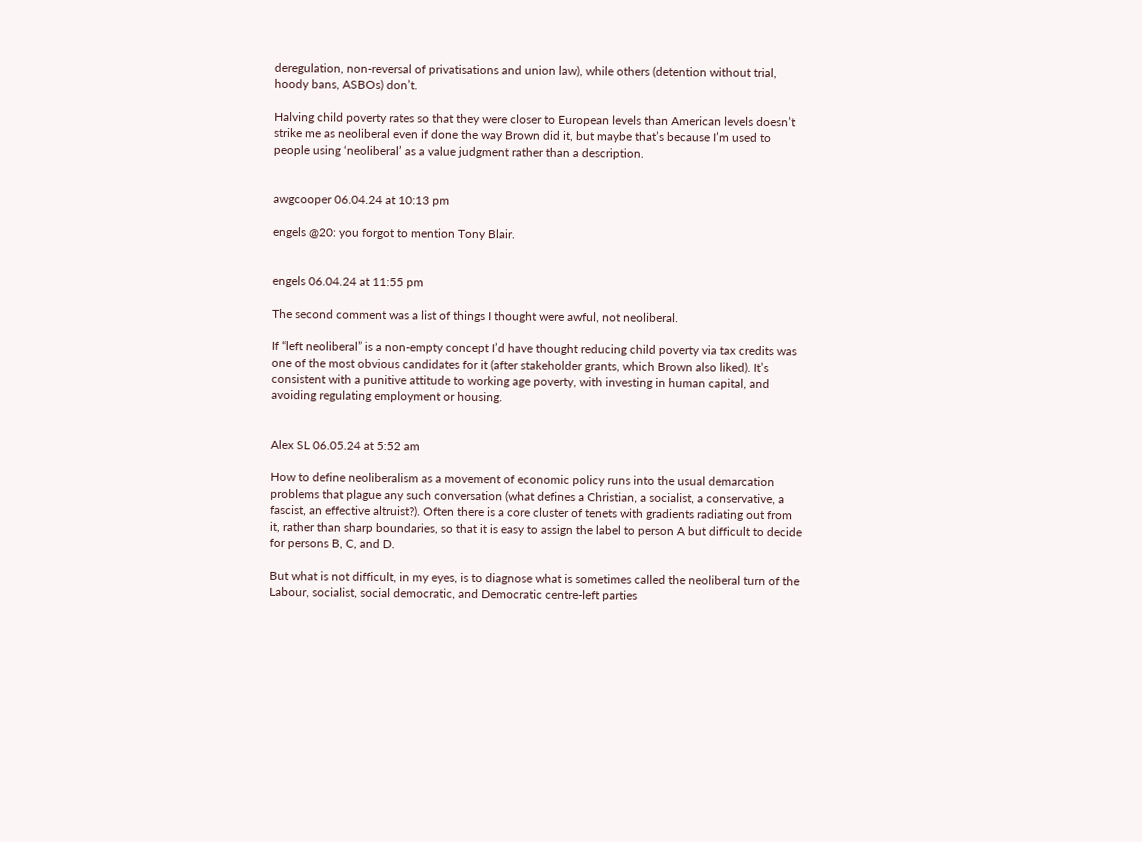deregulation, non-reversal of privatisations and union law), while others (detention without trial, hoody bans, ASBOs) don’t.

Halving child poverty rates so that they were closer to European levels than American levels doesn’t strike me as neoliberal even if done the way Brown did it, but maybe that’s because I’m used to people using ‘neoliberal’ as a value judgment rather than a description.


awgcooper 06.04.24 at 10:13 pm

engels @20: you forgot to mention Tony Blair.


engels 06.04.24 at 11:55 pm

The second comment was a list of things I thought were awful, not neoliberal.

If “left neoliberal” is a non-empty concept I’d have thought reducing child poverty via tax credits was one of the most obvious candidates for it (after stakeholder grants, which Brown also liked). It’s consistent with a punitive attitude to working age poverty, with investing in human capital, and avoiding regulating employment or housing.


Alex SL 06.05.24 at 5:52 am

How to define neoliberalism as a movement of economic policy runs into the usual demarcation problems that plague any such conversation (what defines a Christian, a socialist, a conservative, a fascist, an effective altruist?). Often there is a core cluster of tenets with gradients radiating out from it, rather than sharp boundaries, so that it is easy to assign the label to person A but difficult to decide for persons B, C, and D.

But what is not difficult, in my eyes, is to diagnose what is sometimes called the neoliberal turn of the Labour, socialist, social democratic, and Democratic centre-left parties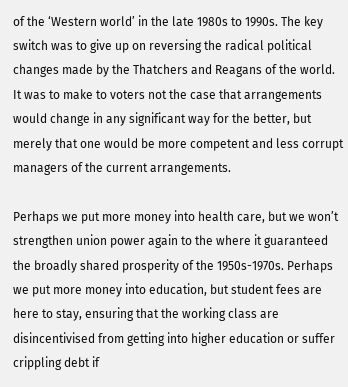of the ‘Western world’ in the late 1980s to 1990s. The key switch was to give up on reversing the radical political changes made by the Thatchers and Reagans of the world. It was to make to voters not the case that arrangements would change in any significant way for the better, but merely that one would be more competent and less corrupt managers of the current arrangements.

Perhaps we put more money into health care, but we won’t strengthen union power again to the where it guaranteed the broadly shared prosperity of the 1950s-1970s. Perhaps we put more money into education, but student fees are here to stay, ensuring that the working class are disincentivised from getting into higher education or suffer crippling debt if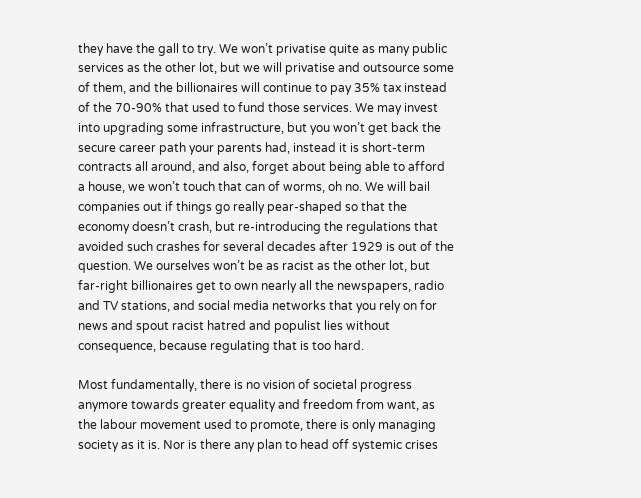they have the gall to try. We won’t privatise quite as many public services as the other lot, but we will privatise and outsource some of them, and the billionaires will continue to pay 35% tax instead of the 70-90% that used to fund those services. We may invest into upgrading some infrastructure, but you won’t get back the secure career path your parents had, instead it is short-term contracts all around, and also, forget about being able to afford a house, we won’t touch that can of worms, oh no. We will bail companies out if things go really pear-shaped so that the economy doesn’t crash, but re-introducing the regulations that avoided such crashes for several decades after 1929 is out of the question. We ourselves won’t be as racist as the other lot, but far-right billionaires get to own nearly all the newspapers, radio and TV stations, and social media networks that you rely on for news and spout racist hatred and populist lies without consequence, because regulating that is too hard.

Most fundamentally, there is no vision of societal progress anymore towards greater equality and freedom from want, as the labour movement used to promote, there is only managing society as it is. Nor is there any plan to head off systemic crises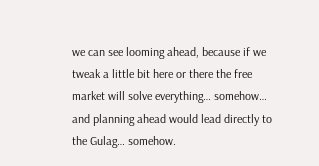we can see looming ahead, because if we tweak a little bit here or there the free market will solve everything… somehow… and planning ahead would lead directly to the Gulag… somehow.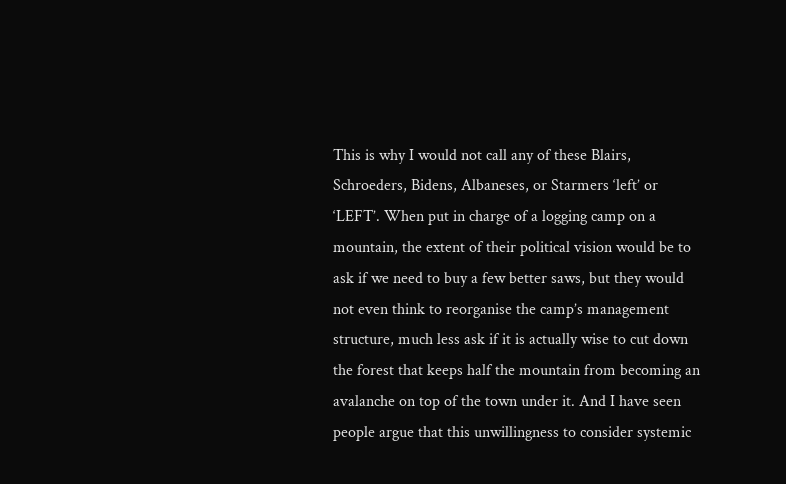This is why I would not call any of these Blairs, Schroeders, Bidens, Albaneses, or Starmers ‘left’ or ‘LEFT’. When put in charge of a logging camp on a mountain, the extent of their political vision would be to ask if we need to buy a few better saws, but they would not even think to reorganise the camp’s management structure, much less ask if it is actually wise to cut down the forest that keeps half the mountain from becoming an avalanche on top of the town under it. And I have seen people argue that this unwillingness to consider systemic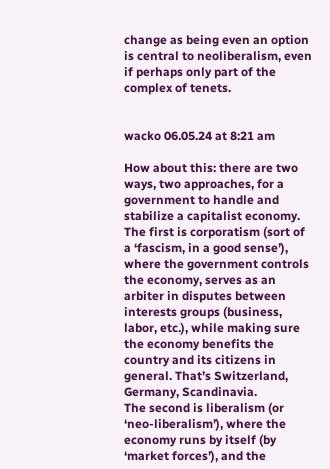change as being even an option is central to neoliberalism, even if perhaps only part of the complex of tenets.


wacko 06.05.24 at 8:21 am

How about this: there are two ways, two approaches, for a government to handle and stabilize a capitalist economy.
The first is corporatism (sort of a ‘fascism, in a good sense’), where the government controls the economy, serves as an arbiter in disputes between interests groups (business, labor, etc.), while making sure the economy benefits the country and its citizens in general. That’s Switzerland, Germany, Scandinavia.
The second is liberalism (or ‘neo-liberalism’), where the economy runs by itself (by ‘market forces’), and the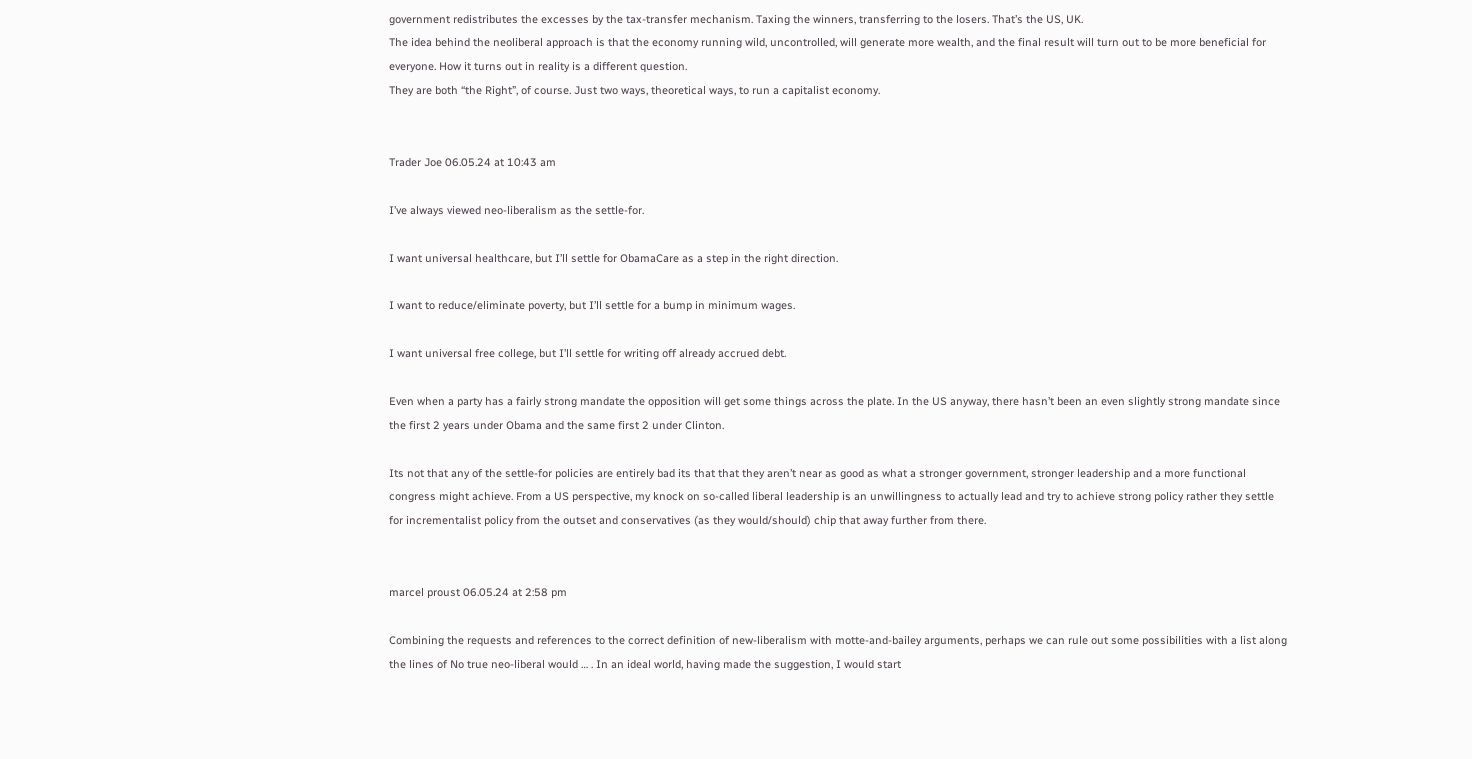government redistributes the excesses by the tax-transfer mechanism. Taxing the winners, transferring to the losers. That’s the US, UK.
The idea behind the neoliberal approach is that the economy running wild, uncontrolled, will generate more wealth, and the final result will turn out to be more beneficial for everyone. How it turns out in reality is a different question.
They are both “the Right”, of course. Just two ways, theoretical ways, to run a capitalist economy.


Trader Joe 06.05.24 at 10:43 am

I’ve always viewed neo-liberalism as the settle-for.

I want universal healthcare, but I’ll settle for ObamaCare as a step in the right direction.

I want to reduce/eliminate poverty, but I’ll settle for a bump in minimum wages.

I want universal free college, but I’ll settle for writing off already accrued debt.

Even when a party has a fairly strong mandate the opposition will get some things across the plate. In the US anyway, there hasn’t been an even slightly strong mandate since the first 2 years under Obama and the same first 2 under Clinton.

Its not that any of the settle-for policies are entirely bad its that that they aren’t near as good as what a stronger government, stronger leadership and a more functional congress might achieve. From a US perspective, my knock on so-called liberal leadership is an unwillingness to actually lead and try to achieve strong policy rather they settle for incrementalist policy from the outset and conservatives (as they would/should) chip that away further from there.


marcel proust 06.05.24 at 2:58 pm

Combining the requests and references to the correct definition of new-liberalism with motte-and-bailey arguments, perhaps we can rule out some possibilities with a list along the lines of No true neo-liberal would … . In an ideal world, having made the suggestion, I would start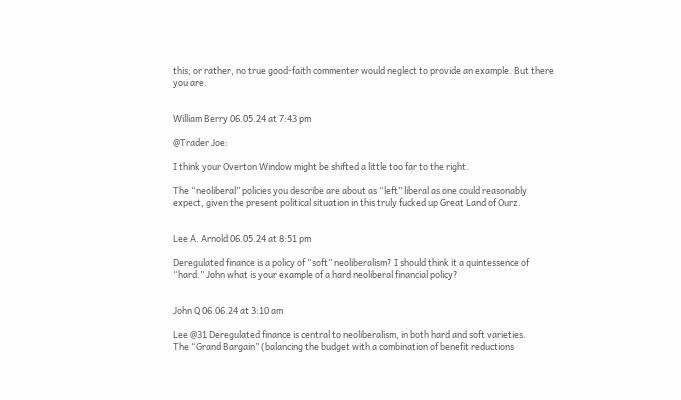this; or rather, no true good-faith commenter would neglect to provide an example. But there you are.


William Berry 06.05.24 at 7:43 pm

@Trader Joe:

I think your Overton Window might be shifted a little too far to the right.

The “neoliberal” policies you describe are about as “left” liberal as one could reasonably expect, given the present political situation in this truly fucked up Great Land of Ourz.


Lee A. Arnold 06.05.24 at 8:51 pm

Deregulated finance is a policy of “soft” neoliberalism? I should think it a quintessence of “hard.” John what is your example of a hard neoliberal financial policy?


John Q 06.06.24 at 3:10 am

Lee @31 Deregulated finance is central to neoliberalism, in both hard and soft varieties.
The “Grand Bargain” (balancing the budget with a combination of benefit reductions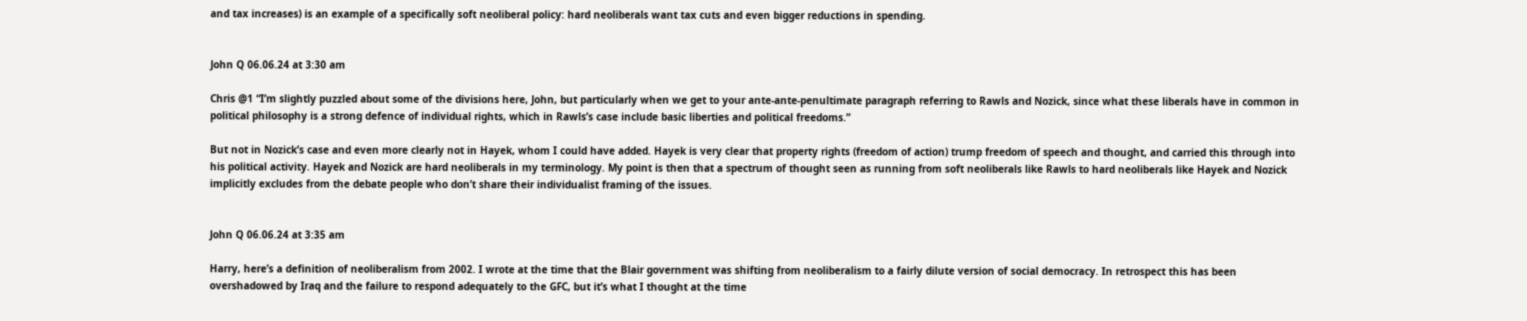and tax increases) is an example of a specifically soft neoliberal policy: hard neoliberals want tax cuts and even bigger reductions in spending.


John Q 06.06.24 at 3:30 am

Chris @1 “I’m slightly puzzled about some of the divisions here, John, but particularly when we get to your ante-ante-penultimate paragraph referring to Rawls and Nozick, since what these liberals have in common in political philosophy is a strong defence of individual rights, which in Rawls’s case include basic liberties and political freedoms.”

But not in Nozick’s case and even more clearly not in Hayek, whom I could have added. Hayek is very clear that property rights (freedom of action) trump freedom of speech and thought, and carried this through into his political activity. Hayek and Nozick are hard neoliberals in my terminology. My point is then that a spectrum of thought seen as running from soft neoliberals like Rawls to hard neoliberals like Hayek and Nozick implicitly excludes from the debate people who don’t share their individualist framing of the issues.


John Q 06.06.24 at 3:35 am

Harry, here’s a definition of neoliberalism from 2002. I wrote at the time that the Blair government was shifting from neoliberalism to a fairly dilute version of social democracy. In retrospect this has been overshadowed by Iraq and the failure to respond adequately to the GFC, but it’s what I thought at the time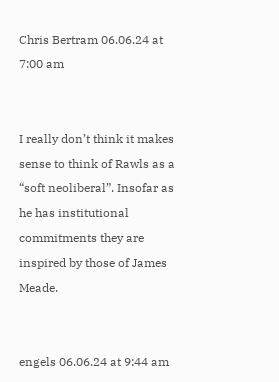Chris Bertram 06.06.24 at 7:00 am


I really don’t think it makes sense to think of Rawls as a “soft neoliberal”. Insofar as he has institutional commitments they are inspired by those of James Meade.


engels 06.06.24 at 9:44 am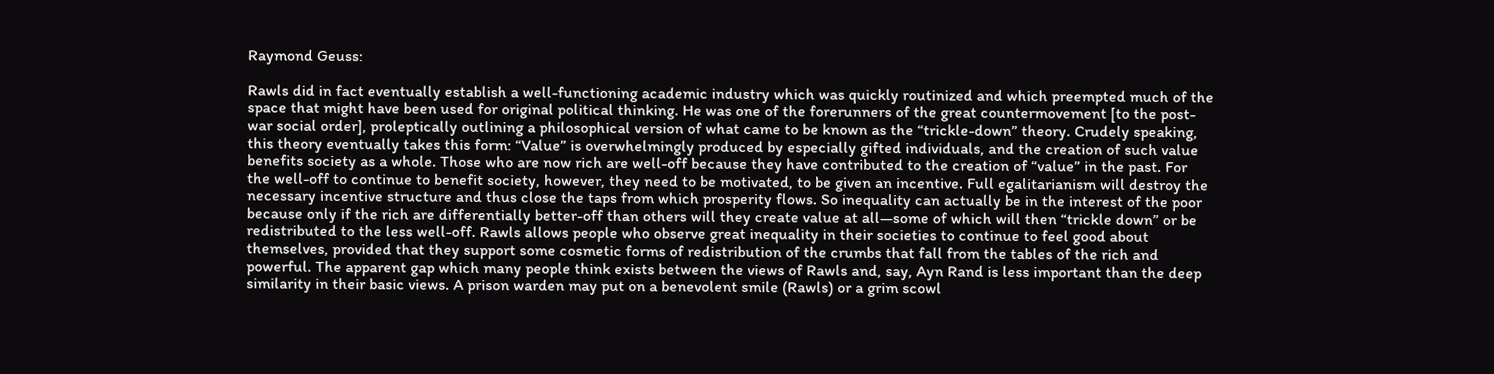Raymond Geuss:

Rawls did in fact eventually establish a well-functioning academic industry which was quickly routinized and which preempted much of the space that might have been used for original political thinking. He was one of the forerunners of the great countermovement [to the post-war social order], proleptically outlining a philosophical version of what came to be known as the “trickle-down” theory. Crudely speaking, this theory eventually takes this form: “Value” is overwhelmingly produced by especially gifted individuals, and the creation of such value benefits society as a whole. Those who are now rich are well-off because they have contributed to the creation of “value” in the past. For the well-off to continue to benefit society, however, they need to be motivated, to be given an incentive. Full egalitarianism will destroy the necessary incentive structure and thus close the taps from which prosperity flows. So inequality can actually be in the interest of the poor because only if the rich are differentially better-off than others will they create value at all—some of which will then “trickle down” or be redistributed to the less well-off. Rawls allows people who observe great inequality in their societies to continue to feel good about themselves, provided that they support some cosmetic forms of redistribution of the crumbs that fall from the tables of the rich and powerful. The apparent gap which many people think exists between the views of Rawls and, say, Ayn Rand is less important than the deep similarity in their basic views. A prison warden may put on a benevolent smile (Rawls) or a grim scowl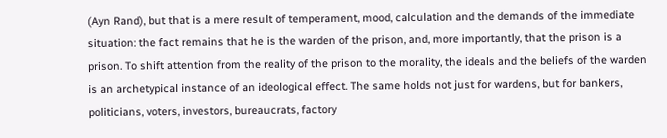(Ayn Rand), but that is a mere result of temperament, mood, calculation and the demands of the immediate situation: the fact remains that he is the warden of the prison, and, more importantly, that the prison is a prison. To shift attention from the reality of the prison to the morality, the ideals and the beliefs of the warden is an archetypical instance of an ideological effect. The same holds not just for wardens, but for bankers, politicians, voters, investors, bureaucrats, factory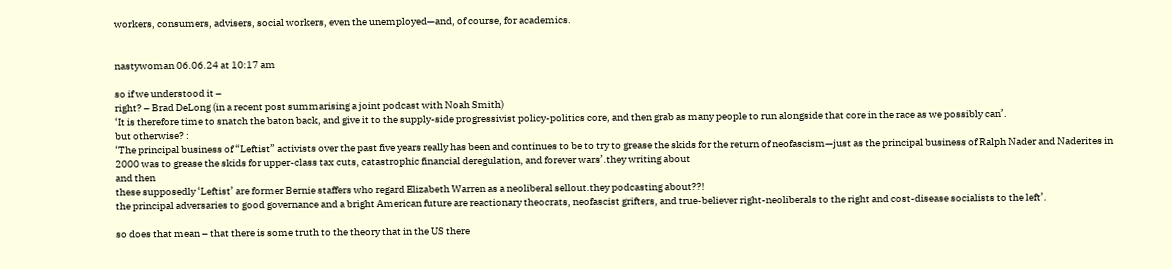workers, consumers, advisers, social workers, even the unemployed—and, of course, for academics.


nastywoman 06.06.24 at 10:17 am

so if we understood it –
right? – Brad DeLong (in a recent post summarising a joint podcast with Noah Smith)
‘It is therefore time to snatch the baton back, and give it to the supply-side progressivist policy-politics core, and then grab as many people to run alongside that core in the race as we possibly can’.
but otherwise? :
‘The principal business of “Leftist” activists over the past five years really has been and continues to be to try to grease the skids for the return of neofascism—just as the principal business of Ralph Nader and Naderites in 2000 was to grease the skids for upper-class tax cuts, catastrophic financial deregulation, and forever wars’.they writing about
and then
these supposedly ‘Leftist’ are former Bernie staffers who regard Elizabeth Warren as a neoliberal sellout.they podcasting about??!
the principal adversaries to good governance and a bright American future are reactionary theocrats, neofascist grifters, and true-believer right-neoliberals to the right and cost-disease socialists to the left’.

so does that mean – that there is some truth to the theory that in the US there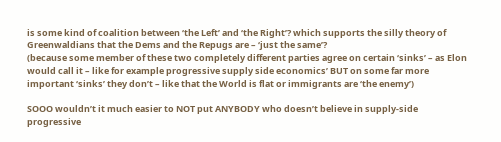is some kind of coalition between ‘the Left’ and ‘the Right’? which supports the silly theory of Greenwaldians that the Dems and the Repugs are – ‘just the same’?
(because some member of these two completely different parties agree on certain ‘sinks’ – as Elon would call it – like for example progressive supply side economics’ BUT on some far more important ‘sinks’ they don’t – like that the World is flat or immigrants are ‘the enemy’)

SOOO wouldn’t it much easier to NOT put ANYBODY who doesn’t believe in supply-side progressive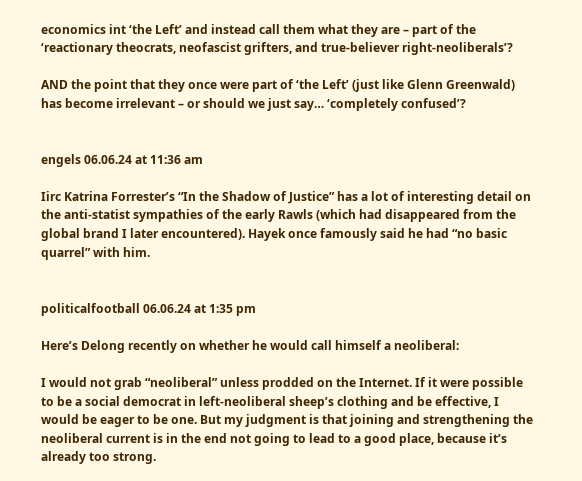economics int ‘the Left’ and instead call them what they are – part of the ‘reactionary theocrats, neofascist grifters, and true-believer right-neoliberals’?

AND the point that they once were part of ‘the Left’ (just like Glenn Greenwald) has become irrelevant – or should we just say… ‘completely confused’?


engels 06.06.24 at 11:36 am

Iirc Katrina Forrester’s “In the Shadow of Justice” has a lot of interesting detail on the anti-statist sympathies of the early Rawls (which had disappeared from the global brand I later encountered). Hayek once famously said he had “no basic quarrel” with him.


politicalfootball 06.06.24 at 1:35 pm

Here’s Delong recently on whether he would call himself a neoliberal:

I would not grab “neoliberal” unless prodded on the Internet. If it were possible to be a social democrat in left-neoliberal sheep’s clothing and be effective, I would be eager to be one. But my judgment is that joining and strengthening the neoliberal current is in the end not going to lead to a good place, because it’s already too strong.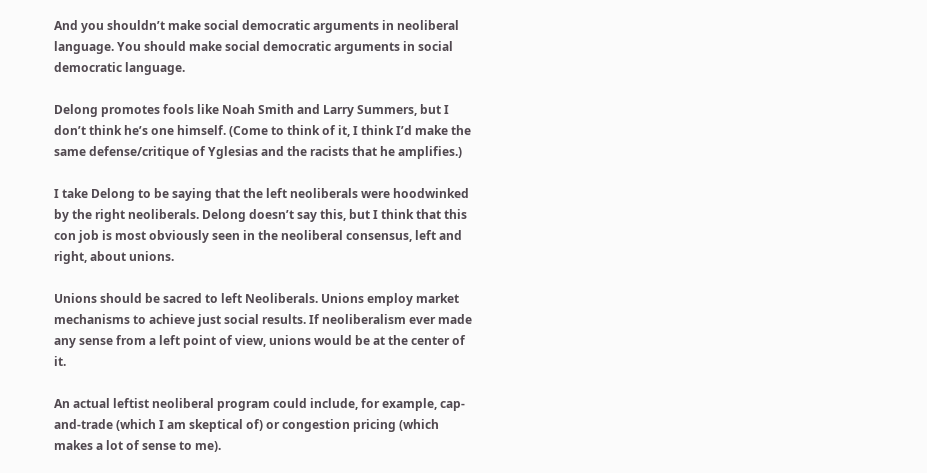And you shouldn’t make social democratic arguments in neoliberal language. You should make social democratic arguments in social democratic language.

Delong promotes fools like Noah Smith and Larry Summers, but I don’t think he’s one himself. (Come to think of it, I think I’d make the same defense/critique of Yglesias and the racists that he amplifies.)

I take Delong to be saying that the left neoliberals were hoodwinked by the right neoliberals. Delong doesn’t say this, but I think that this con job is most obviously seen in the neoliberal consensus, left and right, about unions.

Unions should be sacred to left Neoliberals. Unions employ market mechanisms to achieve just social results. If neoliberalism ever made any sense from a left point of view, unions would be at the center of it.

An actual leftist neoliberal program could include, for example, cap-and-trade (which I am skeptical of) or congestion pricing (which makes a lot of sense to me).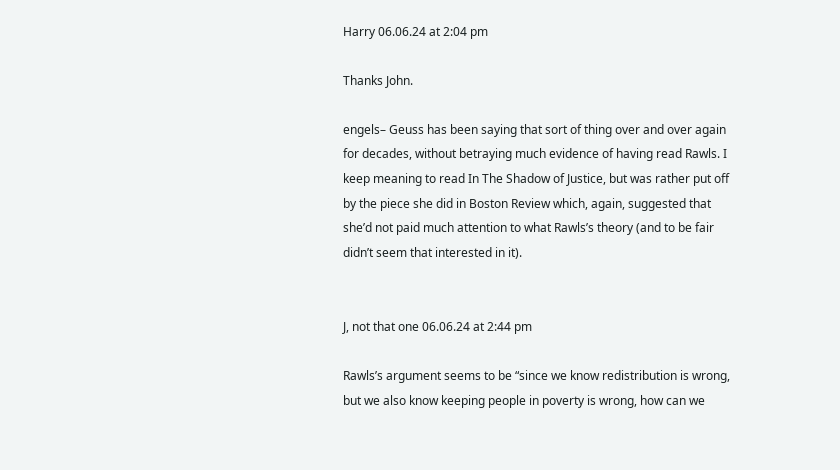Harry 06.06.24 at 2:04 pm

Thanks John.

engels– Geuss has been saying that sort of thing over and over again for decades, without betraying much evidence of having read Rawls. I keep meaning to read In The Shadow of Justice, but was rather put off by the piece she did in Boston Review which, again, suggested that she’d not paid much attention to what Rawls’s theory (and to be fair didn’t seem that interested in it).


J, not that one 06.06.24 at 2:44 pm

Rawls’s argument seems to be “since we know redistribution is wrong, but we also know keeping people in poverty is wrong, how can we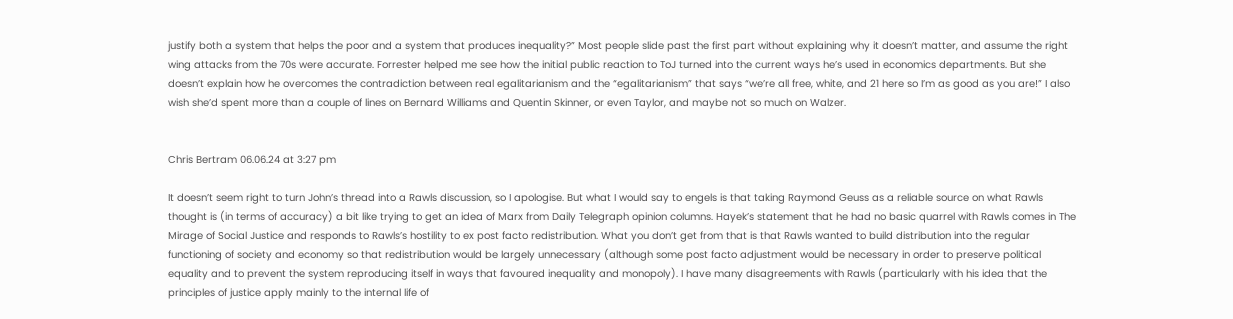justify both a system that helps the poor and a system that produces inequality?” Most people slide past the first part without explaining why it doesn’t matter, and assume the right wing attacks from the 70s were accurate. Forrester helped me see how the initial public reaction to ToJ turned into the current ways he’s used in economics departments. But she doesn’t explain how he overcomes the contradiction between real egalitarianism and the “egalitarianism” that says “we’re all free, white, and 21 here so I’m as good as you are!” I also wish she’d spent more than a couple of lines on Bernard Williams and Quentin Skinner, or even Taylor, and maybe not so much on Walzer.


Chris Bertram 06.06.24 at 3:27 pm

It doesn’t seem right to turn John’s thread into a Rawls discussion, so I apologise. But what I would say to engels is that taking Raymond Geuss as a reliable source on what Rawls thought is (in terms of accuracy) a bit like trying to get an idea of Marx from Daily Telegraph opinion columns. Hayek’s statement that he had no basic quarrel with Rawls comes in The Mirage of Social Justice and responds to Rawls’s hostility to ex post facto redistribution. What you don’t get from that is that Rawls wanted to build distribution into the regular functioning of society and economy so that redistribution would be largely unnecessary (although some post facto adjustment would be necessary in order to preserve political equality and to prevent the system reproducing itself in ways that favoured inequality and monopoly). I have many disagreements with Rawls (particularly with his idea that the principles of justice apply mainly to the internal life of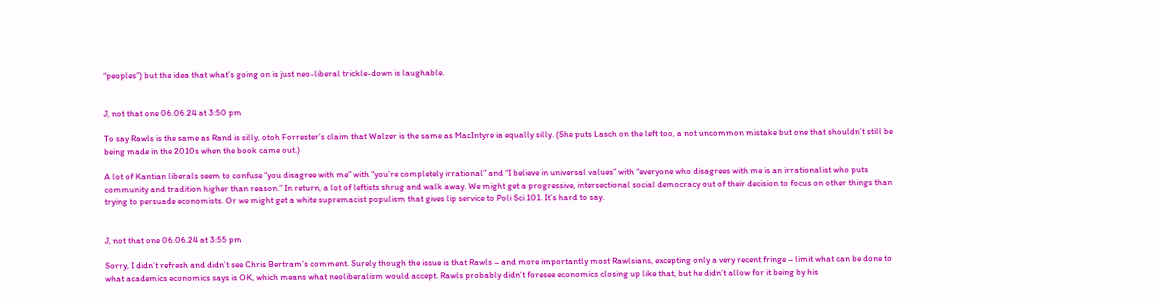“peoples”) but the idea that what’s going on is just neo-liberal trickle-down is laughable.


J, not that one 06.06.24 at 3:50 pm

To say Rawls is the same as Rand is silly, otoh Forrester’s claim that Walzer is the same as MacIntyre ia equally silly. (She puts Lasch on the left too, a not uncommon mistake but one that shouldn’t still be being made in the 2010s when the book came out.)

A lot of Kantian liberals seem to confuse “you disagree with me” with “you’re completely irrational” and “I believe in universal values” with “everyone who disagrees with me is an irrationalist who puts community and tradition higher than reason.” In return, a lot of leftists shrug and walk away. We might get a progressive, intersectional social democracy out of their decision to focus on other things than trying to persuade economists. Or we might get a white supremacist populism that gives lip service to Poli Sci 101. It’s hard to say.


J, not that one 06.06.24 at 3:55 pm

Sorry, I didn’t refresh and didn’t see Chris Bertram’s comment. Surely though the issue is that Rawls – and more importantly most Rawlsians, excepting only a very recent fringe – limit what can be done to what academics economics says is OK, which means what neoliberalism would accept. Rawls probably didn’t foresee economics closing up like that, but he didn’t allow for it being by his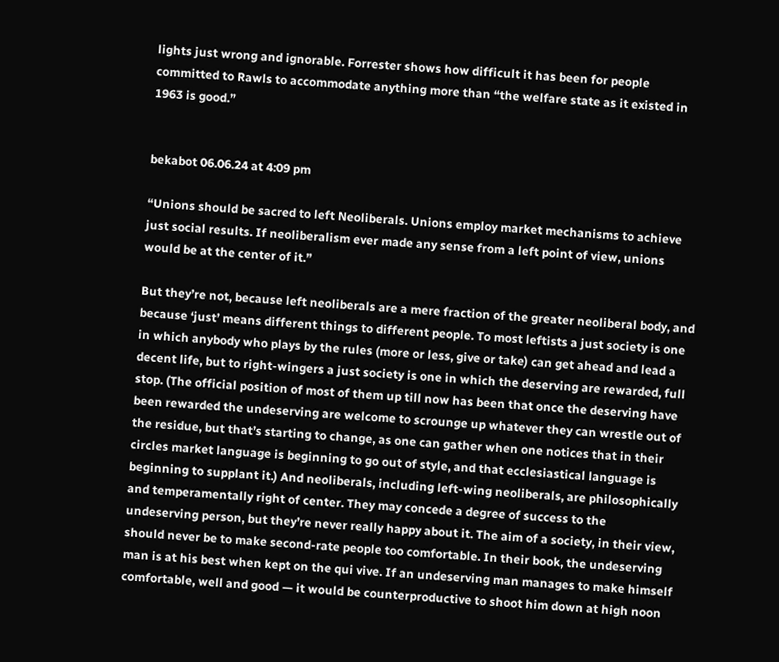lights just wrong and ignorable. Forrester shows how difficult it has been for people committed to Rawls to accommodate anything more than “the welfare state as it existed in 1963 is good.”


bekabot 06.06.24 at 4:09 pm

“Unions should be sacred to left Neoliberals. Unions employ market mechanisms to achieve just social results. If neoliberalism ever made any sense from a left point of view, unions would be at the center of it.”

But they’re not, because left neoliberals are a mere fraction of the greater neoliberal body, and because ‘just’ means different things to different people. To most leftists a just society is one in which anybody who plays by the rules (more or less, give or take) can get ahead and lead a decent life, but to right-wingers a just society is one in which the deserving are rewarded, full stop. (The official position of most of them up till now has been that once the deserving have been rewarded the undeserving are welcome to scrounge up whatever they can wrestle out of the residue, but that’s starting to change, as one can gather when one notices that in their circles market language is beginning to go out of style, and that ecclesiastical language is beginning to supplant it.) And neoliberals, including left-wing neoliberals, are philosophically and temperamentally right of center. They may concede a degree of success to the undeserving person, but they’re never really happy about it. The aim of a society, in their view, should never be to make second-rate people too comfortable. In their book, the undeserving man is at his best when kept on the qui vive. If an undeserving man manages to make himself comfortable, well and good — it would be counterproductive to shoot him down at high noon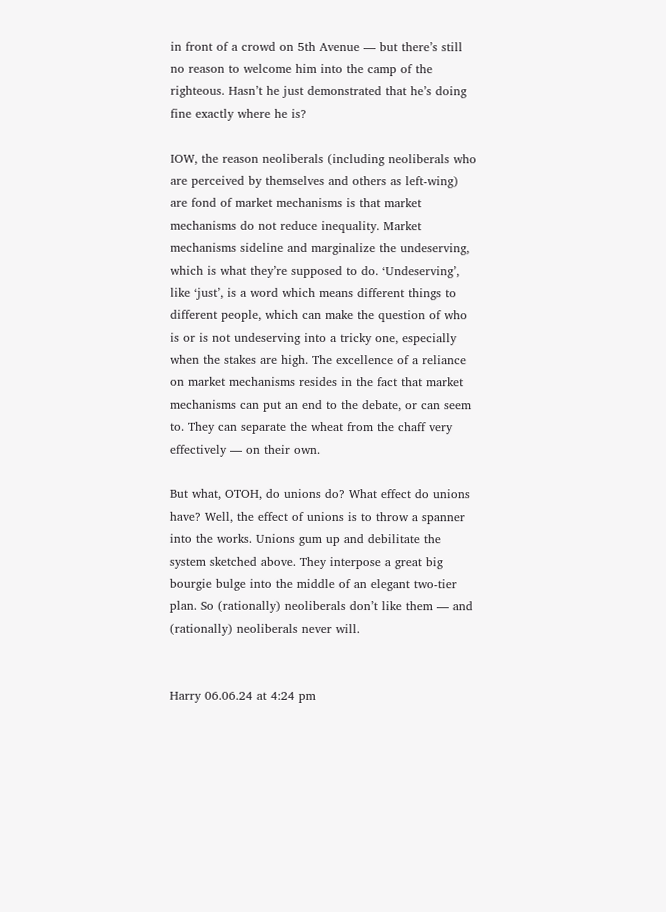in front of a crowd on 5th Avenue — but there’s still no reason to welcome him into the camp of the righteous. Hasn’t he just demonstrated that he’s doing fine exactly where he is?

IOW, the reason neoliberals (including neoliberals who are perceived by themselves and others as left-wing) are fond of market mechanisms is that market mechanisms do not reduce inequality. Market mechanisms sideline and marginalize the undeserving, which is what they’re supposed to do. ‘Undeserving’, like ‘just’, is a word which means different things to different people, which can make the question of who is or is not undeserving into a tricky one, especially when the stakes are high. The excellence of a reliance on market mechanisms resides in the fact that market mechanisms can put an end to the debate, or can seem to. They can separate the wheat from the chaff very effectively — on their own.

But what, OTOH, do unions do? What effect do unions have? Well, the effect of unions is to throw a spanner into the works. Unions gum up and debilitate the system sketched above. They interpose a great big bourgie bulge into the middle of an elegant two-tier plan. So (rationally) neoliberals don’t like them — and (rationally) neoliberals never will.


Harry 06.06.24 at 4:24 pm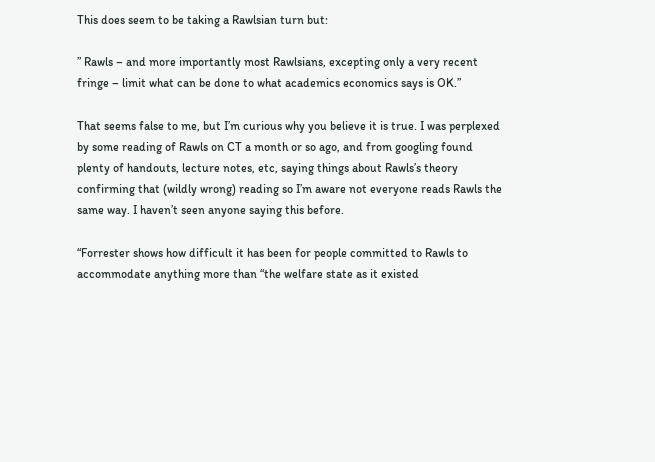This does seem to be taking a Rawlsian turn but:

” Rawls – and more importantly most Rawlsians, excepting only a very recent fringe – limit what can be done to what academics economics says is OK.”

That seems false to me, but I’m curious why you believe it is true. I was perplexed by some reading of Rawls on CT a month or so ago, and from googling found plenty of handouts, lecture notes, etc, saying things about Rawls’s theory confirming that (wildly wrong) reading so I’m aware not everyone reads Rawls the same way. I haven’t seen anyone saying this before.

“Forrester shows how difficult it has been for people committed to Rawls to accommodate anything more than “the welfare state as it existed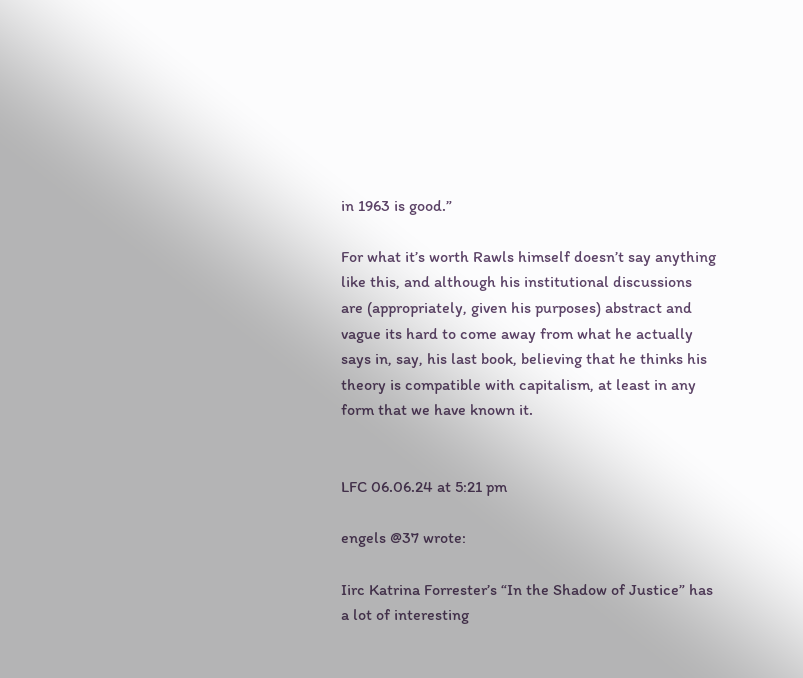in 1963 is good.”

For what it’s worth Rawls himself doesn’t say anything like this, and although his institutional discussions are (appropriately, given his purposes) abstract and vague its hard to come away from what he actually says in, say, his last book, believing that he thinks his theory is compatible with capitalism, at least in any form that we have known it.


LFC 06.06.24 at 5:21 pm

engels @37 wrote:

Iirc Katrina Forrester’s “In the Shadow of Justice” has a lot of interesting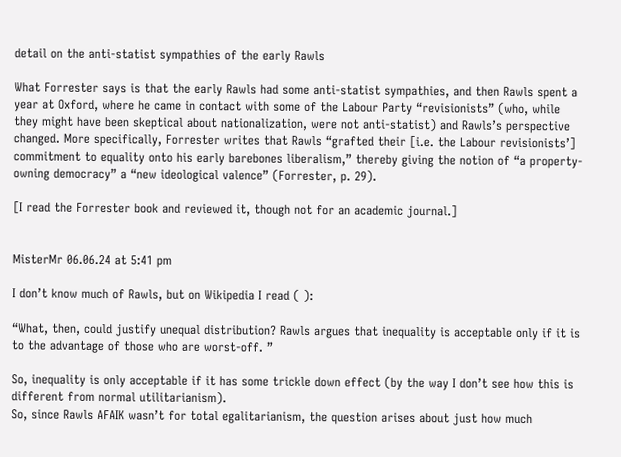detail on the anti-statist sympathies of the early Rawls

What Forrester says is that the early Rawls had some anti-statist sympathies, and then Rawls spent a year at Oxford, where he came in contact with some of the Labour Party “revisionists” (who, while they might have been skeptical about nationalization, were not anti-statist) and Rawls’s perspective changed. More specifically, Forrester writes that Rawls “grafted their [i.e. the Labour revisionists’] commitment to equality onto his early barebones liberalism,” thereby giving the notion of “a property-owning democracy” a “new ideological valence” (Forrester, p. 29).

[I read the Forrester book and reviewed it, though not for an academic journal.]


MisterMr 06.06.24 at 5:41 pm

I don’t know much of Rawls, but on Wikipedia I read ( ):

“What, then, could justify unequal distribution? Rawls argues that inequality is acceptable only if it is to the advantage of those who are worst-off. ”

So, inequality is only acceptable if it has some trickle down effect (by the way I don’t see how this is different from normal utilitarianism).
So, since Rawls AFAIK wasn’t for total egalitarianism, the question arises about just how much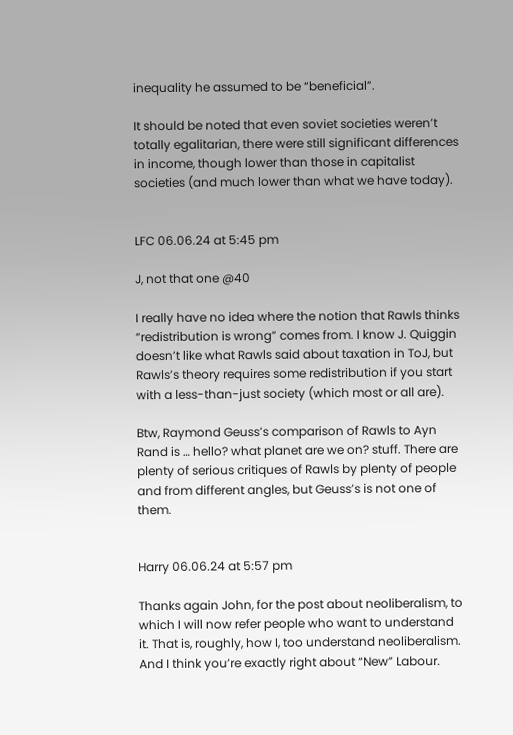inequality he assumed to be “beneficial”.

It should be noted that even soviet societies weren’t totally egalitarian, there were still significant differences in income, though lower than those in capitalist societies (and much lower than what we have today).


LFC 06.06.24 at 5:45 pm

J, not that one @40

I really have no idea where the notion that Rawls thinks “redistribution is wrong” comes from. I know J. Quiggin doesn’t like what Rawls said about taxation in ToJ, but Rawls’s theory requires some redistribution if you start with a less-than-just society (which most or all are).

Btw, Raymond Geuss’s comparison of Rawls to Ayn Rand is … hello? what planet are we on? stuff. There are plenty of serious critiques of Rawls by plenty of people and from different angles, but Geuss’s is not one of them.


Harry 06.06.24 at 5:57 pm

Thanks again John, for the post about neoliberalism, to which I will now refer people who want to understand it. That is, roughly, how I, too understand neoliberalism. And I think you’re exactly right about “New” Labour.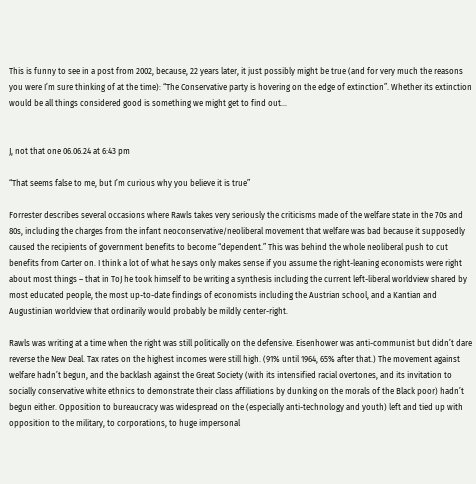This is funny to see in a post from 2002, because, 22 years later, it just possibly might be true (and for very much the reasons you were I’m sure thinking of at the time): “The Conservative party is hovering on the edge of extinction”. Whether its extinction would be all things considered good is something we might get to find out…


J, not that one 06.06.24 at 6:43 pm

“That seems false to me, but I’m curious why you believe it is true”

Forrester describes several occasions where Rawls takes very seriously the criticisms made of the welfare state in the 70s and 80s, including the charges from the infant neoconservative/neoliberal movement that welfare was bad because it supposedly caused the recipients of government benefits to become “dependent.” This was behind the whole neoliberal push to cut benefits from Carter on. I think a lot of what he says only makes sense if you assume the right-leaning economists were right about most things – that in ToJ he took himself to be writing a synthesis including the current left-liberal worldview shared by most educated people, the most up-to-date findings of economists including the Austrian school, and a Kantian and Augustinian worldview that ordinarily would probably be mildly center-right.

Rawls was writing at a time when the right was still politically on the defensive. Eisenhower was anti-communist but didn’t dare reverse the New Deal. Tax rates on the highest incomes were still high. (91% until 1964, 65% after that.) The movement against welfare hadn’t begun, and the backlash against the Great Society (with its intensified racial overtones, and its invitation to socially conservative white ethnics to demonstrate their class affiliations by dunking on the morals of the Black poor) hadn’t begun either. Opposition to bureaucracy was widespread on the (especially anti-technology and youth) left and tied up with opposition to the military, to corporations, to huge impersonal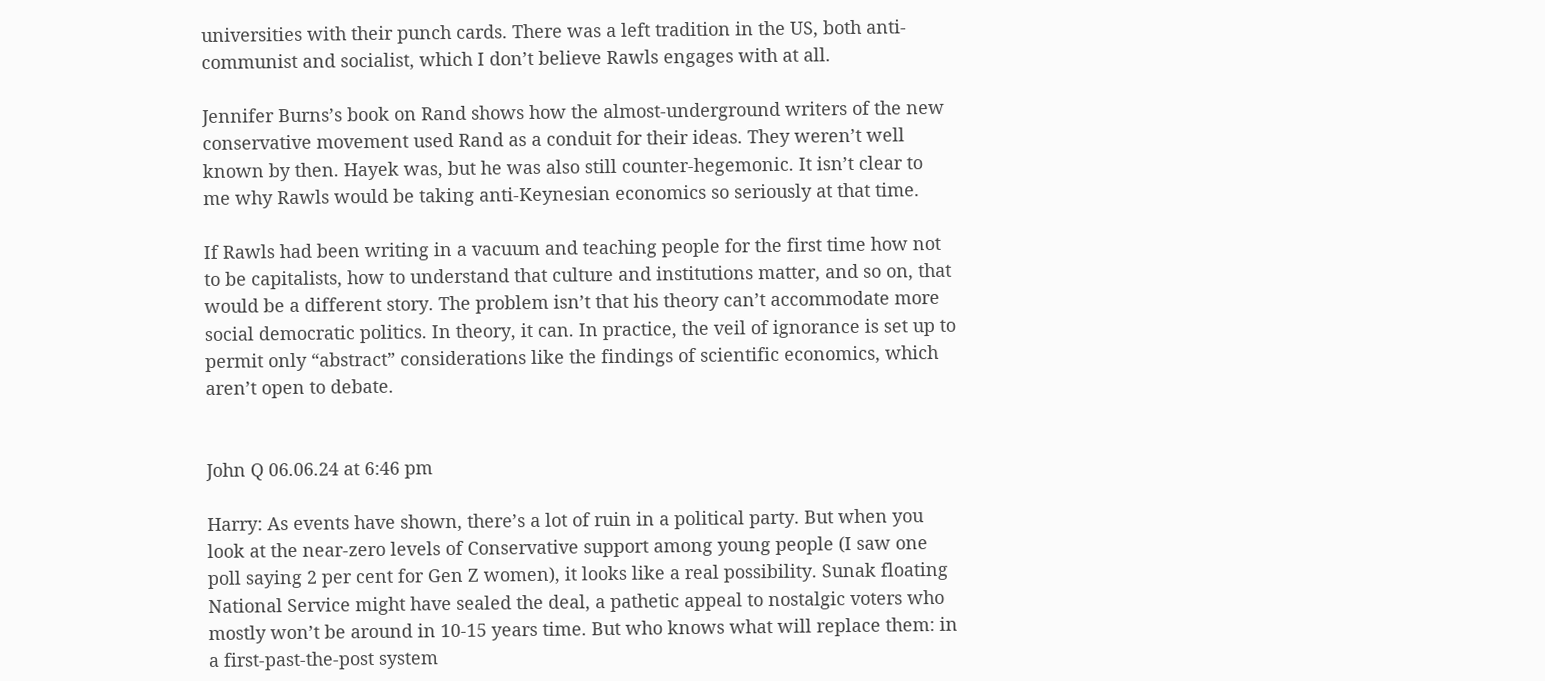universities with their punch cards. There was a left tradition in the US, both anti-communist and socialist, which I don’t believe Rawls engages with at all.

Jennifer Burns’s book on Rand shows how the almost-underground writers of the new conservative movement used Rand as a conduit for their ideas. They weren’t well known by then. Hayek was, but he was also still counter-hegemonic. It isn’t clear to me why Rawls would be taking anti-Keynesian economics so seriously at that time.

If Rawls had been writing in a vacuum and teaching people for the first time how not to be capitalists, how to understand that culture and institutions matter, and so on, that would be a different story. The problem isn’t that his theory can’t accommodate more social democratic politics. In theory, it can. In practice, the veil of ignorance is set up to permit only “abstract” considerations like the findings of scientific economics, which aren’t open to debate.


John Q 06.06.24 at 6:46 pm

Harry: As events have shown, there’s a lot of ruin in a political party. But when you look at the near-zero levels of Conservative support among young people (I saw one poll saying 2 per cent for Gen Z women), it looks like a real possibility. Sunak floating National Service might have sealed the deal, a pathetic appeal to nostalgic voters who mostly won’t be around in 10-15 years time. But who knows what will replace them: in a first-past-the-post system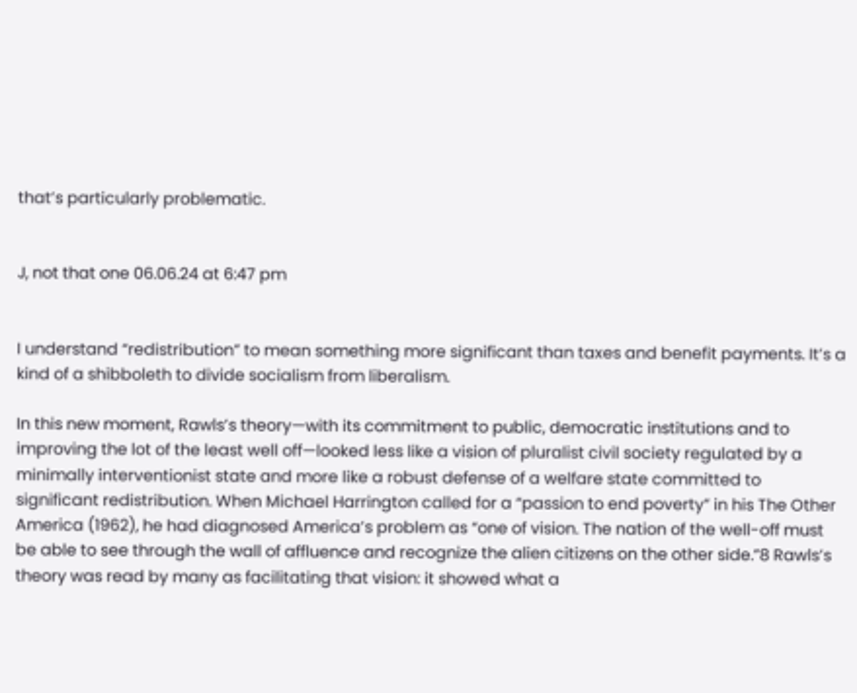that’s particularly problematic.


J, not that one 06.06.24 at 6:47 pm


I understand “redistribution” to mean something more significant than taxes and benefit payments. It’s a kind of a shibboleth to divide socialism from liberalism.

In this new moment, Rawls’s theory—with its commitment to public, democratic institutions and to improving the lot of the least well off—looked less like a vision of pluralist civil society regulated by a minimally interventionist state and more like a robust defense of a welfare state committed to significant redistribution. When Michael Harrington called for a “passion to end poverty” in his The Other America (1962), he had diagnosed America’s problem as “one of vision. The nation of the well-off must be able to see through the wall of affluence and recognize the alien citizens on the other side.”8 Rawls’s theory was read by many as facilitating that vision: it showed what a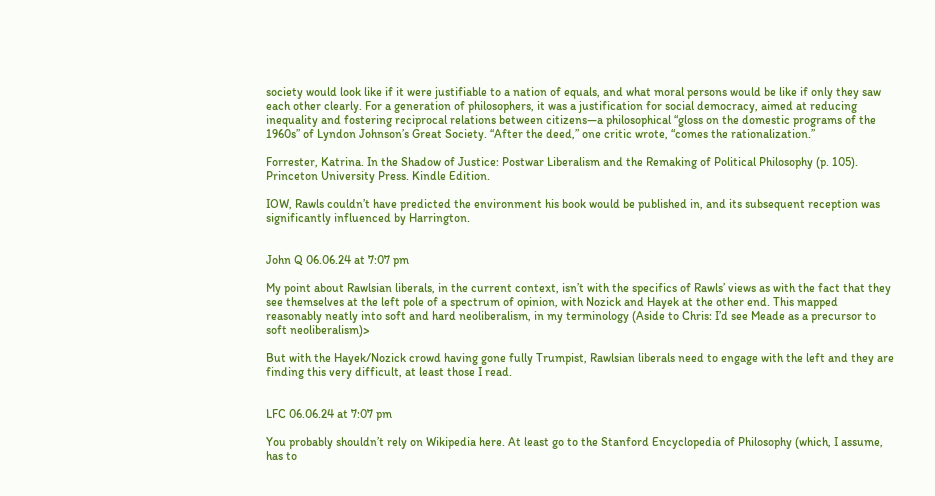society would look like if it were justifiable to a nation of equals, and what moral persons would be like if only they saw each other clearly. For a generation of philosophers, it was a justification for social democracy, aimed at reducing inequality and fostering reciprocal relations between citizens—a philosophical “gloss on the domestic programs of the 1960s” of Lyndon Johnson’s Great Society. “After the deed,” one critic wrote, “comes the rationalization.”

Forrester, Katrina. In the Shadow of Justice: Postwar Liberalism and the Remaking of Political Philosophy (p. 105). Princeton University Press. Kindle Edition.

IOW, Rawls couldn’t have predicted the environment his book would be published in, and its subsequent reception was significantly influenced by Harrington.


John Q 06.06.24 at 7:07 pm

My point about Rawlsian liberals, in the current context, isn’t with the specifics of Rawls’ views as with the fact that they see themselves at the left pole of a spectrum of opinion, with Nozick and Hayek at the other end. This mapped reasonably neatly into soft and hard neoliberalism, in my terminology (Aside to Chris: I’d see Meade as a precursor to soft neoliberalism)>

But with the Hayek/Nozick crowd having gone fully Trumpist, Rawlsian liberals need to engage with the left and they are finding this very difficult, at least those I read.


LFC 06.06.24 at 7:07 pm

You probably shouldn’t rely on Wikipedia here. At least go to the Stanford Encyclopedia of Philosophy (which, I assume, has to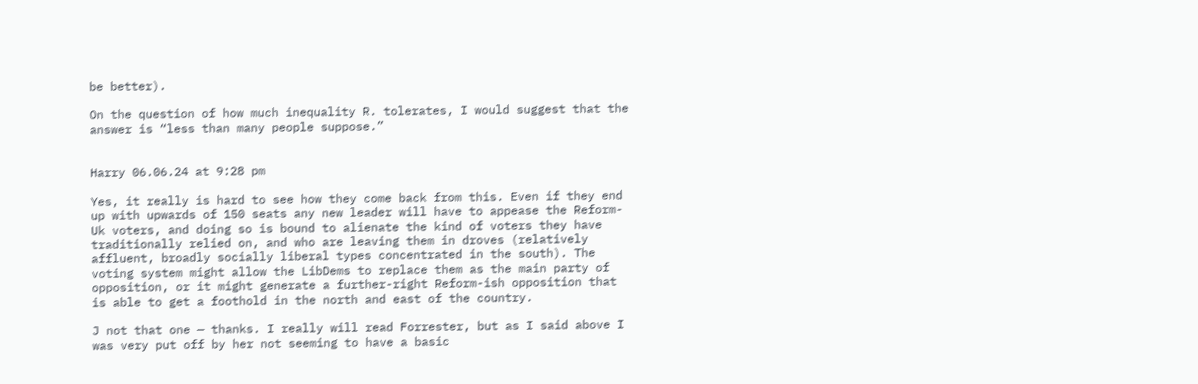be better).

On the question of how much inequality R. tolerates, I would suggest that the answer is “less than many people suppose.”


Harry 06.06.24 at 9:28 pm

Yes, it really is hard to see how they come back from this. Even if they end up with upwards of 150 seats any new leader will have to appease the Reform-Uk voters, and doing so is bound to alienate the kind of voters they have traditionally relied on, and who are leaving them in droves (relatively affluent, broadly socially liberal types concentrated in the south). The voting system might allow the LibDems to replace them as the main party of opposition, or it might generate a further-right Reform-ish opposition that is able to get a foothold in the north and east of the country.

J not that one — thanks. I really will read Forrester, but as I said above I was very put off by her not seeming to have a basic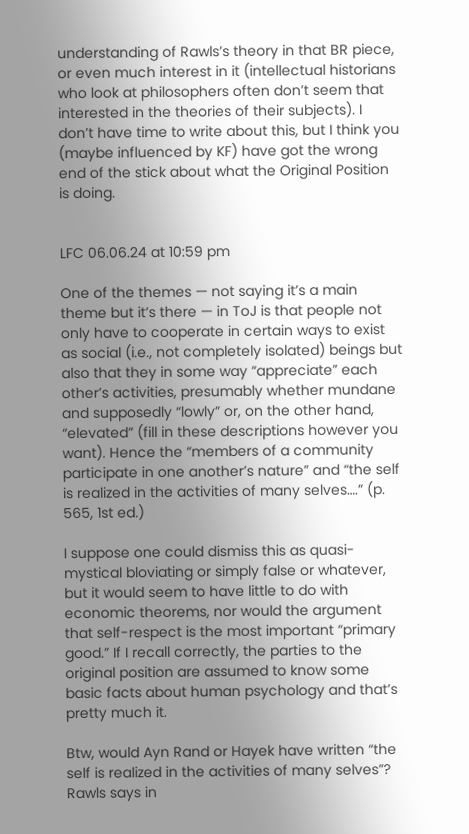understanding of Rawls’s theory in that BR piece, or even much interest in it (intellectual historians who look at philosophers often don’t seem that interested in the theories of their subjects). I don’t have time to write about this, but I think you (maybe influenced by KF) have got the wrong end of the stick about what the Original Position is doing.


LFC 06.06.24 at 10:59 pm

One of the themes — not saying it’s a main theme but it’s there — in ToJ is that people not only have to cooperate in certain ways to exist as social (i.e., not completely isolated) beings but also that they in some way “appreciate” each other’s activities, presumably whether mundane and supposedly “lowly” or, on the other hand, “elevated” (fill in these descriptions however you want). Hence the “members of a community participate in one another’s nature” and “the self is realized in the activities of many selves….” (p. 565, 1st ed.)

I suppose one could dismiss this as quasi-mystical bloviating or simply false or whatever, but it would seem to have little to do with economic theorems, nor would the argument that self-respect is the most important “primary good.” If I recall correctly, the parties to the original position are assumed to know some basic facts about human psychology and that’s pretty much it.

Btw, would Ayn Rand or Hayek have written “the self is realized in the activities of many selves”? Rawls says in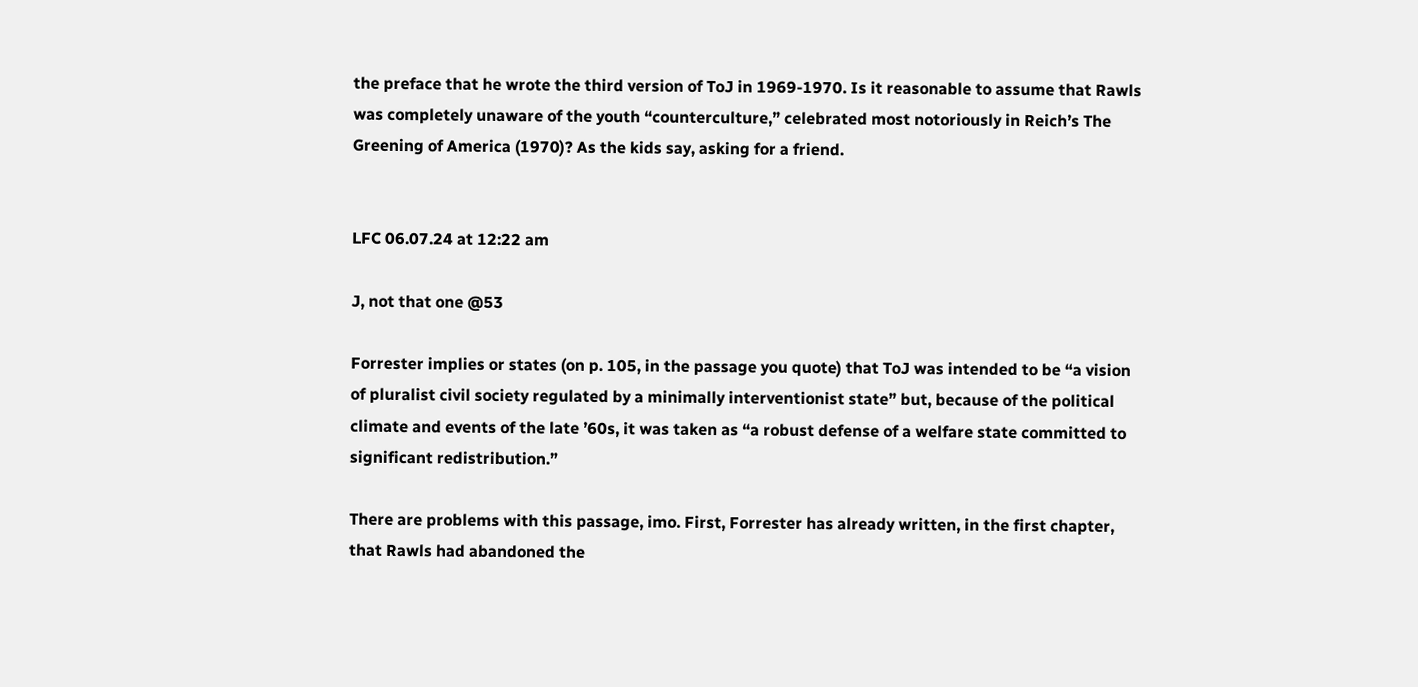the preface that he wrote the third version of ToJ in 1969-1970. Is it reasonable to assume that Rawls was completely unaware of the youth “counterculture,” celebrated most notoriously in Reich’s The Greening of America (1970)? As the kids say, asking for a friend.


LFC 06.07.24 at 12:22 am

J, not that one @53

Forrester implies or states (on p. 105, in the passage you quote) that ToJ was intended to be “a vision of pluralist civil society regulated by a minimally interventionist state” but, because of the political climate and events of the late ’60s, it was taken as “a robust defense of a welfare state committed to significant redistribution.”

There are problems with this passage, imo. First, Forrester has already written, in the first chapter, that Rawls had abandoned the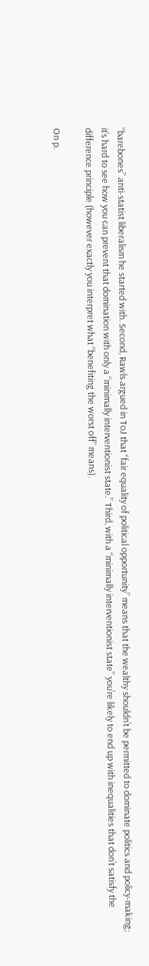“barebones” anti-statist liberalism he started with. Second, Rawls argued in ToJ that “fair equality of political opportunity” means that the wealthy shouldn’t be permitted to dominate politics and policy-making; it’s hard to see how you can prevent that domination with only a “minimally interventionist state.” Third, with a “minimally interventionist state” you’re likely to end up with inequalities that don’t satisfy the difference principle (however exactly you interpret what “benefiting the worst off” means).

On p.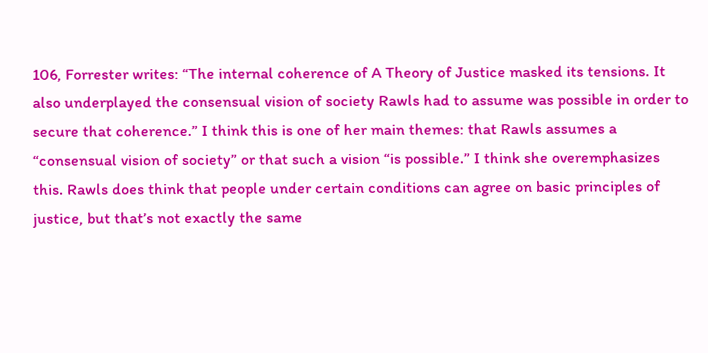106, Forrester writes: “The internal coherence of A Theory of Justice masked its tensions. It also underplayed the consensual vision of society Rawls had to assume was possible in order to secure that coherence.” I think this is one of her main themes: that Rawls assumes a “consensual vision of society” or that such a vision “is possible.” I think she overemphasizes this. Rawls does think that people under certain conditions can agree on basic principles of justice, but that’s not exactly the same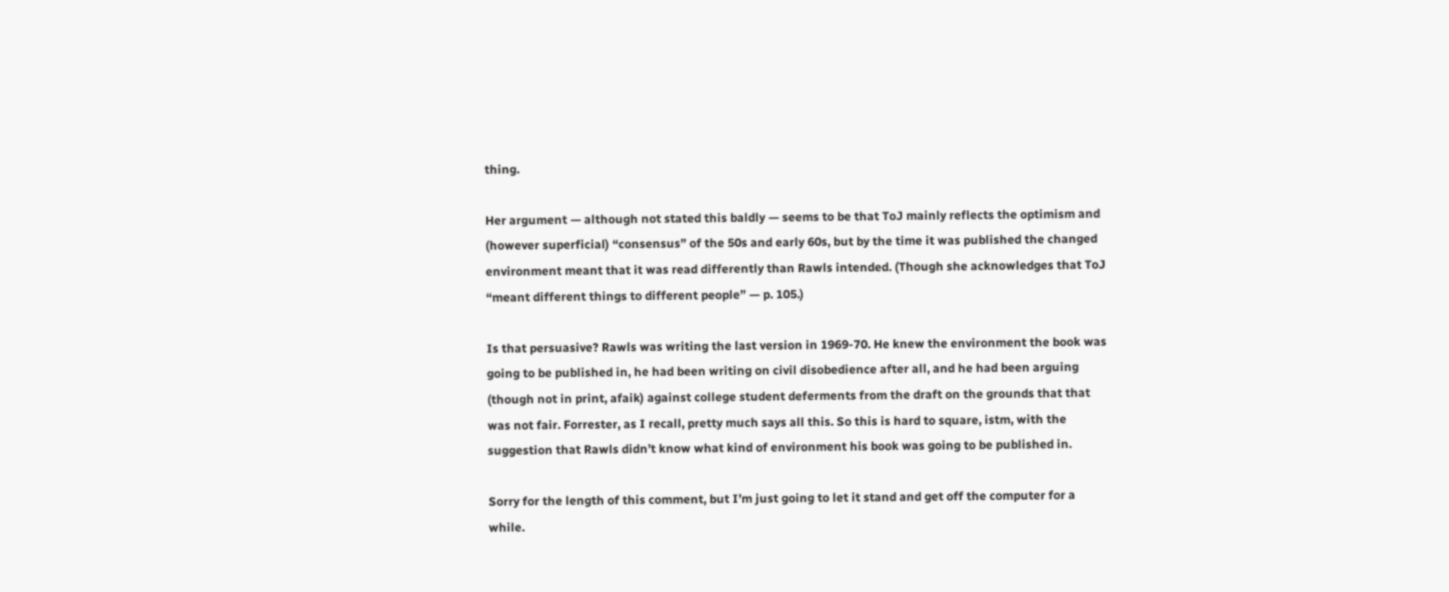thing.

Her argument — although not stated this baldly — seems to be that ToJ mainly reflects the optimism and (however superficial) “consensus” of the 50s and early 60s, but by the time it was published the changed environment meant that it was read differently than Rawls intended. (Though she acknowledges that ToJ “meant different things to different people” — p. 105.)

Is that persuasive? Rawls was writing the last version in 1969-70. He knew the environment the book was going to be published in, he had been writing on civil disobedience after all, and he had been arguing (though not in print, afaik) against college student deferments from the draft on the grounds that that was not fair. Forrester, as I recall, pretty much says all this. So this is hard to square, istm, with the suggestion that Rawls didn’t know what kind of environment his book was going to be published in.

Sorry for the length of this comment, but I’m just going to let it stand and get off the computer for a while.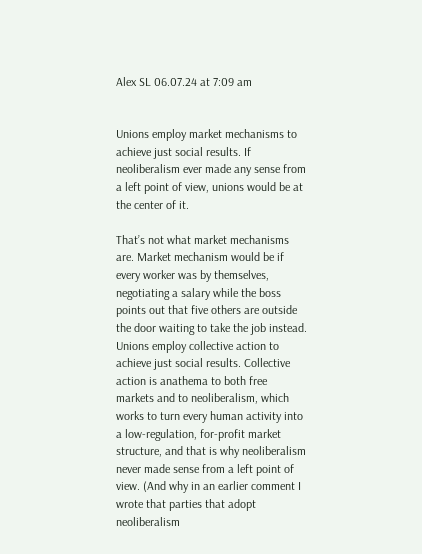Alex SL 06.07.24 at 7:09 am


Unions employ market mechanisms to achieve just social results. If neoliberalism ever made any sense from a left point of view, unions would be at the center of it.

That’s not what market mechanisms are. Market mechanism would be if every worker was by themselves, negotiating a salary while the boss points out that five others are outside the door waiting to take the job instead. Unions employ collective action to achieve just social results. Collective action is anathema to both free markets and to neoliberalism, which works to turn every human activity into a low-regulation, for-profit market structure, and that is why neoliberalism never made sense from a left point of view. (And why in an earlier comment I wrote that parties that adopt neoliberalism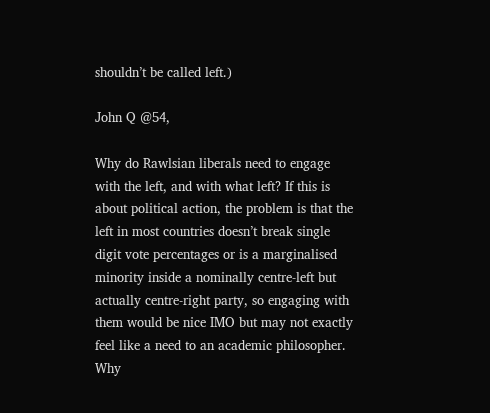shouldn’t be called left.)

John Q @54,

Why do Rawlsian liberals need to engage with the left, and with what left? If this is about political action, the problem is that the left in most countries doesn’t break single digit vote percentages or is a marginalised minority inside a nominally centre-left but actually centre-right party, so engaging with them would be nice IMO but may not exactly feel like a need to an academic philosopher. Why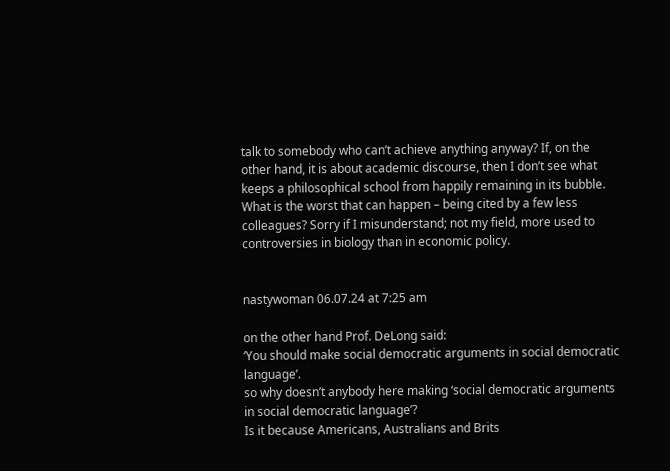talk to somebody who can’t achieve anything anyway? If, on the other hand, it is about academic discourse, then I don’t see what keeps a philosophical school from happily remaining in its bubble. What is the worst that can happen – being cited by a few less colleagues? Sorry if I misunderstand; not my field, more used to controversies in biology than in economic policy.


nastywoman 06.07.24 at 7:25 am

on the other hand Prof. DeLong said:
‘You should make social democratic arguments in social democratic language’.
so why doesn’t anybody here making ‘social democratic arguments in social democratic language’?
Is it because Americans, Australians and Brits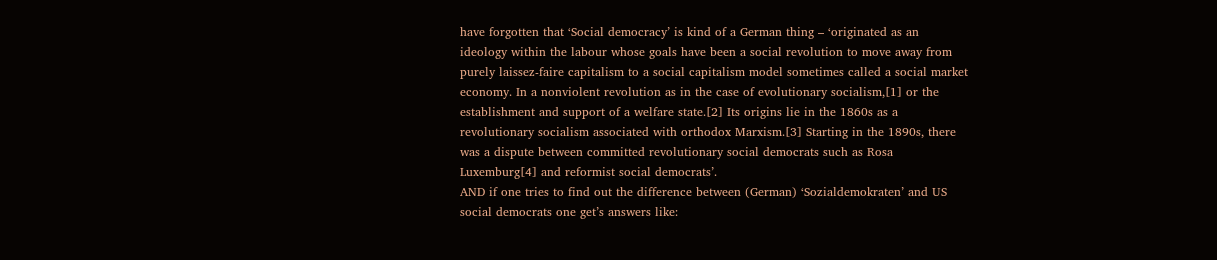have forgotten that ‘Social democracy’ is kind of a German thing – ‘originated as an ideology within the labour whose goals have been a social revolution to move away from purely laissez-faire capitalism to a social capitalism model sometimes called a social market economy. In a nonviolent revolution as in the case of evolutionary socialism,[1] or the establishment and support of a welfare state.[2] Its origins lie in the 1860s as a revolutionary socialism associated with orthodox Marxism.[3] Starting in the 1890s, there was a dispute between committed revolutionary social democrats such as Rosa Luxemburg[4] and reformist social democrats’.
AND if one tries to find out the difference between (German) ‘Sozialdemokraten’ and US social democrats one get’s answers like: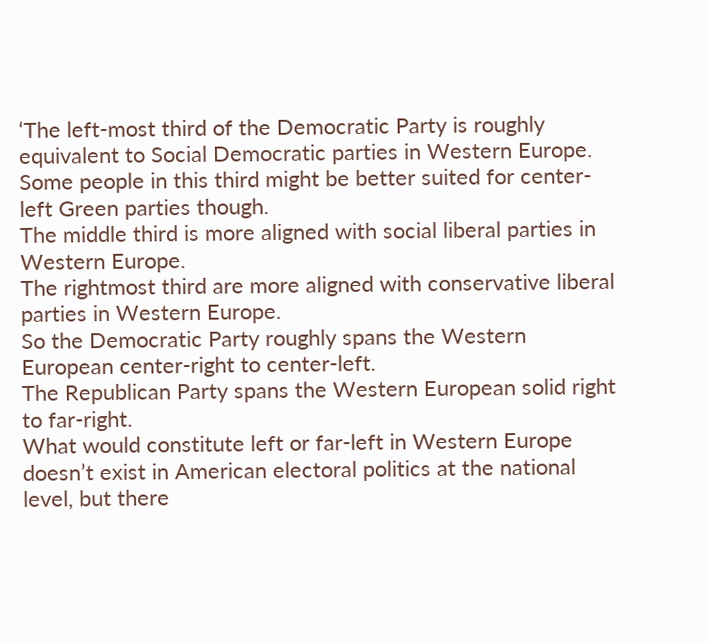‘The left-most third of the Democratic Party is roughly equivalent to Social Democratic parties in Western Europe. Some people in this third might be better suited for center-left Green parties though.
The middle third is more aligned with social liberal parties in Western Europe.
The rightmost third are more aligned with conservative liberal parties in Western Europe.
So the Democratic Party roughly spans the Western European center-right to center-left.
The Republican Party spans the Western European solid right to far-right.
What would constitute left or far-left in Western Europe doesn’t exist in American electoral politics at the national level, but there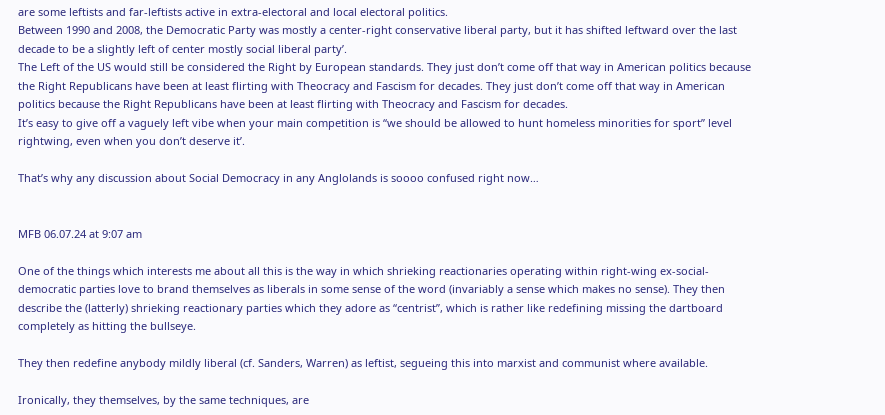are some leftists and far-leftists active in extra-electoral and local electoral politics.
Between 1990 and 2008, the Democratic Party was mostly a center-right conservative liberal party, but it has shifted leftward over the last decade to be a slightly left of center mostly social liberal party’.
The Left of the US would still be considered the Right by European standards. They just don’t come off that way in American politics because the Right Republicans have been at least flirting with Theocracy and Fascism for decades. They just don’t come off that way in American politics because the Right Republicans have been at least flirting with Theocracy and Fascism for decades.
It’s easy to give off a vaguely left vibe when your main competition is “we should be allowed to hunt homeless minorities for sport” level rightwing, even when you don’t deserve it’.

That’s why any discussion about Social Democracy in any Anglolands is soooo confused right now…


MFB 06.07.24 at 9:07 am

One of the things which interests me about all this is the way in which shrieking reactionaries operating within right-wing ex-social-democratic parties love to brand themselves as liberals in some sense of the word (invariably a sense which makes no sense). They then describe the (latterly) shrieking reactionary parties which they adore as “centrist”, which is rather like redefining missing the dartboard completely as hitting the bullseye.

They then redefine anybody mildly liberal (cf. Sanders, Warren) as leftist, segueing this into marxist and communist where available.

Ironically, they themselves, by the same techniques, are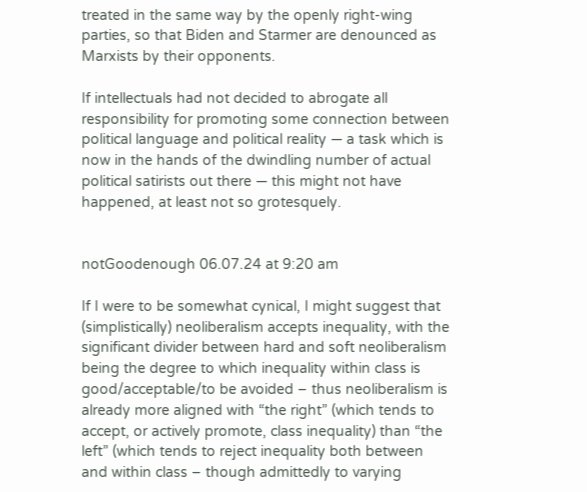treated in the same way by the openly right-wing parties, so that Biden and Starmer are denounced as Marxists by their opponents.

If intellectuals had not decided to abrogate all responsibility for promoting some connection between political language and political reality — a task which is now in the hands of the dwindling number of actual political satirists out there — this might not have happened, at least not so grotesquely.


notGoodenough 06.07.24 at 9:20 am

If I were to be somewhat cynical, I might suggest that (simplistically) neoliberalism accepts inequality, with the significant divider between hard and soft neoliberalism being the degree to which inequality within class is good/acceptable/to be avoided – thus neoliberalism is already more aligned with “the right” (which tends to accept, or actively promote, class inequality) than “the left” (which tends to reject inequality both between and within class – though admittedly to varying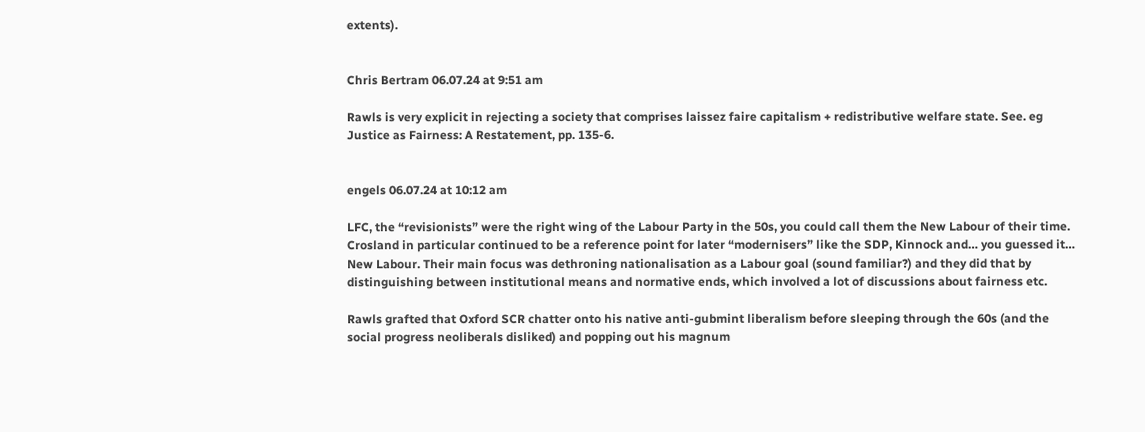extents).


Chris Bertram 06.07.24 at 9:51 am

Rawls is very explicit in rejecting a society that comprises laissez faire capitalism + redistributive welfare state. See. eg Justice as Fairness: A Restatement, pp. 135-6.


engels 06.07.24 at 10:12 am

LFC, the “revisionists” were the right wing of the Labour Party in the 50s, you could call them the New Labour of their time. Crosland in particular continued to be a reference point for later “modernisers” like the SDP, Kinnock and… you guessed it… New Labour. Their main focus was dethroning nationalisation as a Labour goal (sound familiar?) and they did that by distinguishing between institutional means and normative ends, which involved a lot of discussions about fairness etc.

Rawls grafted that Oxford SCR chatter onto his native anti-gubmint liberalism before sleeping through the 60s (and the social progress neoliberals disliked) and popping out his magnum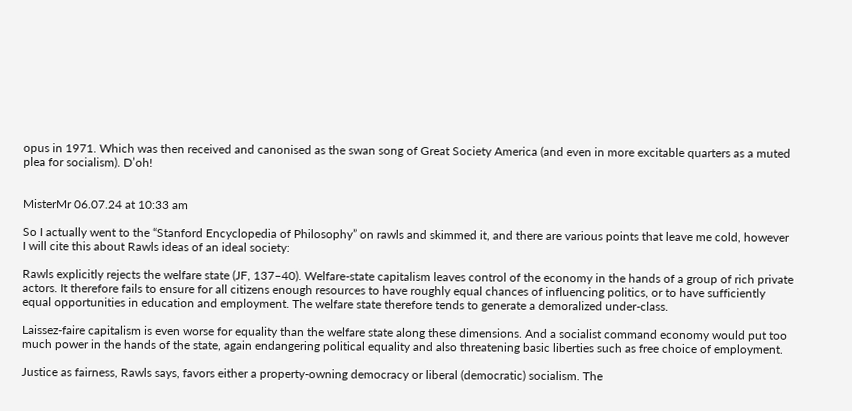opus in 1971. Which was then received and canonised as the swan song of Great Society America (and even in more excitable quarters as a muted plea for socialism). D’oh!


MisterMr 06.07.24 at 10:33 am

So I actually went to the “Stanford Encyclopedia of Philosophy” on rawls and skimmed it, and there are various points that leave me cold, however I will cite this about Rawls ideas of an ideal society:

Rawls explicitly rejects the welfare state (JF, 137–40). Welfare-state capitalism leaves control of the economy in the hands of a group of rich private actors. It therefore fails to ensure for all citizens enough resources to have roughly equal chances of influencing politics, or to have sufficiently equal opportunities in education and employment. The welfare state therefore tends to generate a demoralized under-class.

Laissez-faire capitalism is even worse for equality than the welfare state along these dimensions. And a socialist command economy would put too much power in the hands of the state, again endangering political equality and also threatening basic liberties such as free choice of employment.

Justice as fairness, Rawls says, favors either a property-owning democracy or liberal (democratic) socialism. The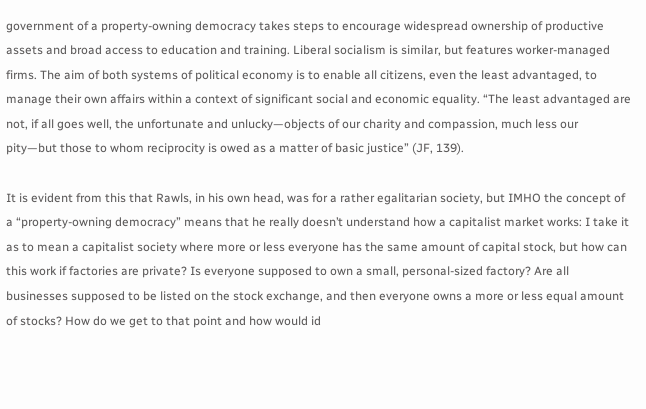government of a property-owning democracy takes steps to encourage widespread ownership of productive assets and broad access to education and training. Liberal socialism is similar, but features worker-managed firms. The aim of both systems of political economy is to enable all citizens, even the least advantaged, to manage their own affairs within a context of significant social and economic equality. “The least advantaged are not, if all goes well, the unfortunate and unlucky—objects of our charity and compassion, much less our pity—but those to whom reciprocity is owed as a matter of basic justice” (JF, 139).

It is evident from this that Rawls, in his own head, was for a rather egalitarian society, but IMHO the concept of a “property-owning democracy” means that he really doesn’t understand how a capitalist market works: I take it as to mean a capitalist society where more or less everyone has the same amount of capital stock, but how can this work if factories are private? Is everyone supposed to own a small, personal-sized factory? Are all businesses supposed to be listed on the stock exchange, and then everyone owns a more or less equal amount of stocks? How do we get to that point and how would id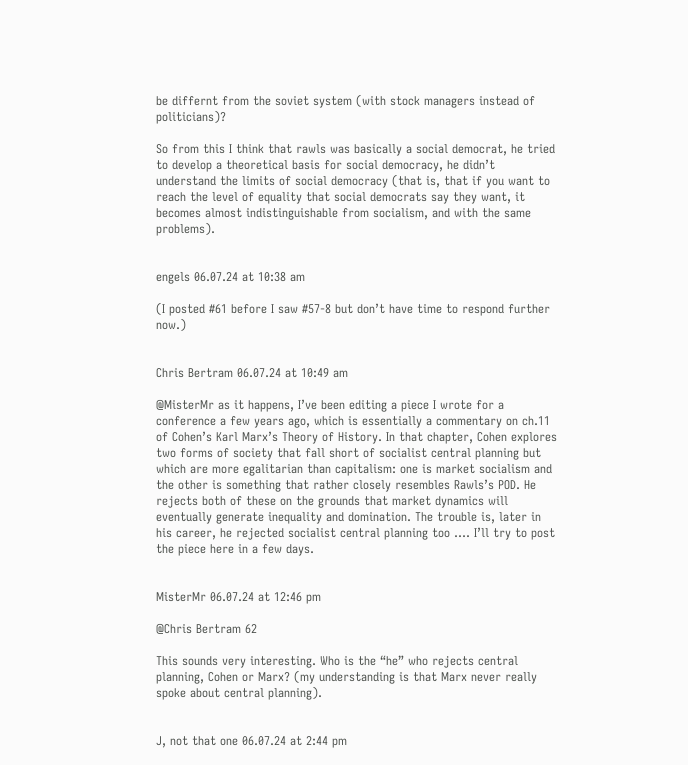be differnt from the soviet system (with stock managers instead of politicians)?

So from this I think that rawls was basically a social democrat, he tried to develop a theoretical basis for social democracy, he didn’t understand the limits of social democracy (that is, that if you want to reach the level of equality that social democrats say they want, it becomes almost indistinguishable from socialism, and with the same problems).


engels 06.07.24 at 10:38 am

(I posted #61 before I saw #57-8 but don’t have time to respond further now.)


Chris Bertram 06.07.24 at 10:49 am

@MisterMr as it happens, I’ve been editing a piece I wrote for a conference a few years ago, which is essentially a commentary on ch.11 of Cohen’s Karl Marx’s Theory of History. In that chapter, Cohen explores two forms of society that fall short of socialist central planning but which are more egalitarian than capitalism: one is market socialism and the other is something that rather closely resembles Rawls’s POD. He rejects both of these on the grounds that market dynamics will eventually generate inequality and domination. The trouble is, later in his career, he rejected socialist central planning too …. I’ll try to post the piece here in a few days.


MisterMr 06.07.24 at 12:46 pm

@Chris Bertram 62

This sounds very interesting. Who is the “he” who rejects central planning, Cohen or Marx? (my understanding is that Marx never really spoke about central planning).


J, not that one 06.07.24 at 2:44 pm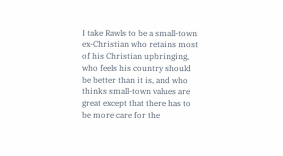I take Rawls to be a small-town ex-Christian who retains most of his Christian upbringing, who feels his country should be better than it is, and who thinks small-town values are great except that there has to be more care for the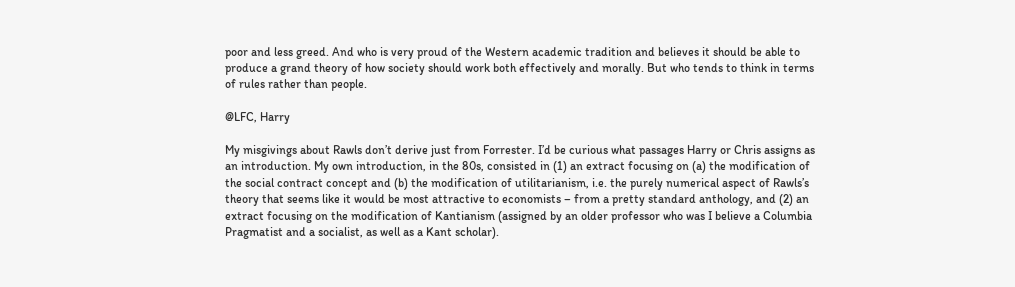poor and less greed. And who is very proud of the Western academic tradition and believes it should be able to produce a grand theory of how society should work both effectively and morally. But who tends to think in terms of rules rather than people.

@LFC, Harry

My misgivings about Rawls don’t derive just from Forrester. I’d be curious what passages Harry or Chris assigns as an introduction. My own introduction, in the 80s, consisted in (1) an extract focusing on (a) the modification of the social contract concept and (b) the modification of utilitarianism, i.e. the purely numerical aspect of Rawls’s theory that seems like it would be most attractive to economists – from a pretty standard anthology, and (2) an extract focusing on the modification of Kantianism (assigned by an older professor who was I believe a Columbia Pragmatist and a socialist, as well as a Kant scholar).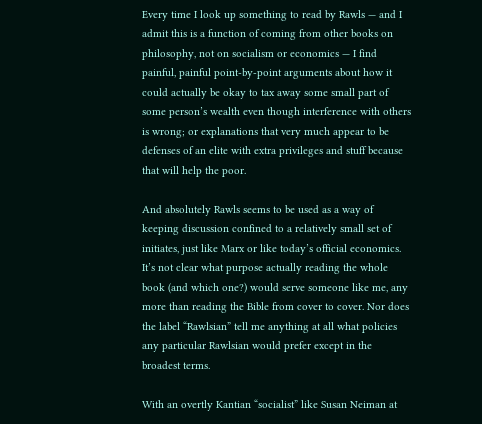Every time I look up something to read by Rawls — and I admit this is a function of coming from other books on philosophy, not on socialism or economics — I find painful, painful point-by-point arguments about how it could actually be okay to tax away some small part of some person’s wealth even though interference with others is wrong; or explanations that very much appear to be defenses of an elite with extra privileges and stuff because that will help the poor.

And absolutely Rawls seems to be used as a way of keeping discussion confined to a relatively small set of initiates, just like Marx or like today’s official economics. It’s not clear what purpose actually reading the whole book (and which one?) would serve someone like me, any more than reading the Bible from cover to cover. Nor does the label “Rawlsian” tell me anything at all what policies any particular Rawlsian would prefer except in the broadest terms.

With an overtly Kantian “socialist” like Susan Neiman at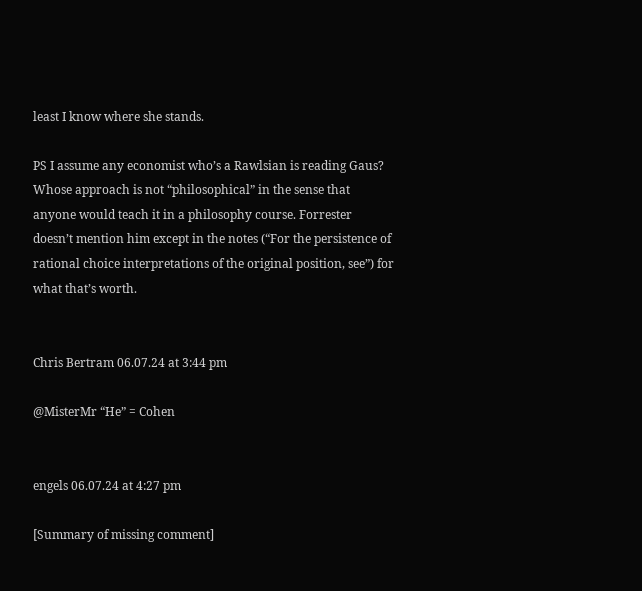least I know where she stands.

PS I assume any economist who’s a Rawlsian is reading Gaus? Whose approach is not “philosophical” in the sense that anyone would teach it in a philosophy course. Forrester doesn’t mention him except in the notes (“For the persistence of rational choice interpretations of the original position, see”) for what that’s worth.


Chris Bertram 06.07.24 at 3:44 pm

@MisterMr “He” = Cohen


engels 06.07.24 at 4:27 pm

[Summary of missing comment]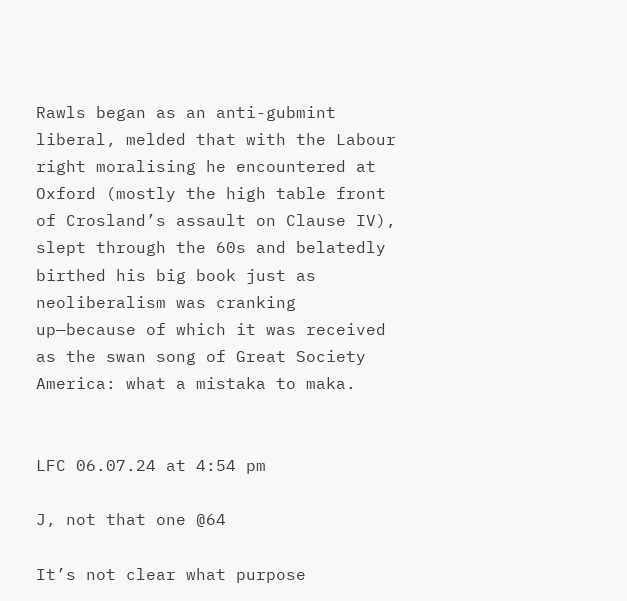Rawls began as an anti-gubmint liberal, melded that with the Labour right moralising he encountered at Oxford (mostly the high table front of Crosland’s assault on Clause IV), slept through the 60s and belatedly birthed his big book just as neoliberalism was cranking up—because of which it was received as the swan song of Great Society America: what a mistaka to maka.


LFC 06.07.24 at 4:54 pm

J, not that one @64

It’s not clear what purpose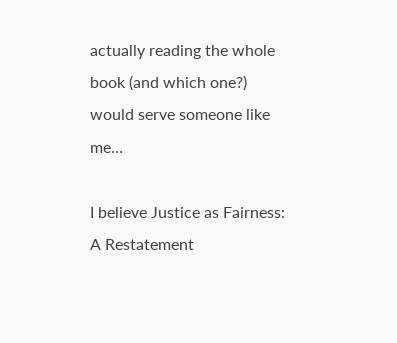actually reading the whole book (and which one?) would serve someone like me…

I believe Justice as Fairness: A Restatement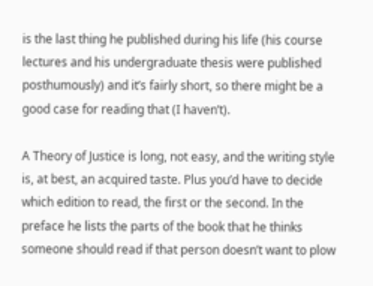is the last thing he published during his life (his course lectures and his undergraduate thesis were published posthumously) and it’s fairly short, so there might be a good case for reading that (I haven’t).

A Theory of Justice is long, not easy, and the writing style is, at best, an acquired taste. Plus you’d have to decide which edition to read, the first or the second. In the preface he lists the parts of the book that he thinks someone should read if that person doesn’t want to plow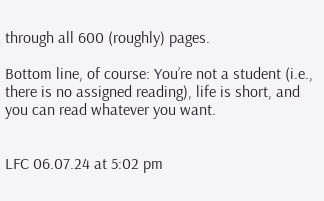through all 600 (roughly) pages.

Bottom line, of course: You’re not a student (i.e., there is no assigned reading), life is short, and you can read whatever you want.


LFC 06.07.24 at 5:02 pm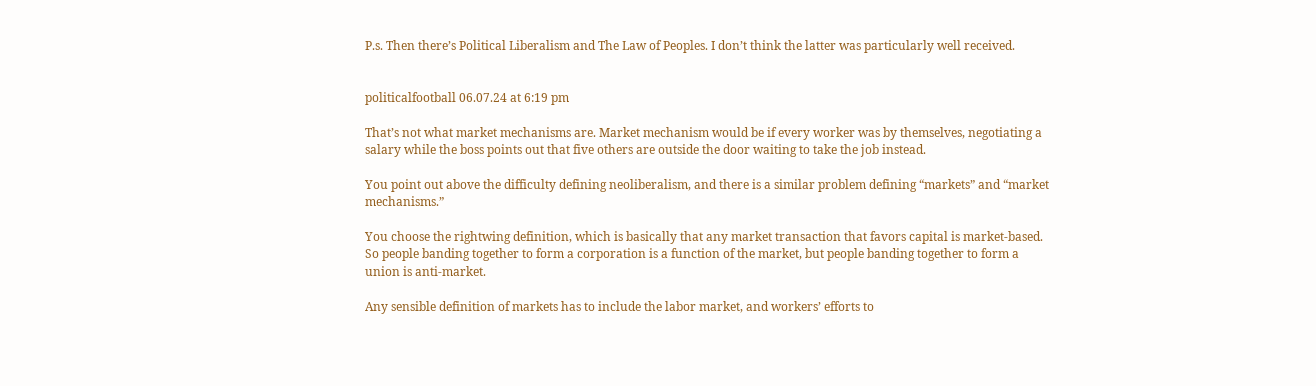P.s. Then there’s Political Liberalism and The Law of Peoples. I don’t think the latter was particularly well received.


politicalfootball 06.07.24 at 6:19 pm

That’s not what market mechanisms are. Market mechanism would be if every worker was by themselves, negotiating a salary while the boss points out that five others are outside the door waiting to take the job instead.

You point out above the difficulty defining neoliberalism, and there is a similar problem defining “markets” and “market mechanisms.”

You choose the rightwing definition, which is basically that any market transaction that favors capital is market-based. So people banding together to form a corporation is a function of the market, but people banding together to form a union is anti-market.

Any sensible definition of markets has to include the labor market, and workers’ efforts to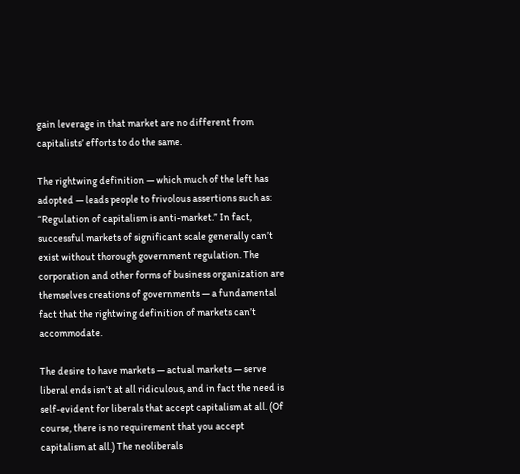gain leverage in that market are no different from capitalists’ efforts to do the same.

The rightwing definition — which much of the left has adopted — leads people to frivolous assertions such as: “Regulation of capitalism is anti-market.” In fact, successful markets of significant scale generally can’t exist without thorough government regulation. The corporation and other forms of business organization are themselves creations of governments — a fundamental fact that the rightwing definition of markets can’t accommodate.

The desire to have markets — actual markets — serve liberal ends isn’t at all ridiculous, and in fact the need is self-evident for liberals that accept capitalism at all. (Of course, there is no requirement that you accept capitalism at all.) The neoliberals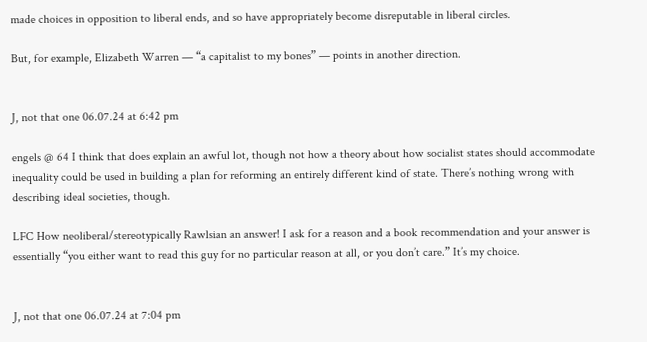made choices in opposition to liberal ends, and so have appropriately become disreputable in liberal circles.

But, for example, Elizabeth Warren — “a capitalist to my bones” — points in another direction.


J, not that one 06.07.24 at 6:42 pm

engels @ 64 I think that does explain an awful lot, though not how a theory about how socialist states should accommodate inequality could be used in building a plan for reforming an entirely different kind of state. There’s nothing wrong with describing ideal societies, though.

LFC How neoliberal/stereotypically Rawlsian an answer! I ask for a reason and a book recommendation and your answer is essentially “you either want to read this guy for no particular reason at all, or you don’t care.” It’s my choice.


J, not that one 06.07.24 at 7:04 pm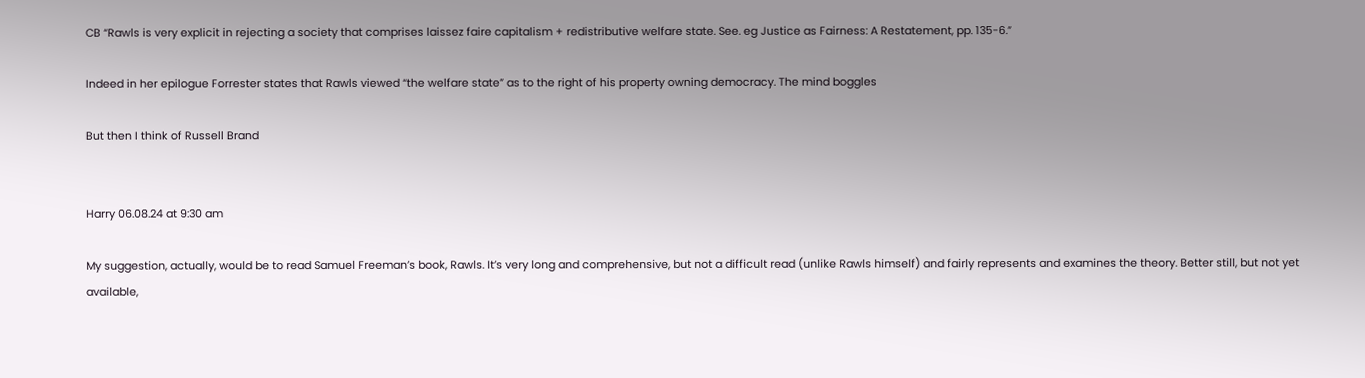CB “Rawls is very explicit in rejecting a society that comprises laissez faire capitalism + redistributive welfare state. See. eg Justice as Fairness: A Restatement, pp. 135-6.”

Indeed in her epilogue Forrester states that Rawls viewed “the welfare state” as to the right of his property owning democracy. The mind boggles

But then I think of Russell Brand


Harry 06.08.24 at 9:30 am

My suggestion, actually, would be to read Samuel Freeman’s book, Rawls. It’s very long and comprehensive, but not a difficult read (unlike Rawls himself) and fairly represents and examines the theory. Better still, but not yet available,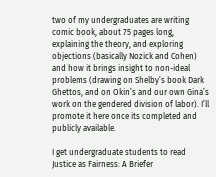two of my undergraduates are writing comic book, about 75 pages long, explaining the theory, and exploring objections (basically Nozick and Cohen) and how it brings insight to non-ideal problems (drawing on Shelby’s book Dark Ghettos, and on Okin’s and our own Gina’s work on the gendered division of labor). I’ll promote it here once its completed and publicly available.

I get undergraduate students to read Justice as Fairness: A Briefer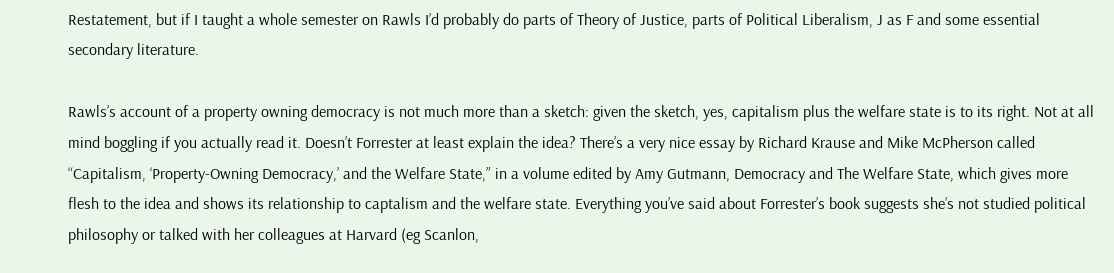Restatement, but if I taught a whole semester on Rawls I’d probably do parts of Theory of Justice, parts of Political Liberalism, J as F and some essential secondary literature.

Rawls’s account of a property owning democracy is not much more than a sketch: given the sketch, yes, capitalism plus the welfare state is to its right. Not at all mind boggling if you actually read it. Doesn’t Forrester at least explain the idea? There’s a very nice essay by Richard Krause and Mike McPherson called “Capitalism, ‘Property-Owning Democracy,’ and the Welfare State,” in a volume edited by Amy Gutmann, Democracy and The Welfare State, which gives more flesh to the idea and shows its relationship to captalism and the welfare state. Everything you’ve said about Forrester’s book suggests she’s not studied political philosophy or talked with her colleagues at Harvard (eg Scanlon,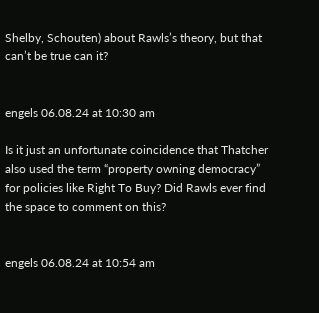Shelby, Schouten) about Rawls’s theory, but that can’t be true can it?


engels 06.08.24 at 10:30 am

Is it just an unfortunate coincidence that Thatcher also used the term “property owning democracy” for policies like Right To Buy? Did Rawls ever find the space to comment on this?


engels 06.08.24 at 10:54 am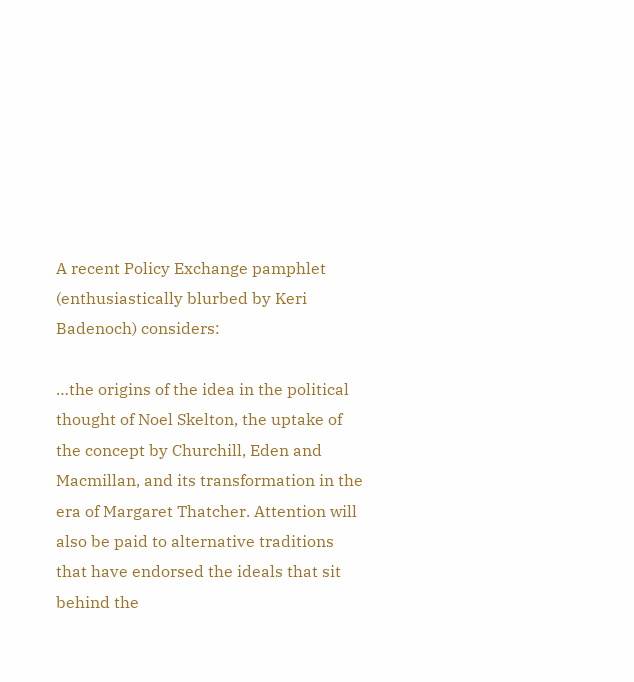A recent Policy Exchange pamphlet (enthusiastically blurbed by Keri Badenoch) considers:

…the origins of the idea in the political thought of Noel Skelton, the uptake of the concept by Churchill, Eden and Macmillan, and its transformation in the era of Margaret Thatcher. Attention will also be paid to alternative traditions that have endorsed the ideals that sit behind the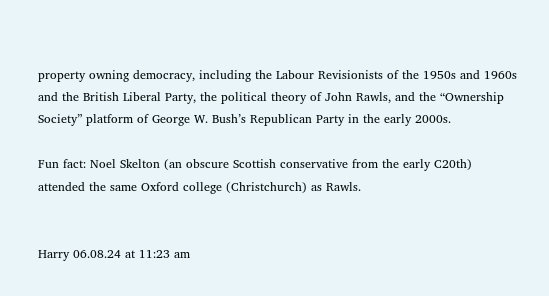property owning democracy, including the Labour Revisionists of the 1950s and 1960s and the British Liberal Party, the political theory of John Rawls, and the “Ownership Society” platform of George W. Bush’s Republican Party in the early 2000s.

Fun fact: Noel Skelton (an obscure Scottish conservative from the early C20th) attended the same Oxford college (Christchurch) as Rawls.


Harry 06.08.24 at 11:23 am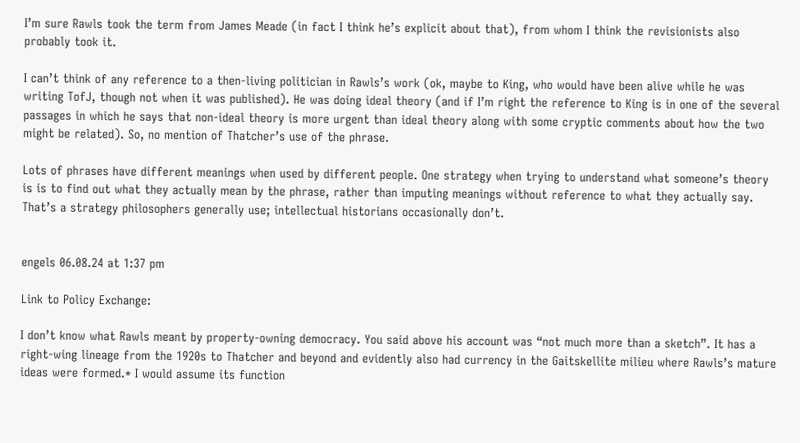I’m sure Rawls took the term from James Meade (in fact I think he’s explicit about that), from whom I think the revisionists also probably took it.

I can’t think of any reference to a then-living politician in Rawls’s work (ok, maybe to King, who would have been alive while he was writing TofJ, though not when it was published). He was doing ideal theory (and if I’m right the reference to King is in one of the several passages in which he says that non-ideal theory is more urgent than ideal theory along with some cryptic comments about how the two might be related). So, no mention of Thatcher’s use of the phrase.

Lots of phrases have different meanings when used by different people. One strategy when trying to understand what someone’s theory is is to find out what they actually mean by the phrase, rather than imputing meanings without reference to what they actually say. That’s a strategy philosophers generally use; intellectual historians occasionally don’t.


engels 06.08.24 at 1:37 pm

Link to Policy Exchange:

I don’t know what Rawls meant by property-owning democracy. You said above his account was “not much more than a sketch”. It has a right-wing lineage from the 1920s to Thatcher and beyond and evidently also had currency in the Gaitskellite milieu where Rawls’s mature ideas were formed.* I would assume its function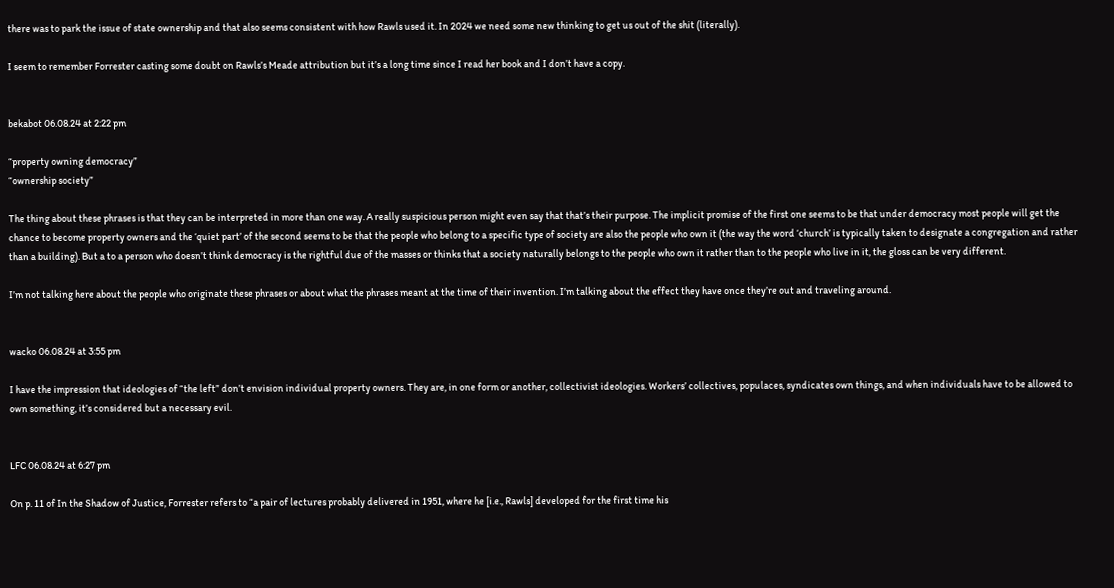there was to park the issue of state ownership and that also seems consistent with how Rawls used it. In 2024 we need some new thinking to get us out of the shit (literally).

I seem to remember Forrester casting some doubt on Rawls’s Meade attribution but it’s a long time since I read her book and I don’t have a copy.


bekabot 06.08.24 at 2:22 pm

“property owning democracy”
“ownership society”

The thing about these phrases is that they can be interpreted in more than one way. A really suspicious person might even say that that’s their purpose. The implicit promise of the first one seems to be that under democracy most people will get the chance to become property owners and the ‘quiet part’ of the second seems to be that the people who belong to a specific type of society are also the people who own it (the way the word ‘church’ is typically taken to designate a congregation and rather than a building). But a to a person who doesn’t think democracy is the rightful due of the masses or thinks that a society naturally belongs to the people who own it rather than to the people who live in it, the gloss can be very different.

I’m not talking here about the people who originate these phrases or about what the phrases meant at the time of their invention. I’m talking about the effect they have once they’re out and traveling around.


wacko 06.08.24 at 3:55 pm

I have the impression that ideologies of “the left” don’t envision individual property owners. They are, in one form or another, collectivist ideologies. Workers’ collectives, populaces, syndicates own things, and when individuals have to be allowed to own something, it’s considered but a necessary evil.


LFC 06.08.24 at 6:27 pm

On p. 11 of In the Shadow of Justice, Forrester refers to “a pair of lectures probably delivered in 1951, where he [i.e., Rawls] developed for the first time his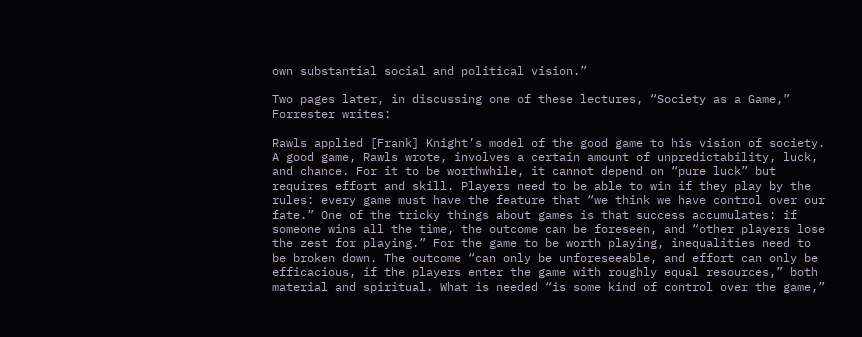own substantial social and political vision.”

Two pages later, in discussing one of these lectures, “Society as a Game,” Forrester writes:

Rawls applied [Frank] Knight’s model of the good game to his vision of society. A good game, Rawls wrote, involves a certain amount of unpredictability, luck, and chance. For it to be worthwhile, it cannot depend on “pure luck” but requires effort and skill. Players need to be able to win if they play by the rules: every game must have the feature that “we think we have control over our fate.” One of the tricky things about games is that success accumulates: if someone wins all the time, the outcome can be foreseen, and “other players lose the zest for playing.” For the game to be worth playing, inequalities need to be broken down. The outcome “can only be unforeseeable, and effort can only be efficacious, if the players enter the game with roughly equal resources,” both material and spiritual. What is needed “is some kind of control over the game,”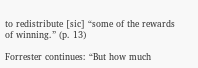to redistribute [sic] “some of the rewards of winning.” (p. 13)

Forrester continues: “But how much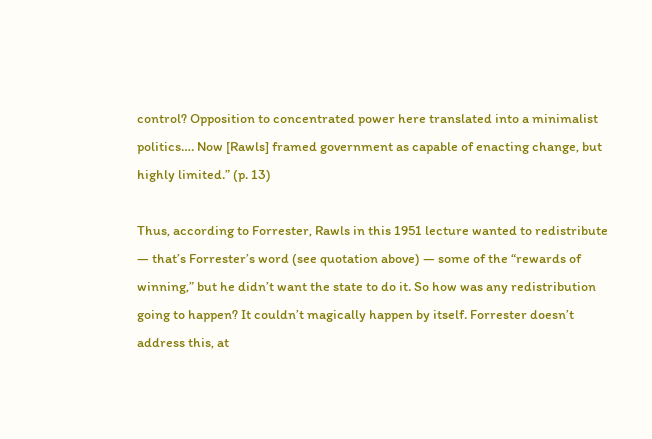control? Opposition to concentrated power here translated into a minimalist politics…. Now [Rawls] framed government as capable of enacting change, but highly limited.” (p. 13)

Thus, according to Forrester, Rawls in this 1951 lecture wanted to redistribute — that’s Forrester’s word (see quotation above) — some of the “rewards of winning,” but he didn’t want the state to do it. So how was any redistribution going to happen? It couldn’t magically happen by itself. Forrester doesn’t address this, at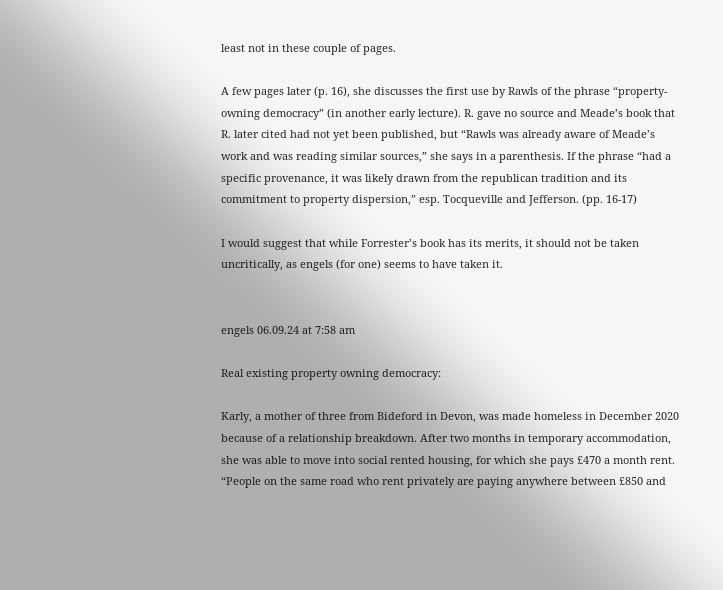least not in these couple of pages.

A few pages later (p. 16), she discusses the first use by Rawls of the phrase “property-owning democracy” (in another early lecture). R. gave no source and Meade’s book that R. later cited had not yet been published, but “Rawls was already aware of Meade’s work and was reading similar sources,” she says in a parenthesis. If the phrase “had a specific provenance, it was likely drawn from the republican tradition and its commitment to property dispersion,” esp. Tocqueville and Jefferson. (pp. 16-17)

I would suggest that while Forrester’s book has its merits, it should not be taken uncritically, as engels (for one) seems to have taken it.


engels 06.09.24 at 7:58 am

Real existing property owning democracy:

Karly, a mother of three from Bideford in Devon, was made homeless in December 2020 because of a relationship breakdown. After two months in temporary accommodation, she was able to move into social rented housing, for which she pays £470 a month rent. “People on the same road who rent privately are paying anywhere between £850 and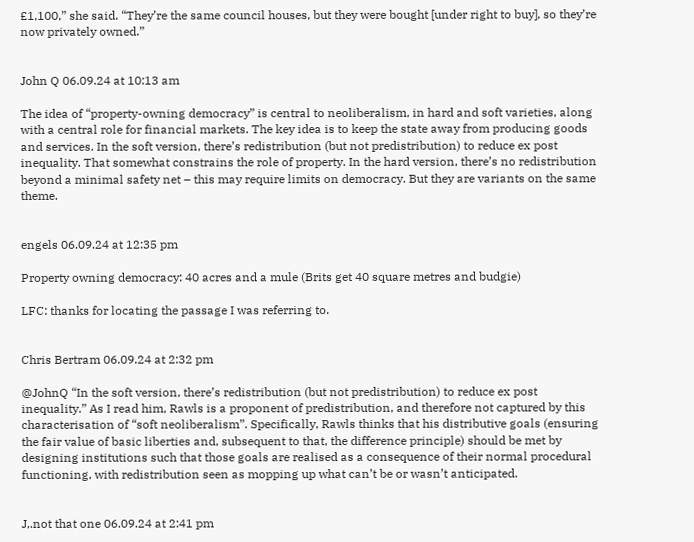£1,100,” she said. “They’re the same council houses, but they were bought [under right to buy], so they’re now privately owned.”


John Q 06.09.24 at 10:13 am

The idea of “property-owning democracy” is central to neoliberalism, in hard and soft varieties, along with a central role for financial markets. The key idea is to keep the state away from producing goods and services. In the soft version, there’s redistribution (but not predistribution) to reduce ex post inequality. That somewhat constrains the role of property. In the hard version, there’s no redistribution beyond a minimal safety net – this may require limits on democracy. But they are variants on the same theme.


engels 06.09.24 at 12:35 pm

Property owning democracy: 40 acres and a mule (Brits get 40 square metres and budgie)

LFC: thanks for locating the passage I was referring to.


Chris Bertram 06.09.24 at 2:32 pm

@JohnQ “In the soft version, there’s redistribution (but not predistribution) to reduce ex post inequality.” As I read him, Rawls is a proponent of predistribution, and therefore not captured by this characterisation of “soft neoliberalism”. Specifically, Rawls thinks that his distributive goals (ensuring the fair value of basic liberties and, subsequent to that, the difference principle) should be met by designing institutions such that those goals are realised as a consequence of their normal procedural functioning, with redistribution seen as mopping up what can’t be or wasn’t anticipated.


J,.not that one 06.09.24 at 2:41 pm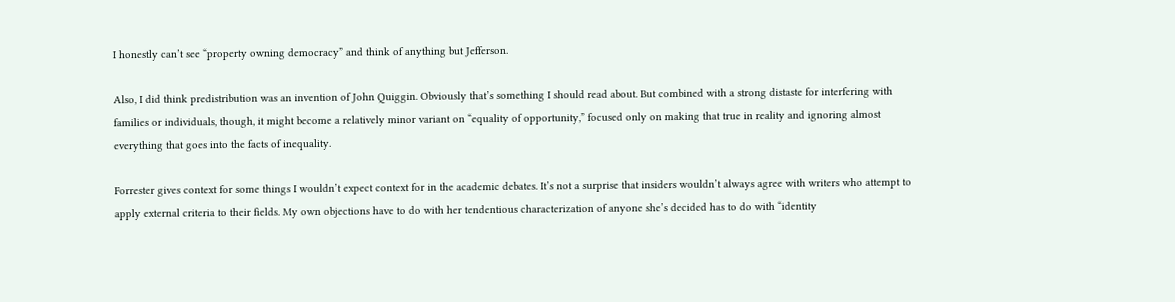I honestly can’t see “property owning democracy” and think of anything but Jefferson.

Also, I did think predistribution was an invention of John Quiggin. Obviously that’s something I should read about. But combined with a strong distaste for interfering with families or individuals, though, it might become a relatively minor variant on “equality of opportunity,” focused only on making that true in reality and ignoring almost everything that goes into the facts of inequality.

Forrester gives context for some things I wouldn’t expect context for in the academic debates. It’s not a surprise that insiders wouldn’t always agree with writers who attempt to apply external criteria to their fields. My own objections have to do with her tendentious characterization of anyone she’s decided has to do with “identity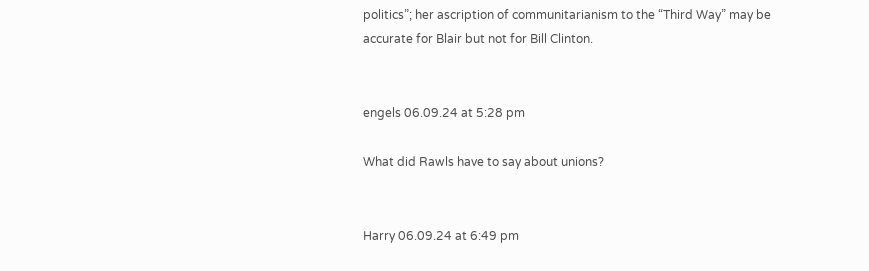politics”; her ascription of communitarianism to the “Third Way” may be accurate for Blair but not for Bill Clinton.


engels 06.09.24 at 5:28 pm

What did Rawls have to say about unions?


Harry 06.09.24 at 6:49 pm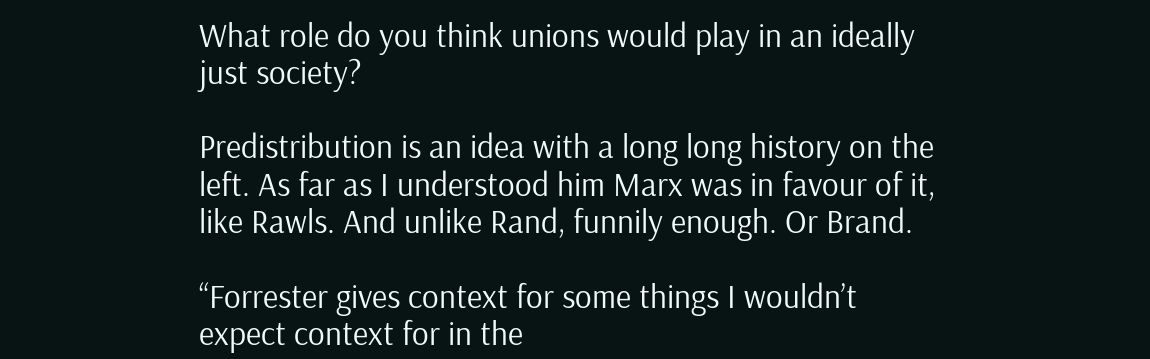What role do you think unions would play in an ideally just society?

Predistribution is an idea with a long long history on the left. As far as I understood him Marx was in favour of it, like Rawls. And unlike Rand, funnily enough. Or Brand.

“Forrester gives context for some things I wouldn’t expect context for in the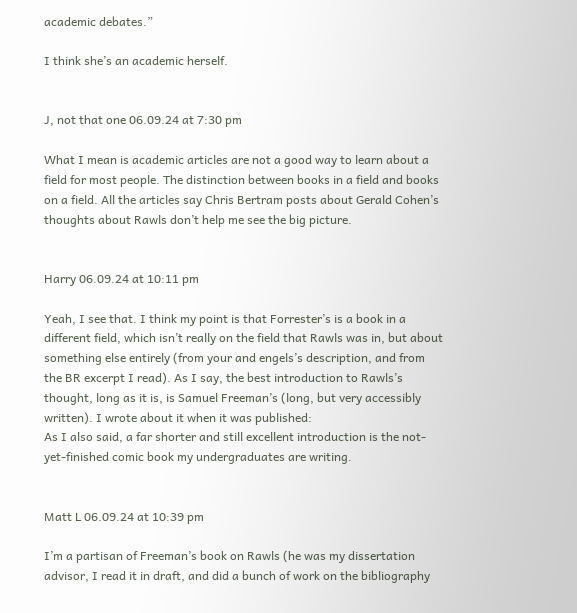academic debates.”

I think she’s an academic herself.


J, not that one 06.09.24 at 7:30 pm

What I mean is academic articles are not a good way to learn about a field for most people. The distinction between books in a field and books on a field. All the articles say Chris Bertram posts about Gerald Cohen’s thoughts about Rawls don’t help me see the big picture.


Harry 06.09.24 at 10:11 pm

Yeah, I see that. I think my point is that Forrester’s is a book in a different field, which isn’t really on the field that Rawls was in, but about something else entirely (from your and engels’s description, and from the BR excerpt I read). As I say, the best introduction to Rawls’s thought, long as it is, is Samuel Freeman’s (long, but very accessibly written). I wrote about it when it was published:
As I also said, a far shorter and still excellent introduction is the not-yet-finished comic book my undergraduates are writing.


Matt L 06.09.24 at 10:39 pm

I’m a partisan of Freeman’s book on Rawls (he was my dissertation advisor, I read it in draft, and did a bunch of work on the bibliography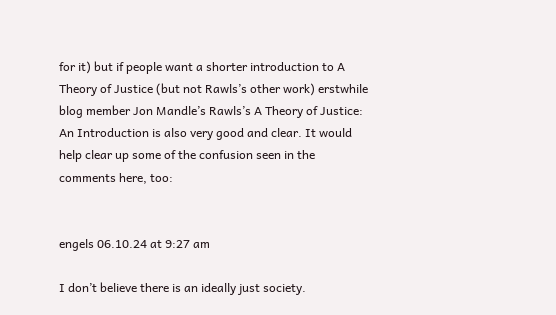for it) but if people want a shorter introduction to A Theory of Justice (but not Rawls’s other work) erstwhile blog member Jon Mandle’s Rawls’s A Theory of Justice: An Introduction is also very good and clear. It would help clear up some of the confusion seen in the comments here, too:


engels 06.10.24 at 9:27 am

I don’t believe there is an ideally just society.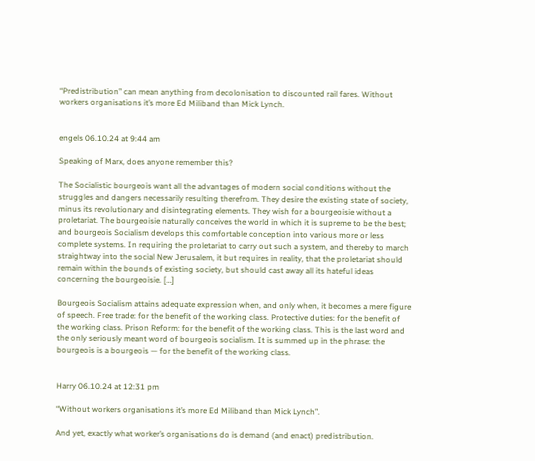“Predistribution” can mean anything from decolonisation to discounted rail fares. Without workers organisations it’s more Ed Miliband than Mick Lynch.


engels 06.10.24 at 9:44 am

Speaking of Marx, does anyone remember this?

The Socialistic bourgeois want all the advantages of modern social conditions without the struggles and dangers necessarily resulting therefrom. They desire the existing state of society, minus its revolutionary and disintegrating elements. They wish for a bourgeoisie without a proletariat. The bourgeoisie naturally conceives the world in which it is supreme to be the best; and bourgeois Socialism develops this comfortable conception into various more or less complete systems. In requiring the proletariat to carry out such a system, and thereby to march straightway into the social New Jerusalem, it but requires in reality, that the proletariat should remain within the bounds of existing society, but should cast away all its hateful ideas concerning the bourgeoisie. […]

Bourgeois Socialism attains adequate expression when, and only when, it becomes a mere figure of speech. Free trade: for the benefit of the working class. Protective duties: for the benefit of the working class. Prison Reform: for the benefit of the working class. This is the last word and the only seriously meant word of bourgeois socialism. It is summed up in the phrase: the bourgeois is a bourgeois — for the benefit of the working class.


Harry 06.10.24 at 12:31 pm

“Without workers organisations it’s more Ed Miliband than Mick Lynch”.

And yet, exactly what worker’s organisations do is demand (and enact) predistribution.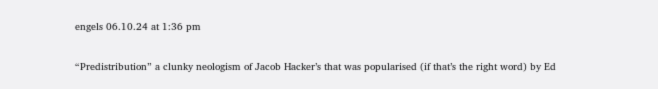engels 06.10.24 at 1:36 pm

“Predistribution” a clunky neologism of Jacob Hacker’s that was popularised (if that’s the right word) by Ed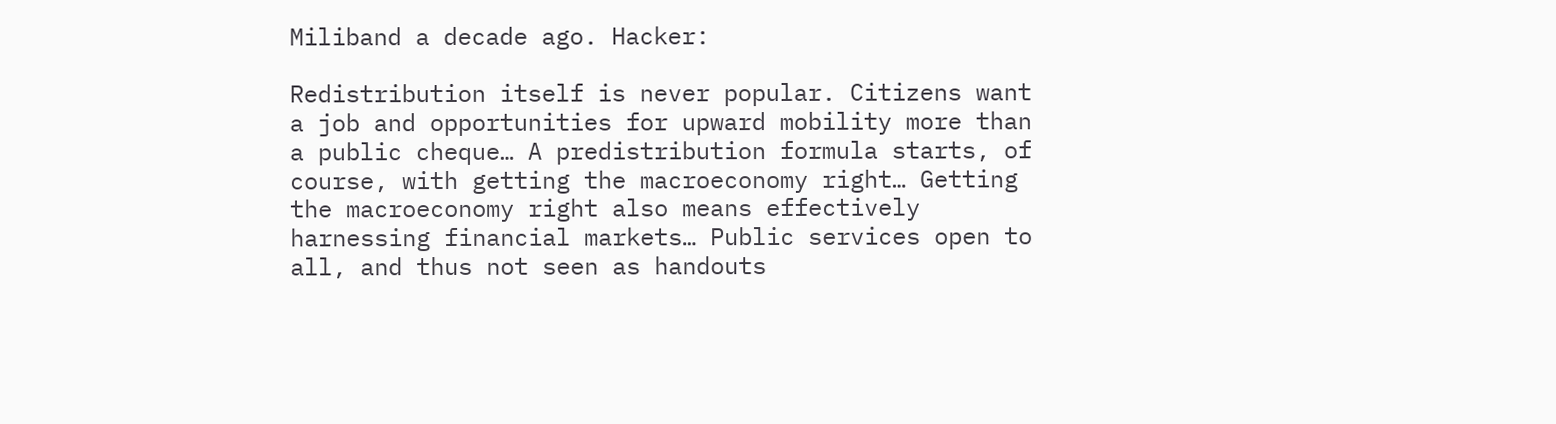Miliband a decade ago. Hacker:

Redistribution itself is never popular. Citizens want a job and opportunities for upward mobility more than a public cheque… A predistribution formula starts, of course, with getting the macroeconomy right… Getting the macroeconomy right also means effectively harnessing financial markets… Public services open to all, and thus not seen as handouts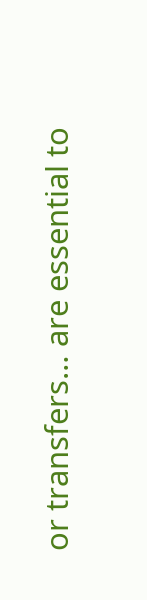or transfers… are essential to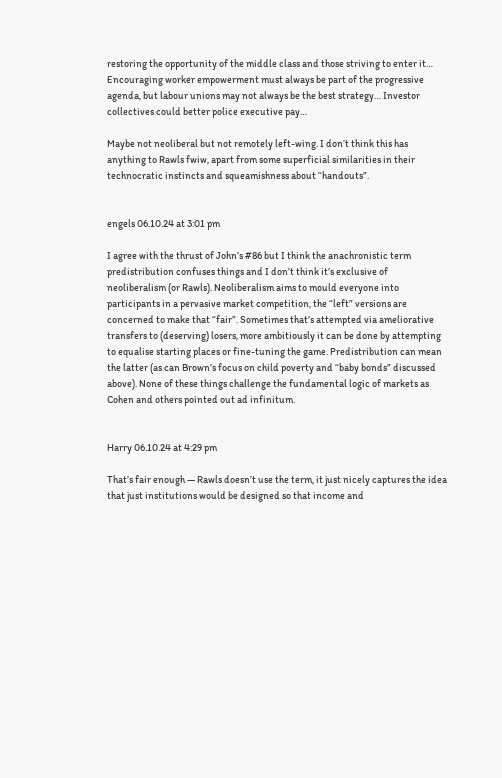restoring the opportunity of the middle class and those striving to enter it… Encouraging worker empowerment must always be part of the progressive agenda, but labour unions may not always be the best strategy… Investor collectives could better police executive pay…

Maybe not neoliberal but not remotely left-wing. I don’t think this has anything to Rawls fwiw, apart from some superficial similarities in their technocratic instincts and squeamishness about “handouts”.


engels 06.10.24 at 3:01 pm

I agree with the thrust of John’s #86 but I think the anachronistic term predistribution confuses things and I don’t think it’s exclusive of neoliberalism (or Rawls). Neoliberalism aims to mould everyone into participants in a pervasive market competition, the “left” versions are concerned to make that “fair”. Sometimes that’s attempted via ameliorative transfers to (deserving) losers, more ambitiously it can be done by attempting to equalise starting places or fine-tuning the game. Predistribution can mean the latter (as can Brown’s focus on child poverty and “baby bonds” discussed above). None of these things challenge the fundamental logic of markets as Cohen and others pointed out ad infinitum.


Harry 06.10.24 at 4:29 pm

That’s fair enough — Rawls doesn’t use the term, it just nicely captures the idea that just institutions would be designed so that income and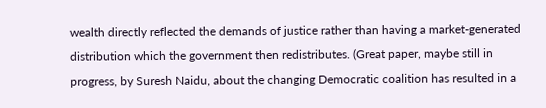wealth directly reflected the demands of justice rather than having a market-generated distribution which the government then redistributes. (Great paper, maybe still in progress, by Suresh Naidu, about the changing Democratic coalition has resulted in a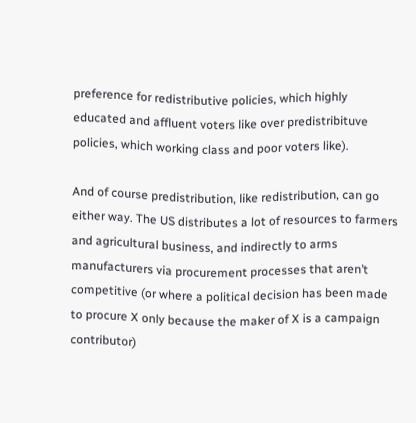preference for redistributive policies, which highly educated and affluent voters like over predistribituve policies, which working class and poor voters like).

And of course predistribution, like redistribution, can go either way. The US distributes a lot of resources to farmers and agricultural business, and indirectly to arms manufacturers via procurement processes that aren’t competitive (or where a political decision has been made to procure X only because the maker of X is a campaign contributor)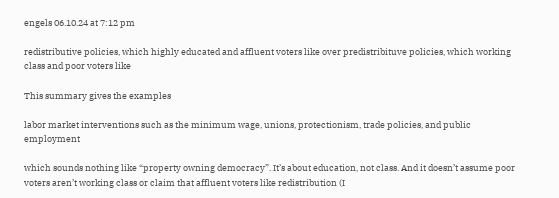engels 06.10.24 at 7:12 pm

redistributive policies, which highly educated and affluent voters like over predistribituve policies, which working class and poor voters like

This summary gives the examples

labor market interventions such as the minimum wage, unions, protectionism, trade policies, and public employment

which sounds nothing like “property owning democracy”. It’s about education, not class. And it doesn’t assume poor voters aren’t working class or claim that affluent voters like redistribution (I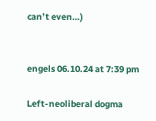can’t even…)


engels 06.10.24 at 7:39 pm

Left-neoliberal dogma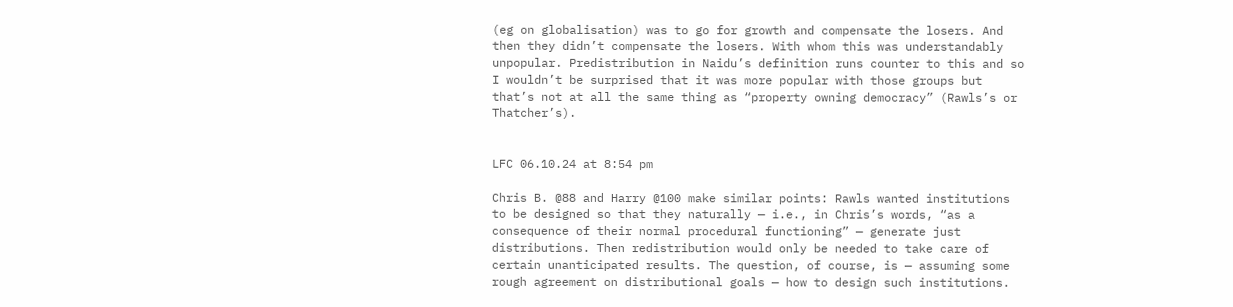(eg on globalisation) was to go for growth and compensate the losers. And then they didn’t compensate the losers. With whom this was understandably unpopular. Predistribution in Naidu’s definition runs counter to this and so I wouldn’t be surprised that it was more popular with those groups but that’s not at all the same thing as “property owning democracy” (Rawls’s or Thatcher’s).


LFC 06.10.24 at 8:54 pm

Chris B. @88 and Harry @100 make similar points: Rawls wanted institutions to be designed so that they naturally — i.e., in Chris’s words, “as a consequence of their normal procedural functioning” — generate just distributions. Then redistribution would only be needed to take care of certain unanticipated results. The question, of course, is — assuming some rough agreement on distributional goals — how to design such institutions.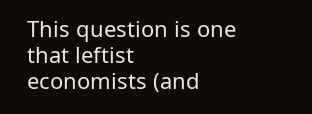This question is one that leftist economists (and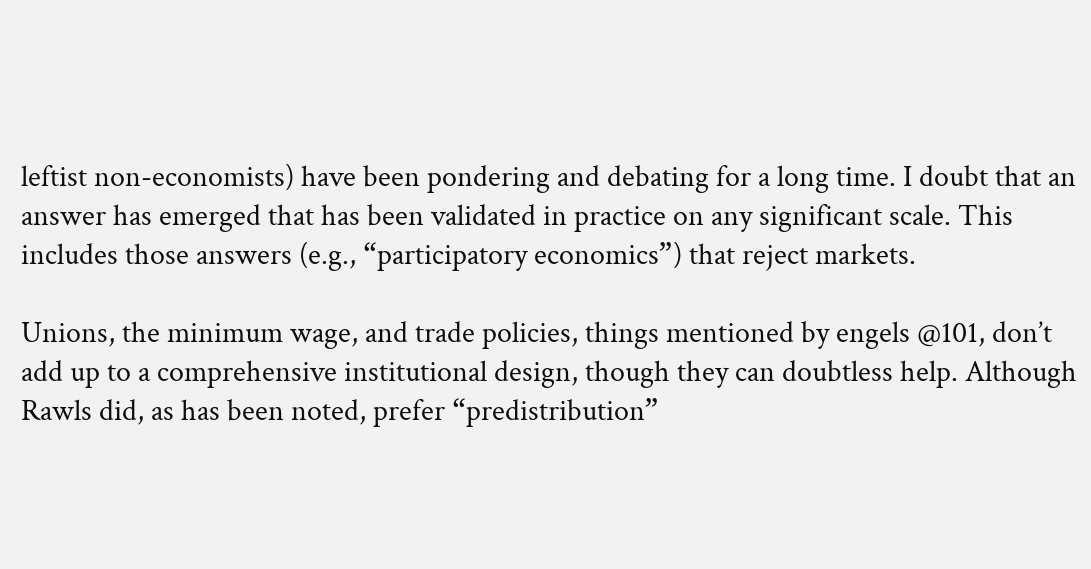leftist non-economists) have been pondering and debating for a long time. I doubt that an answer has emerged that has been validated in practice on any significant scale. This includes those answers (e.g., “participatory economics”) that reject markets.

Unions, the minimum wage, and trade policies, things mentioned by engels @101, don’t add up to a comprehensive institutional design, though they can doubtless help. Although Rawls did, as has been noted, prefer “predistribution”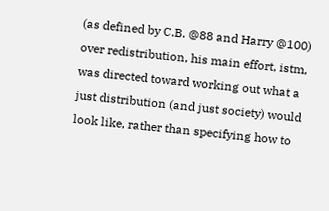(as defined by C.B. @88 and Harry @100) over redistribution, his main effort, istm, was directed toward working out what a just distribution (and just society) would look like, rather than specifying how to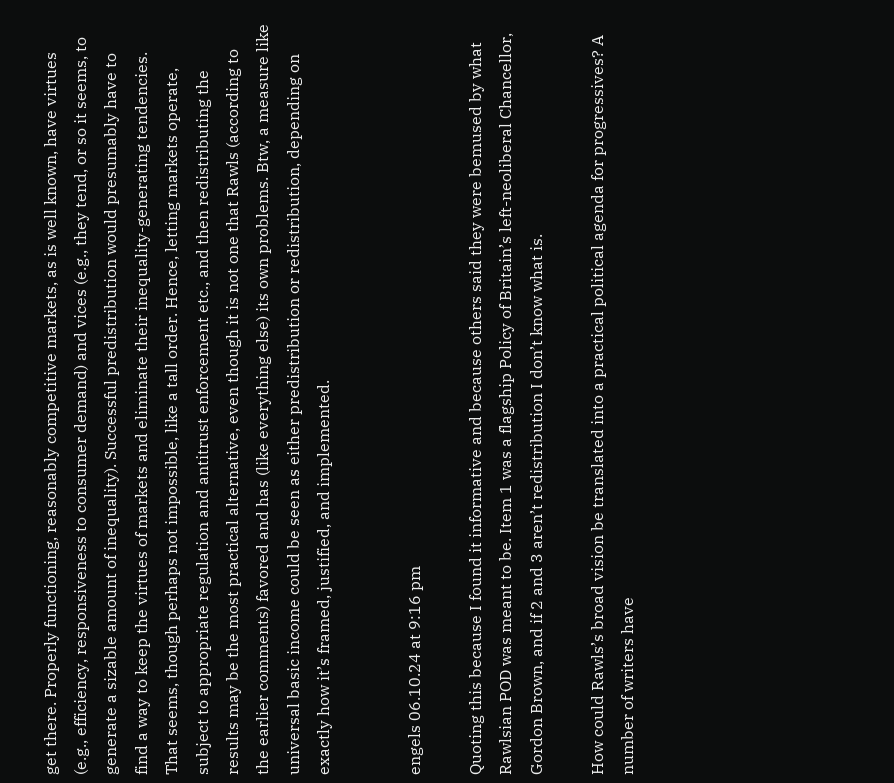get there. Properly functioning, reasonably competitive markets, as is well known, have virtues (e.g., efficiency, responsiveness to consumer demand) and vices (e.g., they tend, or so it seems, to generate a sizable amount of inequality). Successful predistribution would presumably have to find a way to keep the virtues of markets and eliminate their inequality-generating tendencies. That seems, though perhaps not impossible, like a tall order. Hence, letting markets operate, subject to appropriate regulation and antitrust enforcement etc., and then redistributing the results may be the most practical alternative, even though it is not one that Rawls (according to the earlier comments) favored and has (like everything else) its own problems. Btw, a measure like universal basic income could be seen as either predistribution or redistribution, depending on exactly how it’s framed, justified, and implemented.


engels 06.10.24 at 9:16 pm

Quoting this because I found it informative and because others said they were bemused by what Rawlsian POD was meant to be. Item 1 was a flagship Policy of Britain’s left-neoliberal Chancellor, Gordon Brown, and if 2 and 3 aren’t redistribution I don’t know what is.

How could Rawls’s broad vision be translated into a practical political agenda for progressives? A number of writers have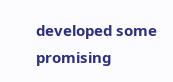developed some promising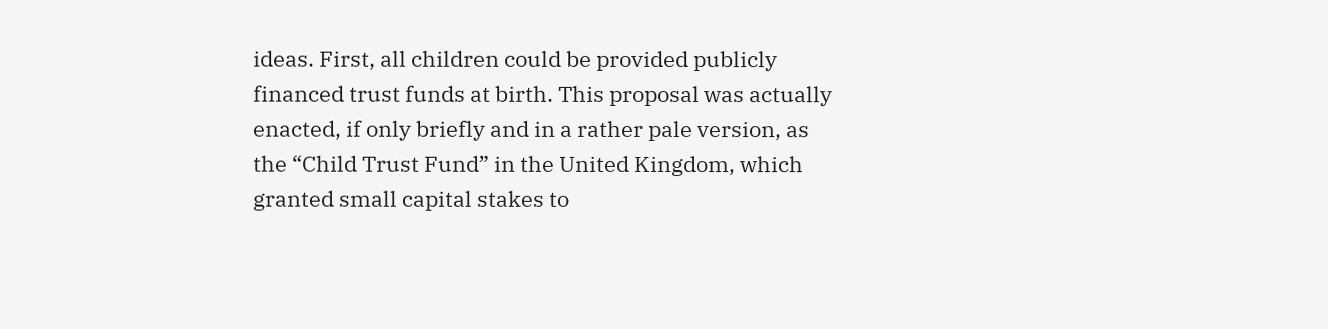ideas. First, all children could be provided publicly financed trust funds at birth. This proposal was actually enacted, if only briefly and in a rather pale version, as the “Child Trust Fund” in the United Kingdom, which granted small capital stakes to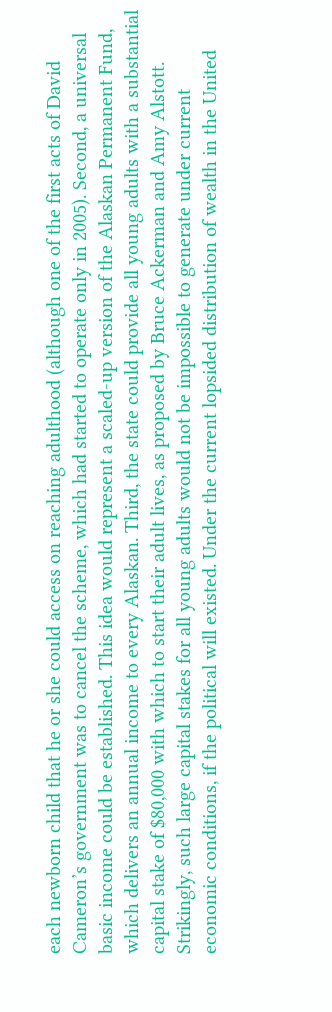each newborn child that he or she could access on reaching adulthood (although one of the first acts of David Cameron’s government was to cancel the scheme, which had started to operate only in 2005). Second, a universal basic income could be established. This idea would represent a scaled-up version of the Alaskan Permanent Fund, which delivers an annual income to every Alaskan. Third, the state could provide all young adults with a substantial capital stake of $80,000 with which to start their adult lives, as proposed by Bruce Ackerman and Amy Alstott. Strikingly, such large capital stakes for all young adults would not be impossible to generate under current economic conditions, if the political will existed. Under the current lopsided distribution of wealth in the United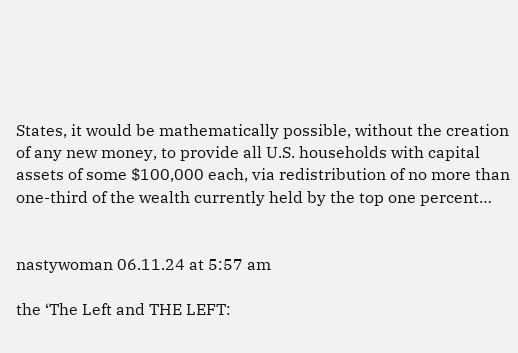States, it would be mathematically possible, without the creation of any new money, to provide all U.S. households with capital assets of some $100,000 each, via redistribution of no more than one-third of the wealth currently held by the top one percent…


nastywoman 06.11.24 at 5:57 am

the ‘The Left and THE LEFT: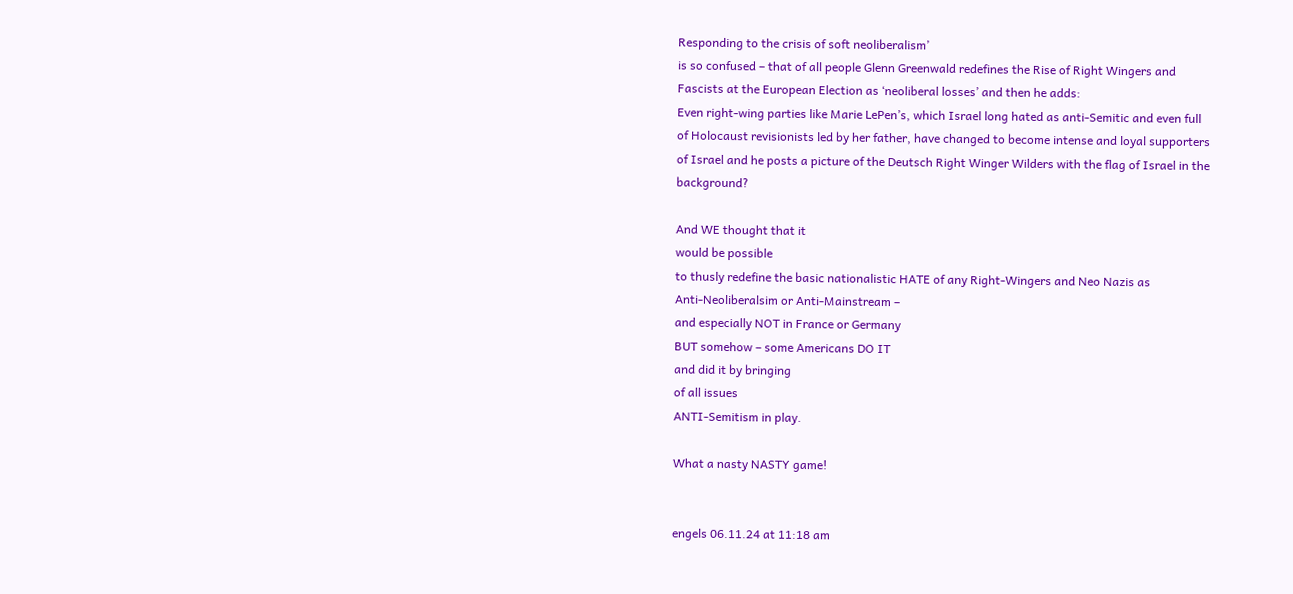Responding to the crisis of soft neoliberalism’
is so confused – that of all people Glenn Greenwald redefines the Rise of Right Wingers and Fascists at the European Election as ‘neoliberal losses’ and then he adds:
Even right-wing parties like Marie LePen’s, which Israel long hated as anti-Semitic and even full of Holocaust revisionists led by her father, have changed to become intense and loyal supporters of Israel and he posts a picture of the Deutsch Right Winger Wilders with the flag of Israel in the background?

And WE thought that it
would be possible
to thusly redefine the basic nationalistic HATE of any Right-Wingers and Neo Nazis as
Anti-Neoliberalsim or Anti-Mainstream –
and especially NOT in France or Germany
BUT somehow – some Americans DO IT
and did it by bringing
of all issues
ANTI-Semitism in play.

What a nasty NASTY game!


engels 06.11.24 at 11:18 am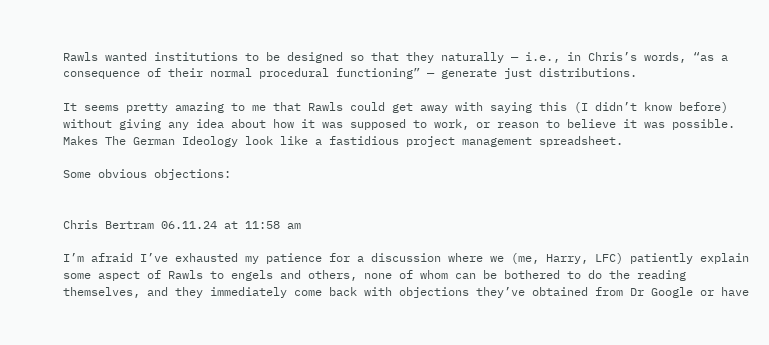Rawls wanted institutions to be designed so that they naturally — i.e., in Chris’s words, “as a consequence of their normal procedural functioning” — generate just distributions.

It seems pretty amazing to me that Rawls could get away with saying this (I didn’t know before) without giving any idea about how it was supposed to work, or reason to believe it was possible. Makes The German Ideology look like a fastidious project management spreadsheet.

Some obvious objections:


Chris Bertram 06.11.24 at 11:58 am

I’m afraid I’ve exhausted my patience for a discussion where we (me, Harry, LFC) patiently explain some aspect of Rawls to engels and others, none of whom can be bothered to do the reading themselves, and they immediately come back with objections they’ve obtained from Dr Google or have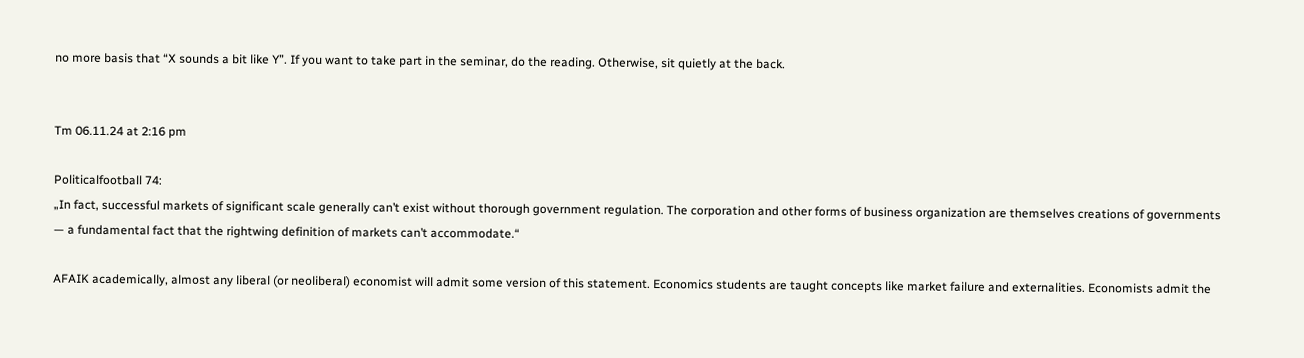no more basis that “X sounds a bit like Y”. If you want to take part in the seminar, do the reading. Otherwise, sit quietly at the back.


Tm 06.11.24 at 2:16 pm

Politicalfootball 74:
„In fact, successful markets of significant scale generally can’t exist without thorough government regulation. The corporation and other forms of business organization are themselves creations of governments — a fundamental fact that the rightwing definition of markets can’t accommodate.“

AFAIK academically, almost any liberal (or neoliberal) economist will admit some version of this statement. Economics students are taught concepts like market failure and externalities. Economists admit the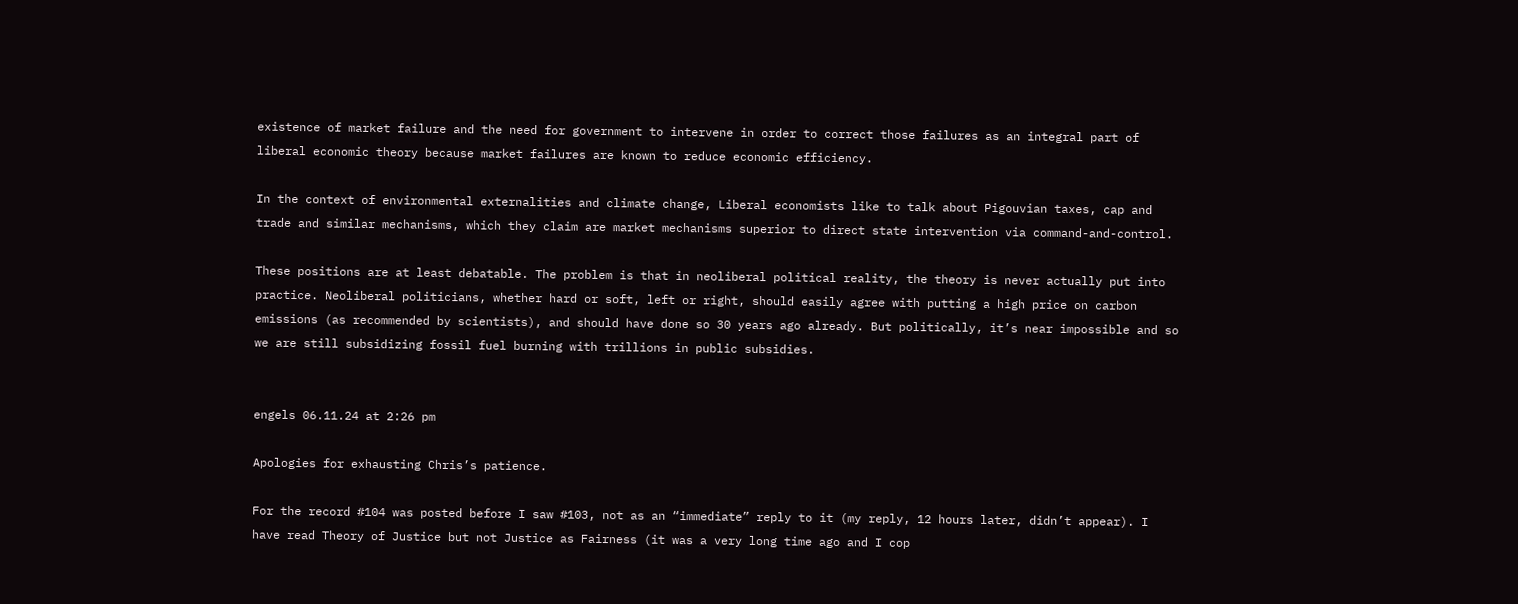existence of market failure and the need for government to intervene in order to correct those failures as an integral part of liberal economic theory because market failures are known to reduce economic efficiency.

In the context of environmental externalities and climate change, Liberal economists like to talk about Pigouvian taxes, cap and trade and similar mechanisms, which they claim are market mechanisms superior to direct state intervention via command-and-control.

These positions are at least debatable. The problem is that in neoliberal political reality, the theory is never actually put into practice. Neoliberal politicians, whether hard or soft, left or right, should easily agree with putting a high price on carbon emissions (as recommended by scientists), and should have done so 30 years ago already. But politically, it’s near impossible and so we are still subsidizing fossil fuel burning with trillions in public subsidies.


engels 06.11.24 at 2:26 pm

Apologies for exhausting Chris’s patience.

For the record #104 was posted before I saw #103, not as an “immediate” reply to it (my reply, 12 hours later, didn’t appear). I have read Theory of Justice but not Justice as Fairness (it was a very long time ago and I cop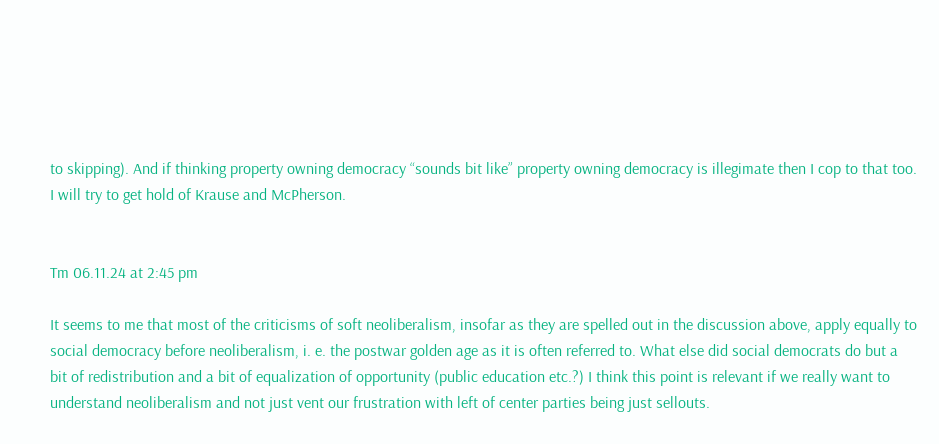to skipping). And if thinking property owning democracy “sounds bit like” property owning democracy is illegimate then I cop to that too. I will try to get hold of Krause and McPherson.


Tm 06.11.24 at 2:45 pm

It seems to me that most of the criticisms of soft neoliberalism, insofar as they are spelled out in the discussion above, apply equally to social democracy before neoliberalism, i. e. the postwar golden age as it is often referred to. What else did social democrats do but a bit of redistribution and a bit of equalization of opportunity (public education etc.?) I think this point is relevant if we really want to understand neoliberalism and not just vent our frustration with left of center parties being just sellouts.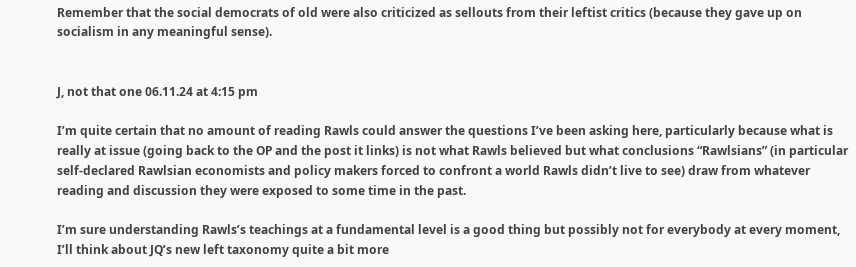Remember that the social democrats of old were also criticized as sellouts from their leftist critics (because they gave up on socialism in any meaningful sense).


J, not that one 06.11.24 at 4:15 pm

I’m quite certain that no amount of reading Rawls could answer the questions I’ve been asking here, particularly because what is really at issue (going back to the OP and the post it links) is not what Rawls believed but what conclusions “Rawlsians” (in particular self-declared Rawlsian economists and policy makers forced to confront a world Rawls didn’t live to see) draw from whatever reading and discussion they were exposed to some time in the past.

I’m sure understanding Rawls’s teachings at a fundamental level is a good thing but possibly not for everybody at every moment, I’ll think about JQ’s new left taxonomy quite a bit more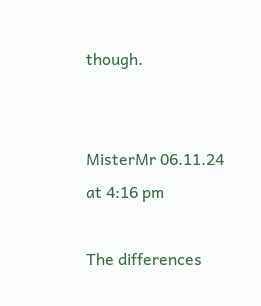though.


MisterMr 06.11.24 at 4:16 pm

The differences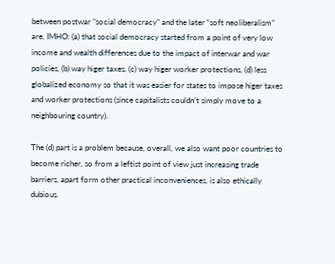between postwar “social democracy” and the later “soft neoliberalism” are, IMHO: (a) that social democracy started from a point of very low income and wealth differences due to the impact of interwar and war policies, (b) way higer taxes, (c) way higer worker protections, (d) less globalized economy so that it was easier for states to impose higer taxes and worker protections (since capitalists couldn’t simply move to a neighbouring country).

The (d) part is a problem because, overall, we also want poor countries to become richer, so from a leftist point of view just increasing trade barriers, apart form other practical inconveniences, is also ethically dubious.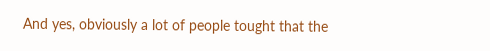And yes, obviously a lot of people tought that the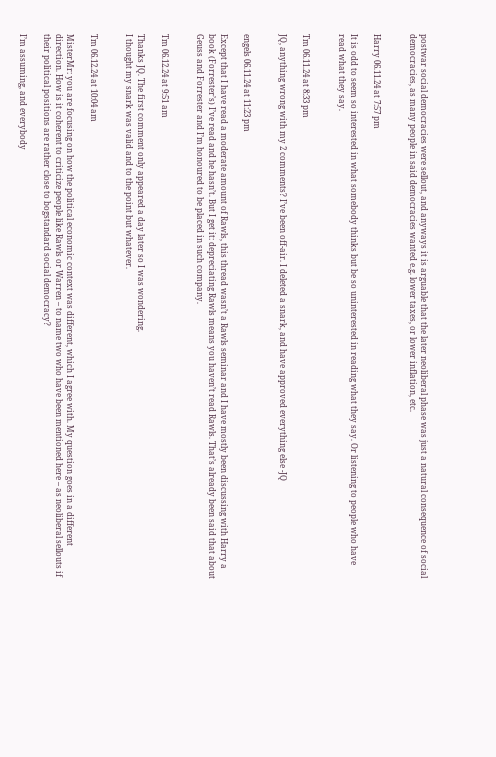postwar social democracies were sellout, and anyways it is arguable that the later neoliberal phase was just a natural consequence of social democracies, as many people in said democracies wanted e.g. lower taxes, or lower inflation, etc.


Harry 06.11.24 at 7:57 pm

It is odd to seem so interested in what somebody thinks but be so uninterested in reading what they say. Or listening to people who have read what they say.


Tm 06.11.24 at 8:33 pm

JQ, anything wrong with my 2 comments? I’ve been off-air. I deleted a snark, and have approved everything else -JQ


engels 06.11.24 at 11:23 pm

Except that I have read a moderate amount of Rawls, this thread wasn’t a Rawls seminar and I have mostly been discussing with Harry a book (Forrester’s) I’ve read and he hasn’t. But I get it: depreciating Rawls means you haven’t read Rawls. That’s already been said that about Geuss and Forrester and I’m honoured to be placed in such company.


Tm 06.12.24 at 9:51 am

Thanks JQ. The first comment only appeared a day later so I was wondering.
I thought my snark was valid and to the point but whatever.


Tm 06.12.24 at 10:04 am

MisterMr: you are focusing on how the political economic context was different, which I agree with. My question goes in a different direction. How is it coherent to criticize people like Rawls or Warren – to name two who have been mentioned here – as neoliberal sellouts if their political positions are rather close to bogstandard social democracy?

I’m assuming, and everybody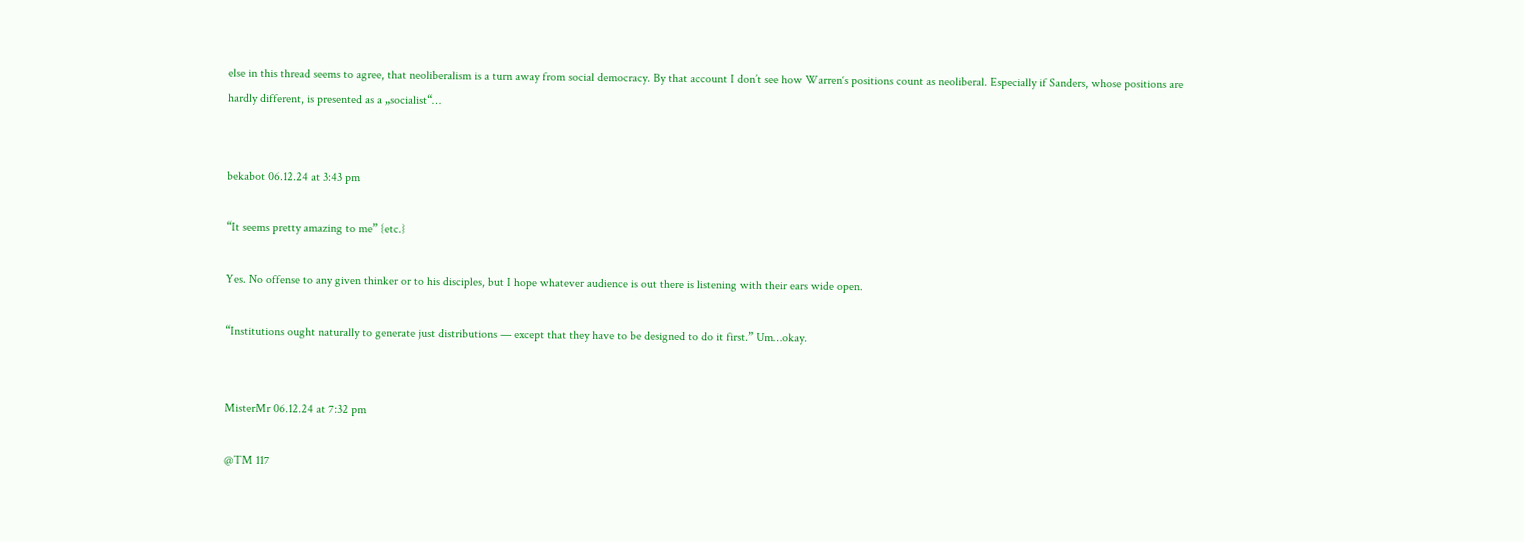else in this thread seems to agree, that neoliberalism is a turn away from social democracy. By that account I don’t see how Warren‘s positions count as neoliberal. Especially if Sanders, whose positions are hardly different, is presented as a „socialist“…


bekabot 06.12.24 at 3:43 pm

“It seems pretty amazing to me” {etc.}

Yes. No offense to any given thinker or to his disciples, but I hope whatever audience is out there is listening with their ears wide open.

“Institutions ought naturally to generate just distributions — except that they have to be designed to do it first.” Um…okay.


MisterMr 06.12.24 at 7:32 pm

@TM 117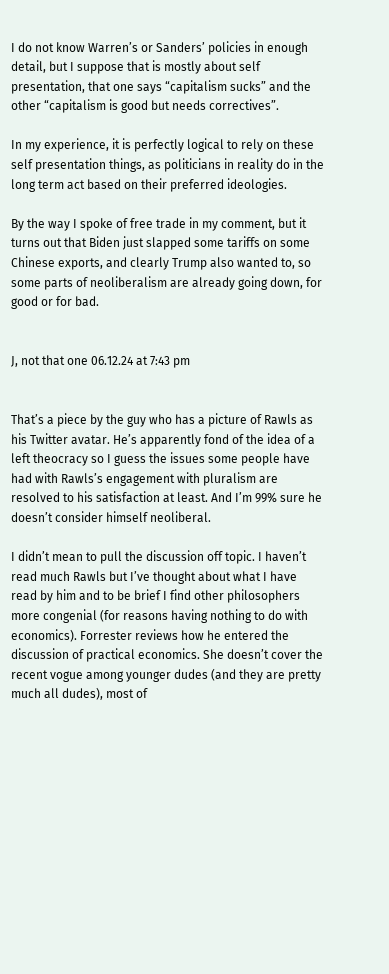I do not know Warren’s or Sanders’ policies in enough detail, but I suppose that is mostly about self presentation, that one says “capitalism sucks” and the other “capitalism is good but needs correctives”.

In my experience, it is perfectly logical to rely on these self presentation things, as politicians in reality do in the long term act based on their preferred ideologies.

By the way I spoke of free trade in my comment, but it turns out that Biden just slapped some tariffs on some Chinese exports, and clearly Trump also wanted to, so some parts of neoliberalism are already going down, for good or for bad.


J, not that one 06.12.24 at 7:43 pm


That’s a piece by the guy who has a picture of Rawls as his Twitter avatar. He’s apparently fond of the idea of a left theocracy so I guess the issues some people have had with Rawls’s engagement with pluralism are resolved to his satisfaction at least. And I’m 99% sure he doesn’t consider himself neoliberal.

I didn’t mean to pull the discussion off topic. I haven’t read much Rawls but I’ve thought about what I have read by him and to be brief I find other philosophers more congenial (for reasons having nothing to do with economics). Forrester reviews how he entered the discussion of practical economics. She doesn’t cover the recent vogue among younger dudes (and they are pretty much all dudes), most of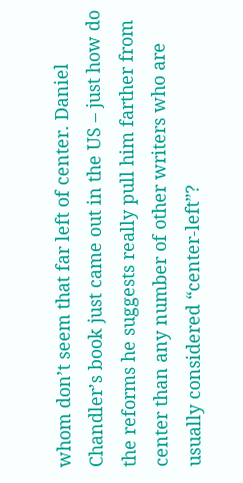whom don’t seem that far left of center. Daniel Chandler’s book just came out in the US – just how do the reforms he suggests really pull him farther from center than any number of other writers who are usually considered “center-left”?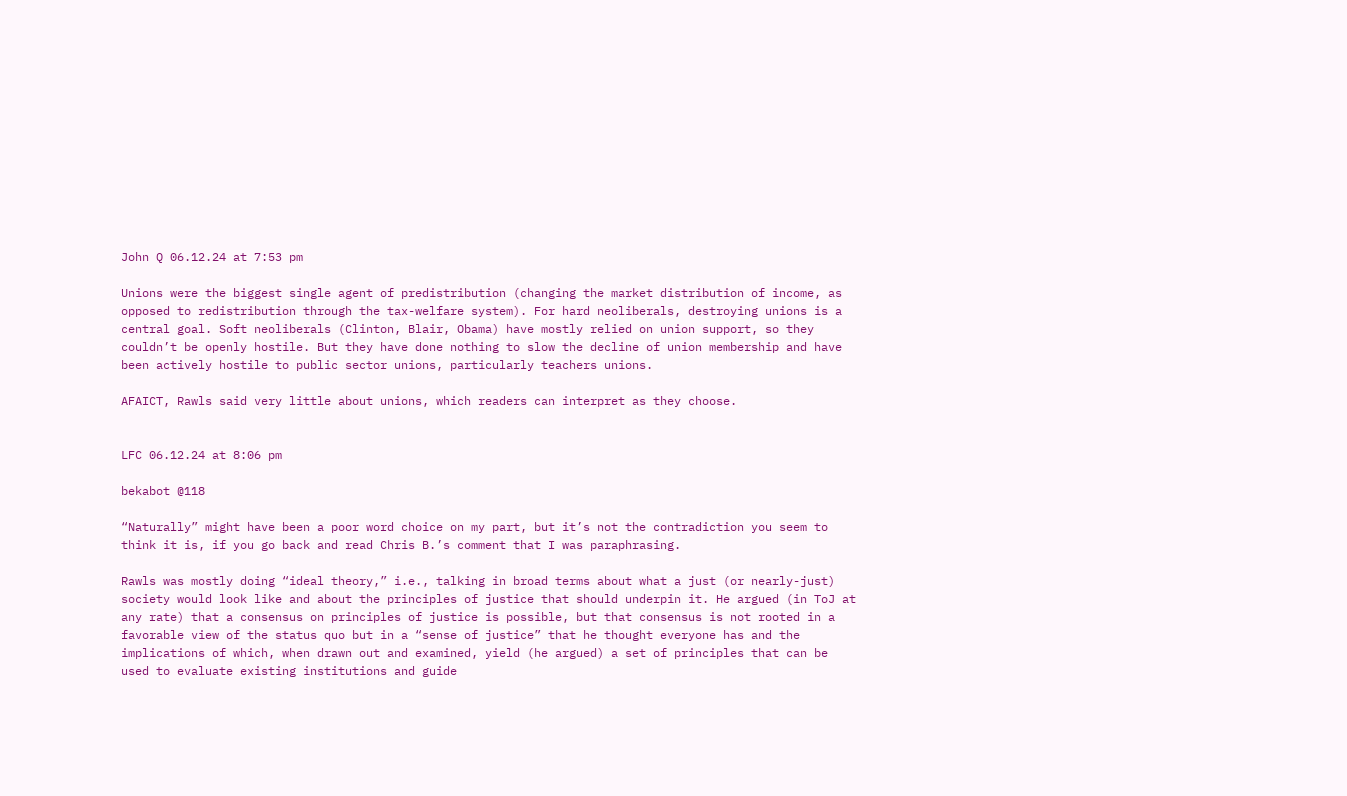John Q 06.12.24 at 7:53 pm

Unions were the biggest single agent of predistribution (changing the market distribution of income, as opposed to redistribution through the tax-welfare system). For hard neoliberals, destroying unions is a central goal. Soft neoliberals (Clinton, Blair, Obama) have mostly relied on union support, so they couldn’t be openly hostile. But they have done nothing to slow the decline of union membership and have been actively hostile to public sector unions, particularly teachers unions.

AFAICT, Rawls said very little about unions, which readers can interpret as they choose.


LFC 06.12.24 at 8:06 pm

bekabot @118

“Naturally” might have been a poor word choice on my part, but it’s not the contradiction you seem to think it is, if you go back and read Chris B.’s comment that I was paraphrasing.

Rawls was mostly doing “ideal theory,” i.e., talking in broad terms about what a just (or nearly-just) society would look like and about the principles of justice that should underpin it. He argued (in ToJ at any rate) that a consensus on principles of justice is possible, but that consensus is not rooted in a favorable view of the status quo but in a “sense of justice” that he thought everyone has and the implications of which, when drawn out and examined, yield (he argued) a set of principles that can be used to evaluate existing institutions and guide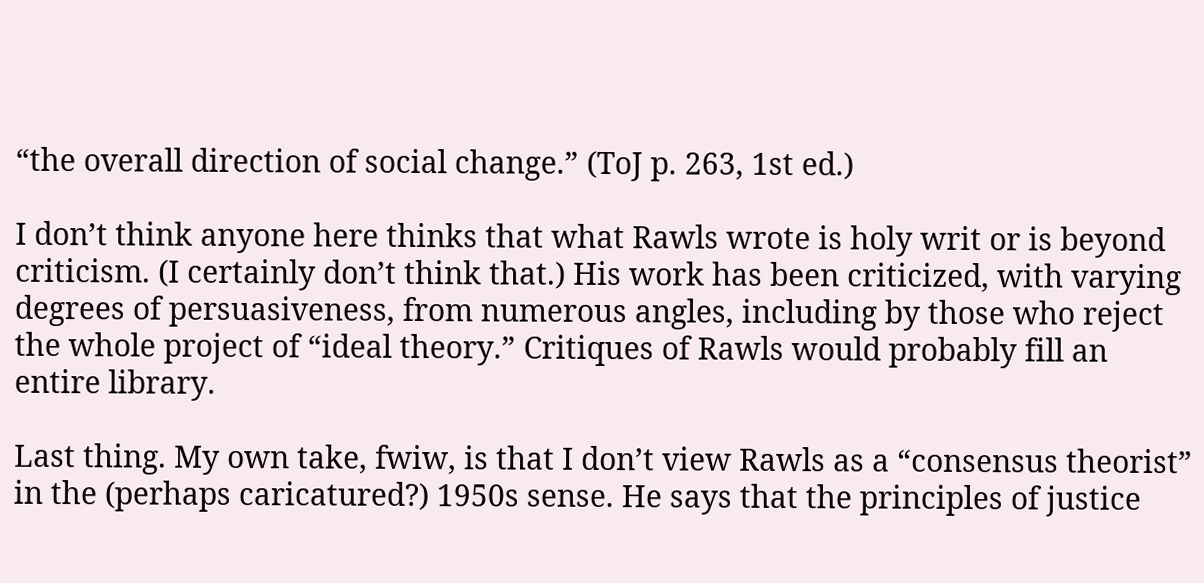“the overall direction of social change.” (ToJ p. 263, 1st ed.)

I don’t think anyone here thinks that what Rawls wrote is holy writ or is beyond criticism. (I certainly don’t think that.) His work has been criticized, with varying degrees of persuasiveness, from numerous angles, including by those who reject the whole project of “ideal theory.” Critiques of Rawls would probably fill an entire library.

Last thing. My own take, fwiw, is that I don’t view Rawls as a “consensus theorist” in the (perhaps caricatured?) 1950s sense. He says that the principles of justice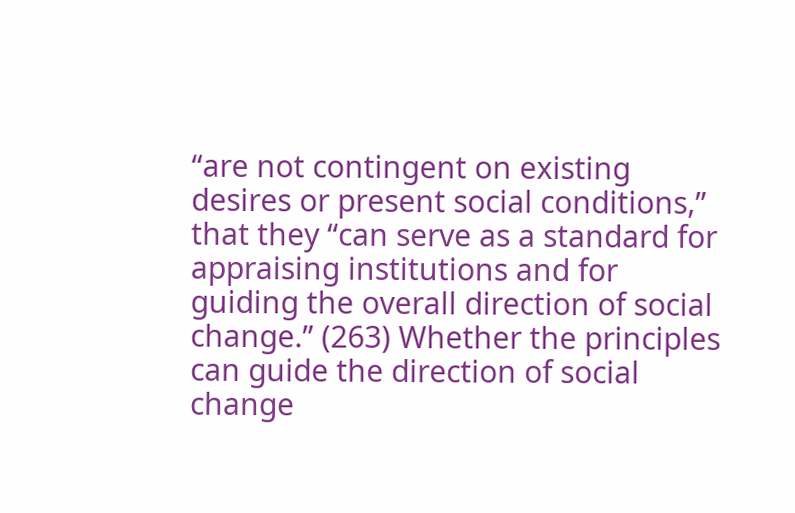“are not contingent on existing desires or present social conditions,” that they “can serve as a standard for appraising institutions and for guiding the overall direction of social change.” (263) Whether the principles can guide the direction of social change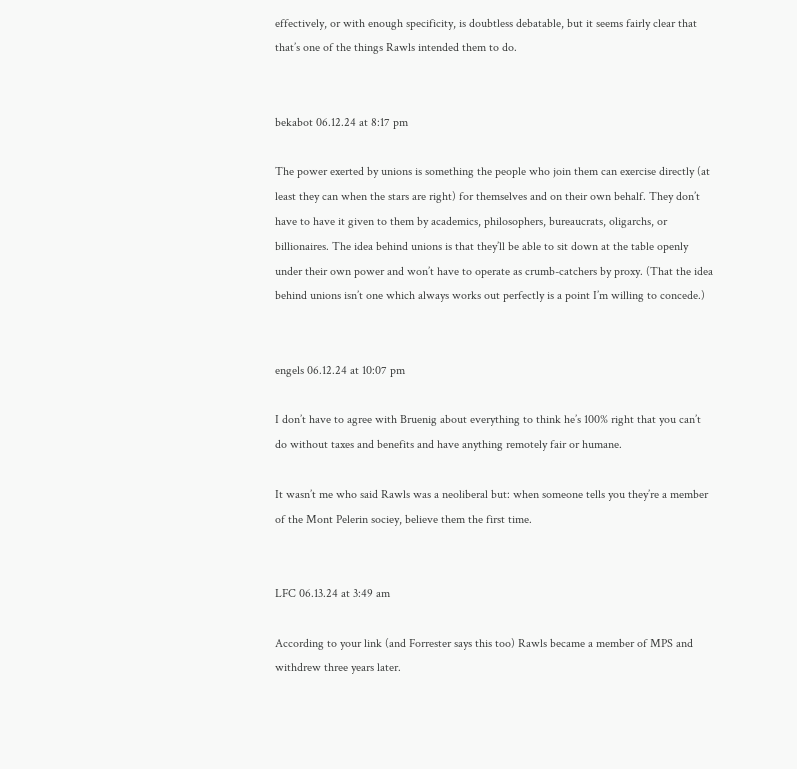effectively, or with enough specificity, is doubtless debatable, but it seems fairly clear that that’s one of the things Rawls intended them to do.


bekabot 06.12.24 at 8:17 pm

The power exerted by unions is something the people who join them can exercise directly (at least they can when the stars are right) for themselves and on their own behalf. They don’t have to have it given to them by academics, philosophers, bureaucrats, oligarchs, or billionaires. The idea behind unions is that they’ll be able to sit down at the table openly under their own power and won’t have to operate as crumb-catchers by proxy. (That the idea behind unions isn’t one which always works out perfectly is a point I’m willing to concede.)


engels 06.12.24 at 10:07 pm

I don’t have to agree with Bruenig about everything to think he’s 100% right that you can’t do without taxes and benefits and have anything remotely fair or humane.

It wasn’t me who said Rawls was a neoliberal but: when someone tells you they’re a member of the Mont Pelerin sociey, believe them the first time.


LFC 06.13.24 at 3:49 am

According to your link (and Forrester says this too) Rawls became a member of MPS and withdrew three years later.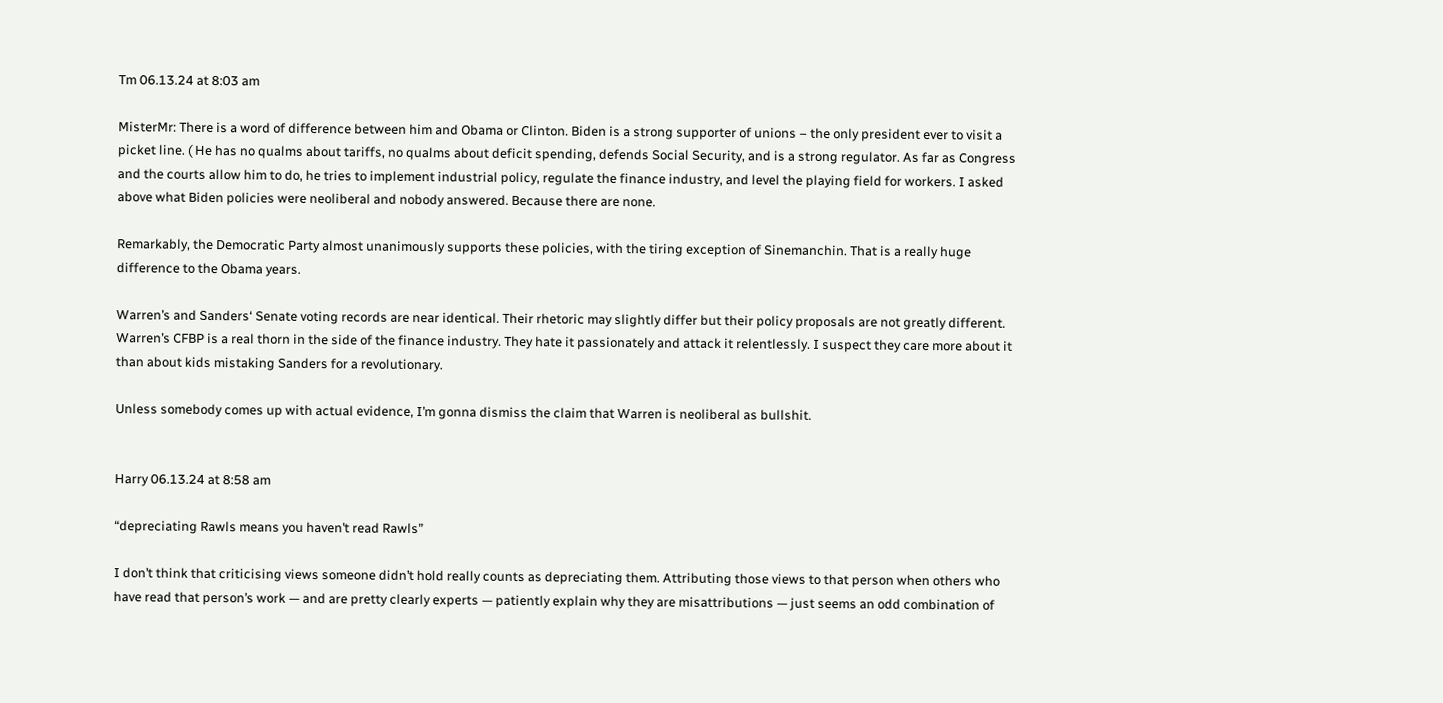Tm 06.13.24 at 8:03 am

MisterMr: There is a word of difference between him and Obama or Clinton. Biden is a strong supporter of unions – the only president ever to visit a picket line. ( He has no qualms about tariffs, no qualms about deficit spending, defends Social Security, and is a strong regulator. As far as Congress and the courts allow him to do, he tries to implement industrial policy, regulate the finance industry, and level the playing field for workers. I asked above what Biden policies were neoliberal and nobody answered. Because there are none.

Remarkably, the Democratic Party almost unanimously supports these policies, with the tiring exception of Sinemanchin. That is a really huge difference to the Obama years.

Warren’s and Sanders‘ Senate voting records are near identical. Their rhetoric may slightly differ but their policy proposals are not greatly different. Warren’s CFBP is a real thorn in the side of the finance industry. They hate it passionately and attack it relentlessly. I suspect they care more about it than about kids mistaking Sanders for a revolutionary.

Unless somebody comes up with actual evidence, I’m gonna dismiss the claim that Warren is neoliberal as bullshit.


Harry 06.13.24 at 8:58 am

“depreciating Rawls means you haven’t read Rawls”

I don’t think that criticising views someone didn’t hold really counts as depreciating them. Attributing those views to that person when others who have read that person’s work — and are pretty clearly experts — patiently explain why they are misattributions — just seems an odd combination of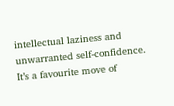intellectual laziness and unwarranted self-confidence. It’s a favourite move of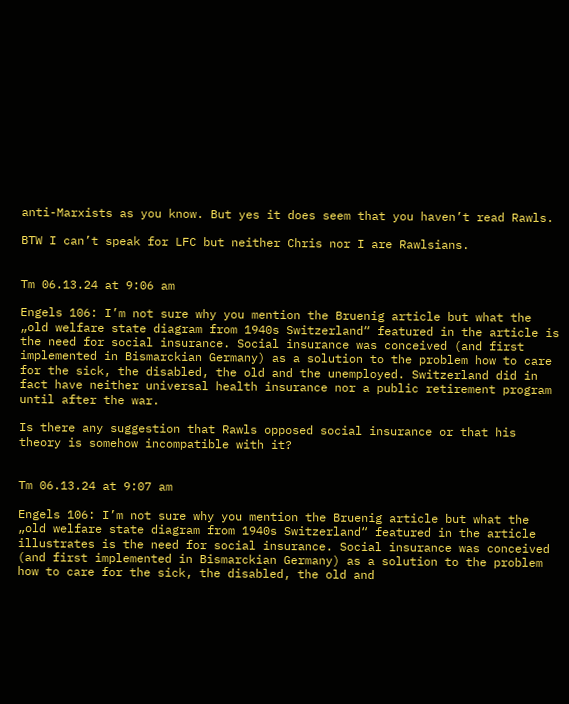anti-Marxists as you know. But yes it does seem that you haven’t read Rawls.

BTW I can’t speak for LFC but neither Chris nor I are Rawlsians.


Tm 06.13.24 at 9:06 am

Engels 106: I’m not sure why you mention the Bruenig article but what the „old welfare state diagram from 1940s Switzerland“ featured in the article is the need for social insurance. Social insurance was conceived (and first implemented in Bismarckian Germany) as a solution to the problem how to care for the sick, the disabled, the old and the unemployed. Switzerland did in fact have neither universal health insurance nor a public retirement program until after the war.

Is there any suggestion that Rawls opposed social insurance or that his theory is somehow incompatible with it?


Tm 06.13.24 at 9:07 am

Engels 106: I’m not sure why you mention the Bruenig article but what the „old welfare state diagram from 1940s Switzerland“ featured in the article illustrates is the need for social insurance. Social insurance was conceived (and first implemented in Bismarckian Germany) as a solution to the problem how to care for the sick, the disabled, the old and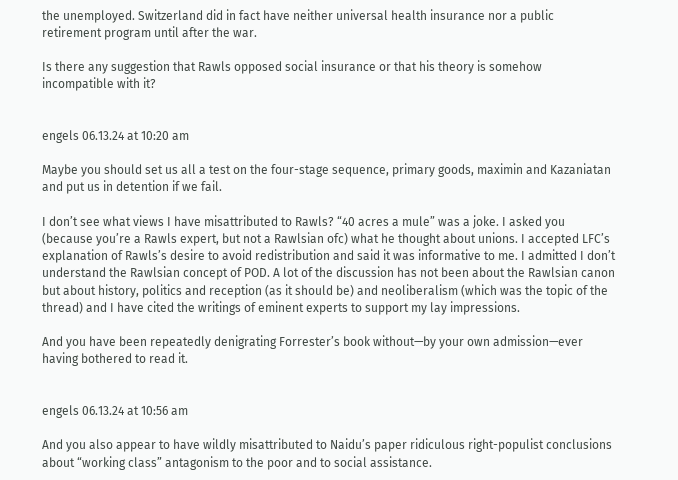the unemployed. Switzerland did in fact have neither universal health insurance nor a public retirement program until after the war.

Is there any suggestion that Rawls opposed social insurance or that his theory is somehow incompatible with it?


engels 06.13.24 at 10:20 am

Maybe you should set us all a test on the four-stage sequence, primary goods, maximin and Kazaniatan and put us in detention if we fail.

I don’t see what views I have misattributed to Rawls? “40 acres a mule” was a joke. I asked you (because you’re a Rawls expert, but not a Rawlsian ofc) what he thought about unions. I accepted LFC’s explanation of Rawls’s desire to avoid redistribution and said it was informative to me. I admitted I don’t understand the Rawlsian concept of POD. A lot of the discussion has not been about the Rawlsian canon but about history, politics and reception (as it should be) and neoliberalism (which was the topic of the thread) and I have cited the writings of eminent experts to support my lay impressions.

And you have been repeatedly denigrating Forrester’s book without—by your own admission—ever having bothered to read it.


engels 06.13.24 at 10:56 am

And you also appear to have wildly misattributed to Naidu’s paper ridiculous right-populist conclusions about “working class” antagonism to the poor and to social assistance.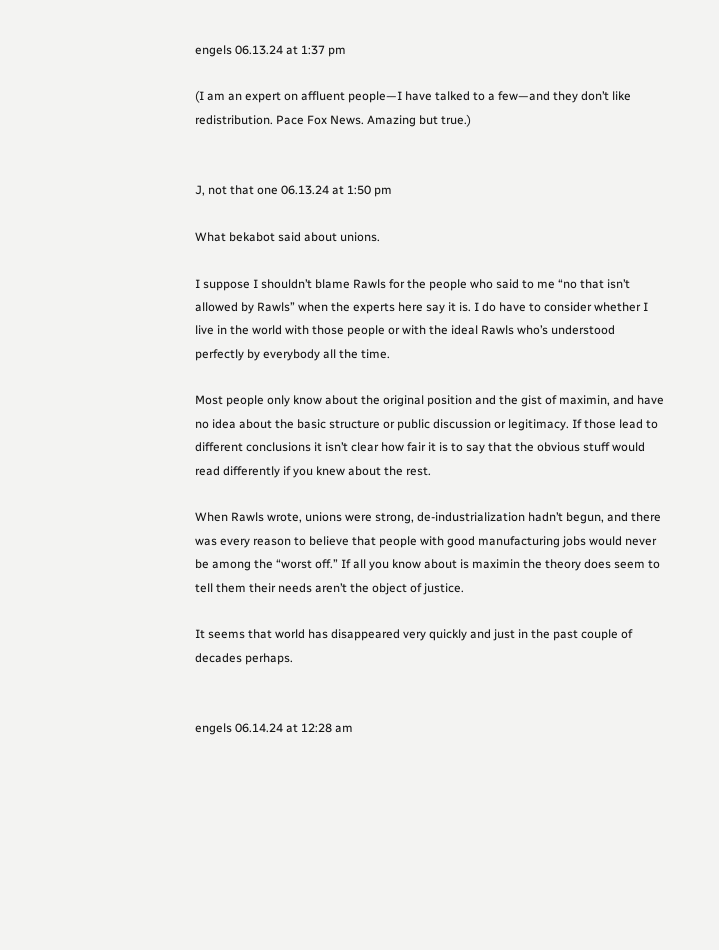engels 06.13.24 at 1:37 pm

(I am an expert on affluent people—I have talked to a few—and they don’t like redistribution. Pace Fox News. Amazing but true.)


J, not that one 06.13.24 at 1:50 pm

What bekabot said about unions.

I suppose I shouldn’t blame Rawls for the people who said to me “no that isn’t allowed by Rawls” when the experts here say it is. I do have to consider whether I live in the world with those people or with the ideal Rawls who’s understood perfectly by everybody all the time.

Most people only know about the original position and the gist of maximin, and have no idea about the basic structure or public discussion or legitimacy. If those lead to different conclusions it isn’t clear how fair it is to say that the obvious stuff would read differently if you knew about the rest.

When Rawls wrote, unions were strong, de-industrialization hadn’t begun, and there was every reason to believe that people with good manufacturing jobs would never be among the “worst off.” If all you know about is maximin the theory does seem to tell them their needs aren’t the object of justice.

It seems that world has disappeared very quickly and just in the past couple of decades perhaps.


engels 06.14.24 at 12:28 am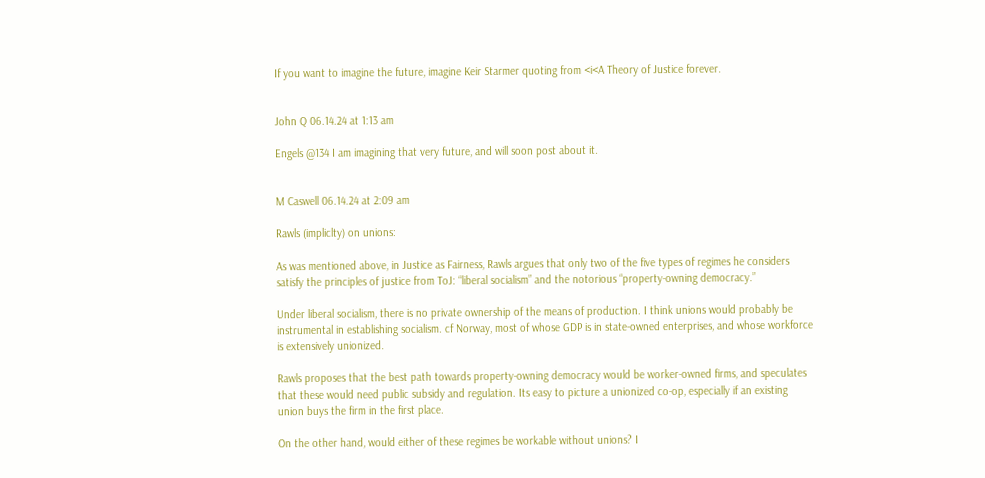If you want to imagine the future, imagine Keir Starmer quoting from <i<A Theory of Justice forever.


John Q 06.14.24 at 1:13 am

Engels @134 I am imagining that very future, and will soon post about it.


M Caswell 06.14.24 at 2:09 am

Rawls (impliclty) on unions:

As was mentioned above, in Justice as Fairness, Rawls argues that only two of the five types of regimes he considers satisfy the principles of justice from ToJ: “liberal socialism” and the notorious “property-owning democracy.”

Under liberal socialism, there is no private ownership of the means of production. I think unions would probably be instrumental in establishing socialism. cf Norway, most of whose GDP is in state-owned enterprises, and whose workforce is extensively unionized.

Rawls proposes that the best path towards property-owning democracy would be worker-owned firms, and speculates that these would need public subsidy and regulation. Its easy to picture a unionized co-op, especially if an existing union buys the firm in the first place.

On the other hand, would either of these regimes be workable without unions? I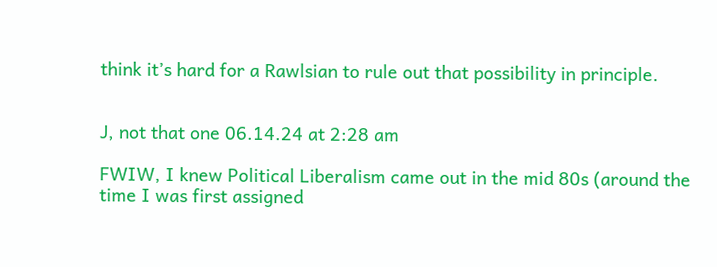think it’s hard for a Rawlsian to rule out that possibility in principle.


J, not that one 06.14.24 at 2:28 am

FWIW, I knew Political Liberalism came out in the mid 80s (around the time I was first assigned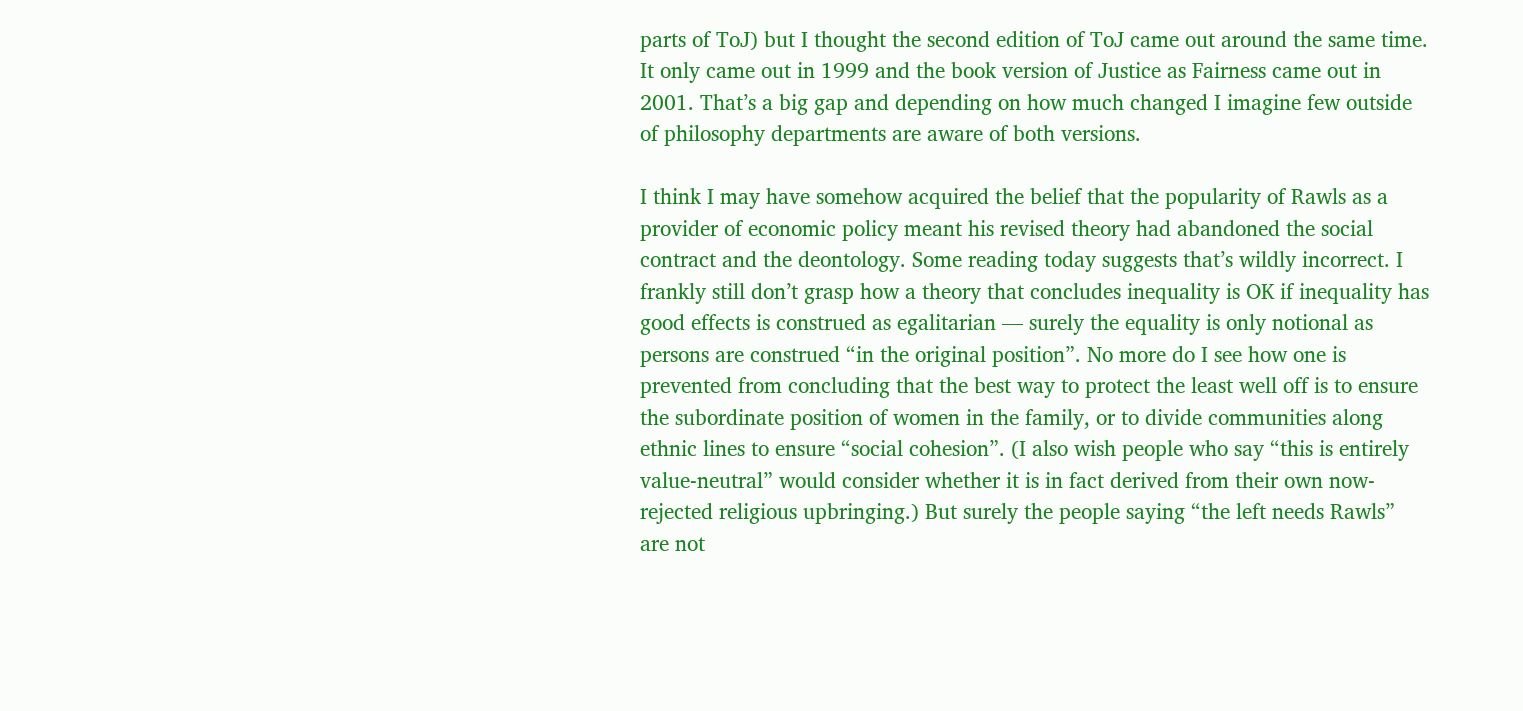parts of ToJ) but I thought the second edition of ToJ came out around the same time. It only came out in 1999 and the book version of Justice as Fairness came out in 2001. That’s a big gap and depending on how much changed I imagine few outside of philosophy departments are aware of both versions.

I think I may have somehow acquired the belief that the popularity of Rawls as a provider of economic policy meant his revised theory had abandoned the social contract and the deontology. Some reading today suggests that’s wildly incorrect. I frankly still don’t grasp how a theory that concludes inequality is OK if inequality has good effects is construed as egalitarian — surely the equality is only notional as persons are construed “in the original position”. No more do I see how one is prevented from concluding that the best way to protect the least well off is to ensure the subordinate position of women in the family, or to divide communities along ethnic lines to ensure “social cohesion”. (I also wish people who say “this is entirely value-neutral” would consider whether it is in fact derived from their own now-rejected religious upbringing.) But surely the people saying “the left needs Rawls” are not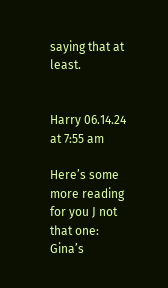saying that at least.


Harry 06.14.24 at 7:55 am

Here’s some more reading for you J not that one: Gina’s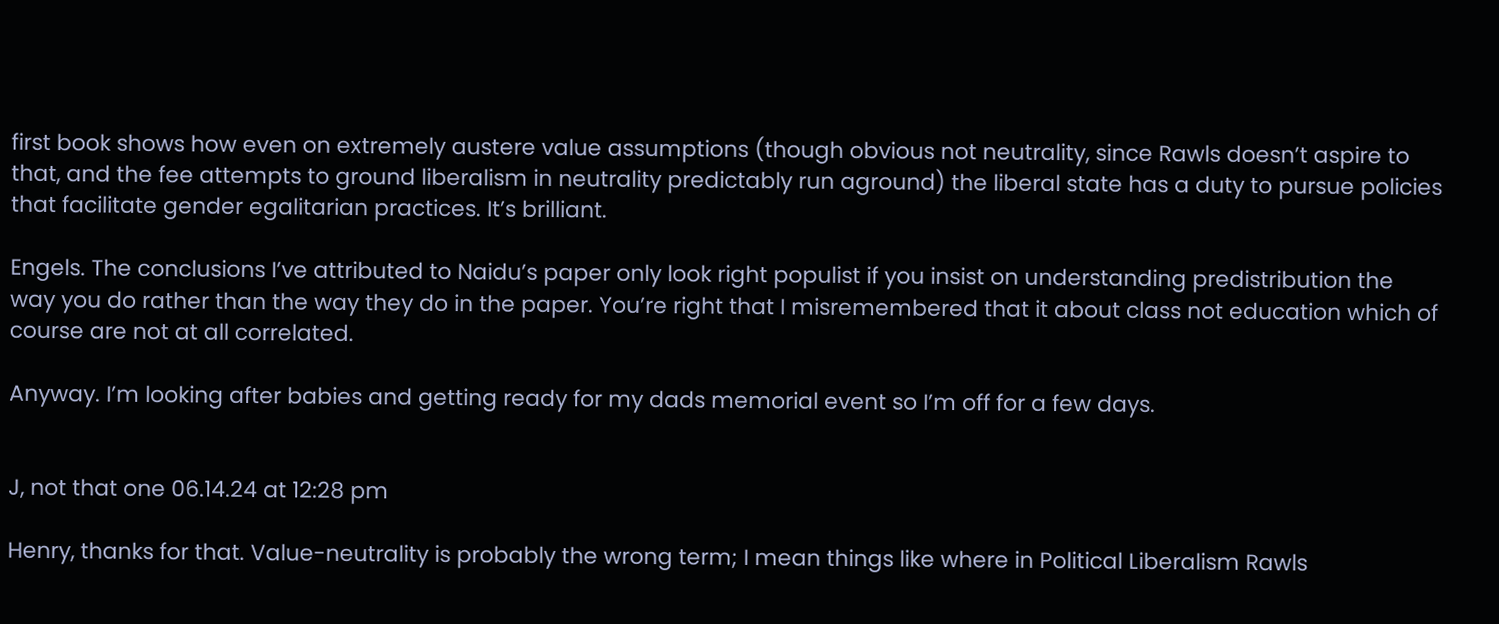first book shows how even on extremely austere value assumptions (though obvious not neutrality, since Rawls doesn’t aspire to that, and the fee attempts to ground liberalism in neutrality predictably run aground) the liberal state has a duty to pursue policies that facilitate gender egalitarian practices. It’s brilliant.

Engels. The conclusions I’ve attributed to Naidu’s paper only look right populist if you insist on understanding predistribution the way you do rather than the way they do in the paper. You’re right that I misremembered that it about class not education which of course are not at all correlated.

Anyway. I’m looking after babies and getting ready for my dads memorial event so I’m off for a few days.


J, not that one 06.14.24 at 12:28 pm

Henry, thanks for that. Value-neutrality is probably the wrong term; I mean things like where in Political Liberalism Rawls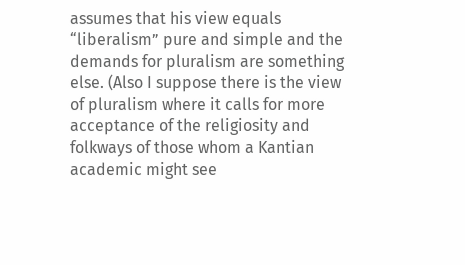assumes that his view equals “liberalism” pure and simple and the demands for pluralism are something else. (Also I suppose there is the view of pluralism where it calls for more acceptance of the religiosity and folkways of those whom a Kantian academic might see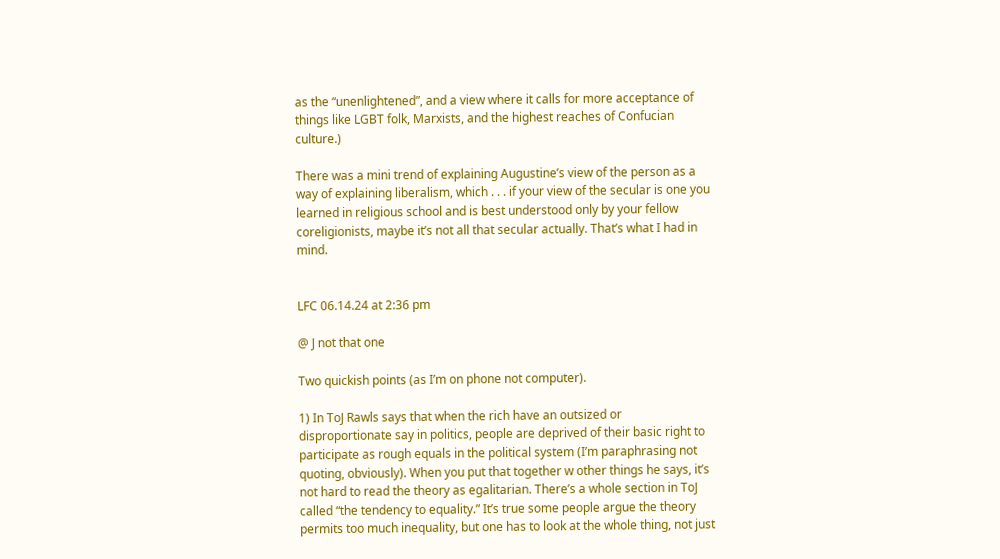as the “unenlightened”, and a view where it calls for more acceptance of things like LGBT folk, Marxists, and the highest reaches of Confucian culture.)

There was a mini trend of explaining Augustine’s view of the person as a way of explaining liberalism, which . . . if your view of the secular is one you learned in religious school and is best understood only by your fellow coreligionists, maybe it’s not all that secular actually. That’s what I had in mind.


LFC 06.14.24 at 2:36 pm

@ J not that one

Two quickish points (as I’m on phone not computer).

1) In ToJ Rawls says that when the rich have an outsized or disproportionate say in politics, people are deprived of their basic right to participate as rough equals in the political system (I’m paraphrasing not quoting, obviously). When you put that together w other things he says, it’s not hard to read the theory as egalitarian. There’s a whole section in ToJ called “the tendency to equality.” It’s true some people argue the theory permits too much inequality, but one has to look at the whole thing, not just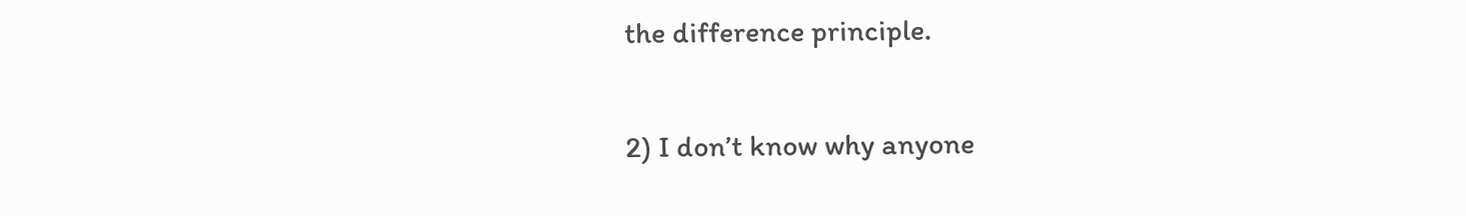the difference principle.

2) I don’t know why anyone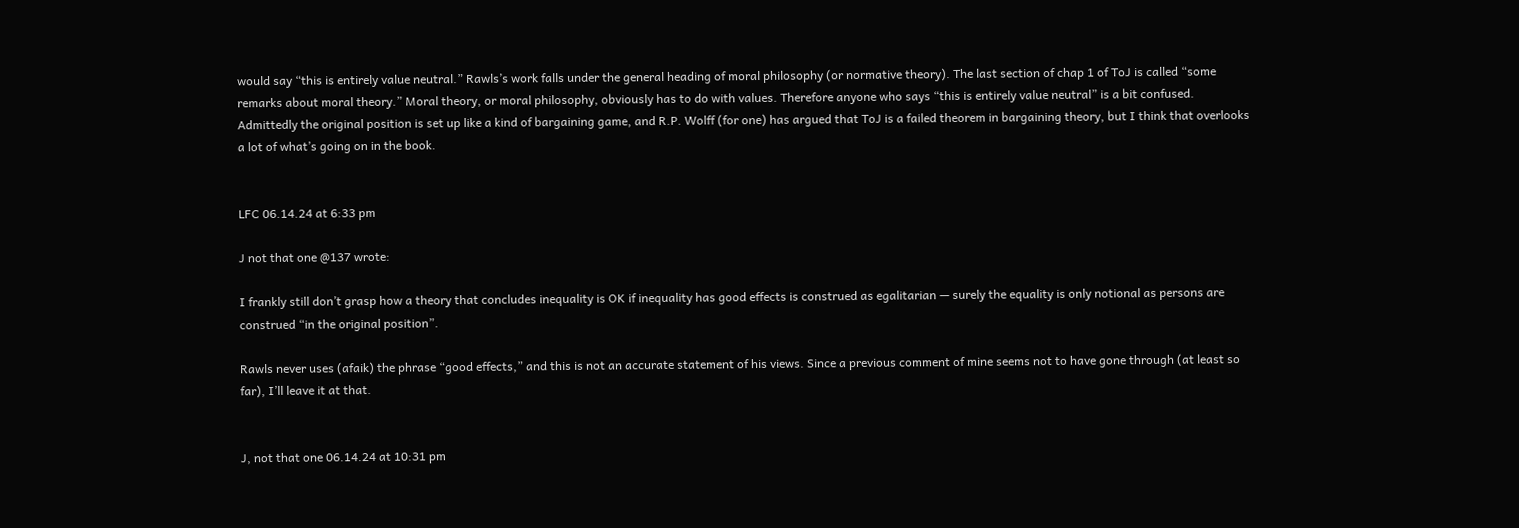would say “this is entirely value neutral.” Rawls’s work falls under the general heading of moral philosophy (or normative theory). The last section of chap 1 of ToJ is called “some remarks about moral theory.” Moral theory, or moral philosophy, obviously has to do with values. Therefore anyone who says “this is entirely value neutral” is a bit confused. Admittedly the original position is set up like a kind of bargaining game, and R.P. Wolff (for one) has argued that ToJ is a failed theorem in bargaining theory, but I think that overlooks a lot of what’s going on in the book.


LFC 06.14.24 at 6:33 pm

J not that one @137 wrote:

I frankly still don’t grasp how a theory that concludes inequality is OK if inequality has good effects is construed as egalitarian — surely the equality is only notional as persons are construed “in the original position”.

Rawls never uses (afaik) the phrase “good effects,” and this is not an accurate statement of his views. Since a previous comment of mine seems not to have gone through (at least so far), I’ll leave it at that.


J, not that one 06.14.24 at 10:31 pm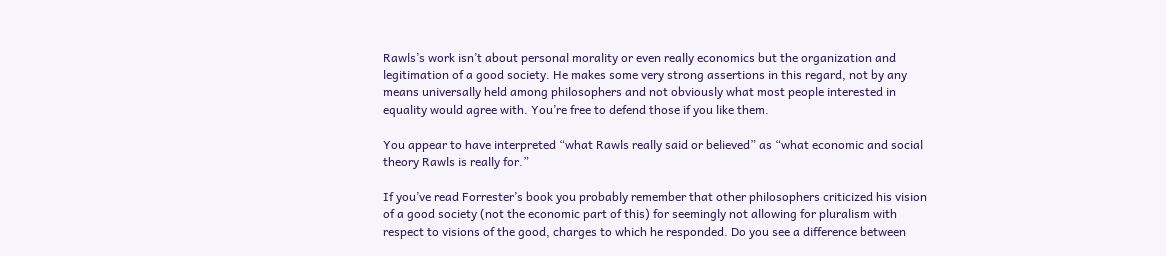Rawls’s work isn’t about personal morality or even really economics but the organization and legitimation of a good society. He makes some very strong assertions in this regard, not by any means universally held among philosophers and not obviously what most people interested in equality would agree with. You’re free to defend those if you like them.

You appear to have interpreted “what Rawls really said or believed” as “what economic and social theory Rawls is really for.”

If you’ve read Forrester’s book you probably remember that other philosophers criticized his vision of a good society (not the economic part of this) for seemingly not allowing for pluralism with respect to visions of the good, charges to which he responded. Do you see a difference between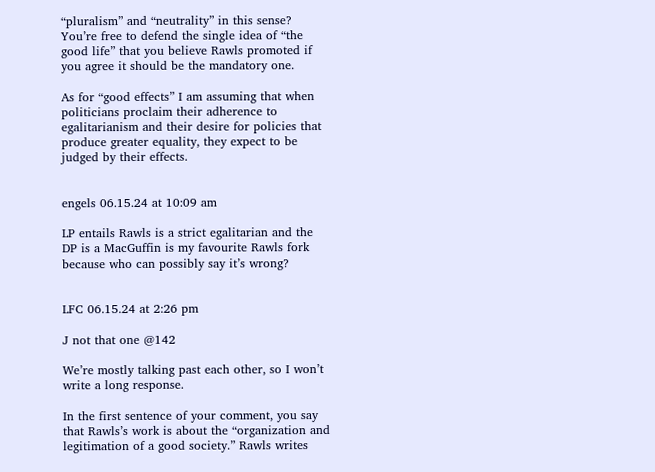“pluralism” and “neutrality” in this sense? You’re free to defend the single idea of “the good life” that you believe Rawls promoted if you agree it should be the mandatory one.

As for “good effects” I am assuming that when politicians proclaim their adherence to egalitarianism and their desire for policies that produce greater equality, they expect to be judged by their effects.


engels 06.15.24 at 10:09 am

LP entails Rawls is a strict egalitarian and the DP is a MacGuffin is my favourite Rawls fork because who can possibly say it’s wrong?


LFC 06.15.24 at 2:26 pm

J not that one @142

We’re mostly talking past each other, so I won’t write a long response.

In the first sentence of your comment, you say that Rawls’s work is about the “organization and legitimation of a good society.” Rawls writes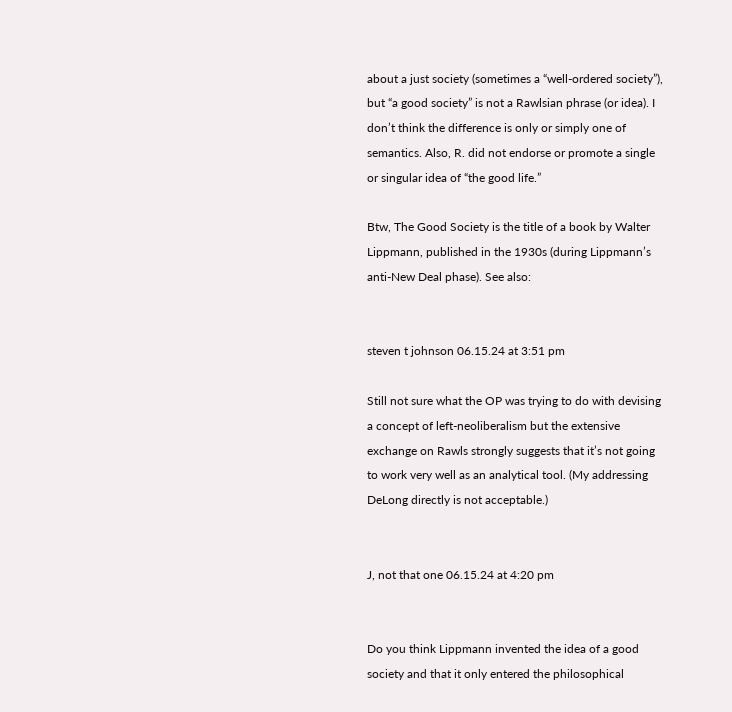about a just society (sometimes a “well-ordered society”), but “a good society” is not a Rawlsian phrase (or idea). I don’t think the difference is only or simply one of semantics. Also, R. did not endorse or promote a single or singular idea of “the good life.”

Btw, The Good Society is the title of a book by Walter Lippmann, published in the 1930s (during Lippmann’s anti-New Deal phase). See also:


steven t johnson 06.15.24 at 3:51 pm

Still not sure what the OP was trying to do with devising a concept of left-neoliberalism but the extensive exchange on Rawls strongly suggests that it’s not going to work very well as an analytical tool. (My addressing DeLong directly is not acceptable.)


J, not that one 06.15.24 at 4:20 pm


Do you think Lippmann invented the idea of a good society and that it only entered the philosophical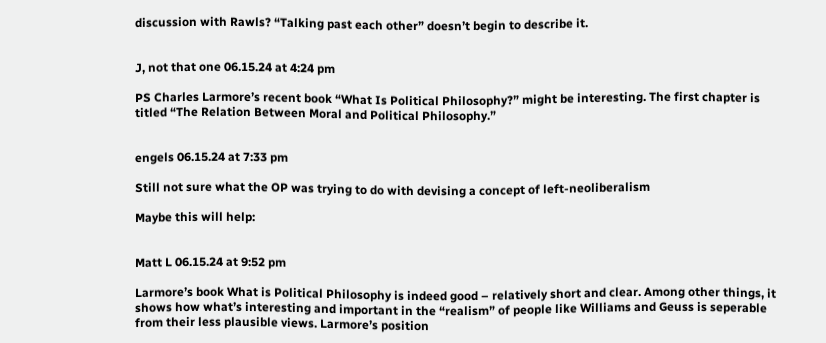discussion with Rawls? “Talking past each other” doesn’t begin to describe it.


J, not that one 06.15.24 at 4:24 pm

PS Charles Larmore’s recent book “What Is Political Philosophy?” might be interesting. The first chapter is titled “The Relation Between Moral and Political Philosophy.”


engels 06.15.24 at 7:33 pm

Still not sure what the OP was trying to do with devising a concept of left-neoliberalism

Maybe this will help:


Matt L 06.15.24 at 9:52 pm

Larmore’s book What is Political Philosophy is indeed good – relatively short and clear. Among other things, it shows how what’s interesting and important in the “realism” of people like Williams and Geuss is seperable from their less plausible views. Larmore’s position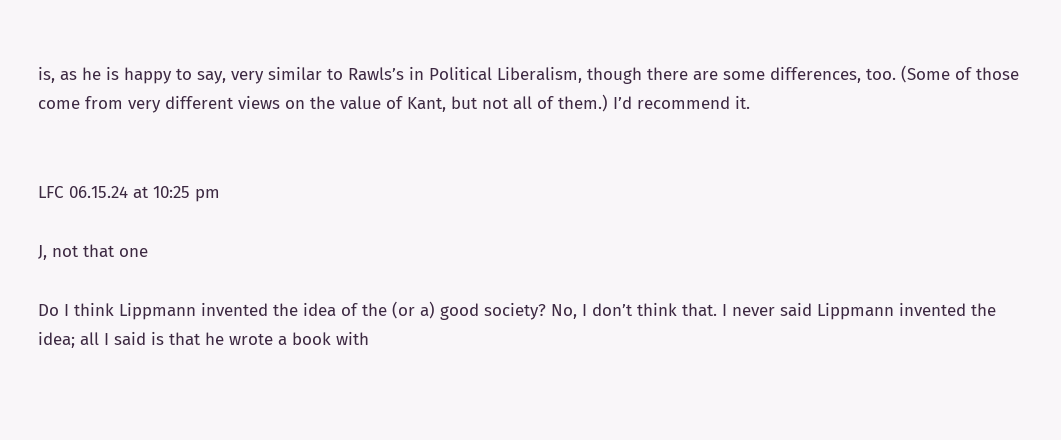is, as he is happy to say, very similar to Rawls’s in Political Liberalism, though there are some differences, too. (Some of those come from very different views on the value of Kant, but not all of them.) I’d recommend it.


LFC 06.15.24 at 10:25 pm

J, not that one

Do I think Lippmann invented the idea of the (or a) good society? No, I don’t think that. I never said Lippmann invented the idea; all I said is that he wrote a book with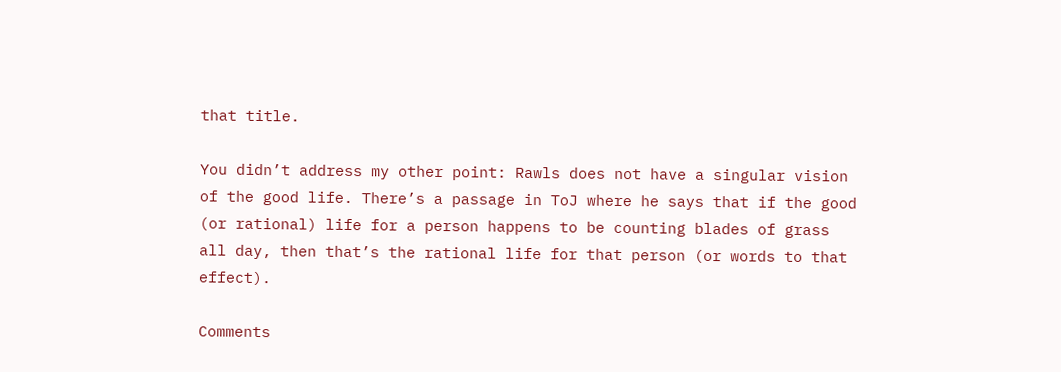that title.

You didn’t address my other point: Rawls does not have a singular vision of the good life. There’s a passage in ToJ where he says that if the good (or rational) life for a person happens to be counting blades of grass all day, then that’s the rational life for that person (or words to that effect).

Comments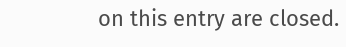on this entry are closed.